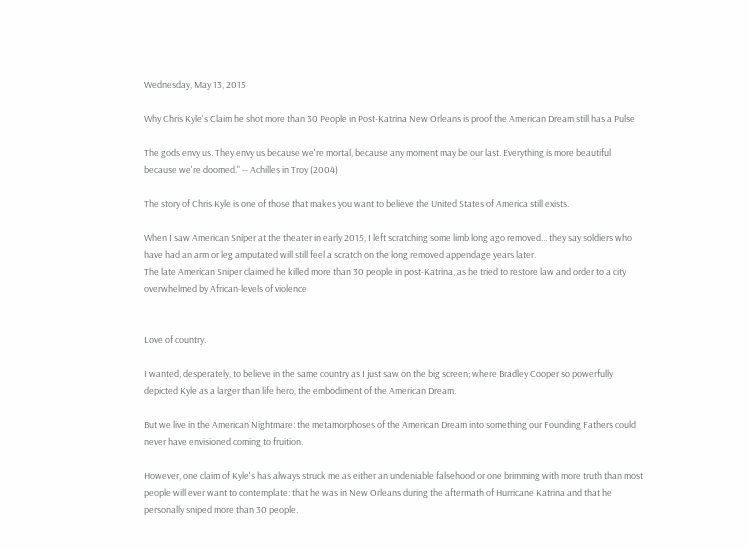Wednesday, May 13, 2015

Why Chris Kyle's Claim he shot more than 30 People in Post-Katrina New Orleans is proof the American Dream still has a Pulse

The gods envy us. They envy us because we're mortal, because any moment may be our last. Everything is more beautiful because we're doomed." -- Achilles in Troy (2004)

The story of Chris Kyle is one of those that makes you want to believe the United States of America still exists.

When I saw American Sniper at the theater in early 2015, I left scratching some limb long ago removed... they say soldiers who have had an arm or leg amputated will still feel a scratch on the long removed appendage years later.
The late American Sniper claimed he killed more than 30 people in post-Katrina, as he tried to restore law and order to a city overwhelmed by African-levels of violence


Love of country.

I wanted, desperately, to believe in the same country as I just saw on the big screen; where Bradley Cooper so powerfully depicted Kyle as a larger than life hero, the embodiment of the American Dream.

But we live in the American Nightmare: the metamorphoses of the American Dream into something our Founding Fathers could never have envisioned coming to fruition.

However, one claim of Kyle's has always struck me as either an undeniable falsehood or one brimming with more truth than most people will ever want to contemplate: that he was in New Orleans during the aftermath of Hurricane Katrina and that he personally sniped more than 30 people.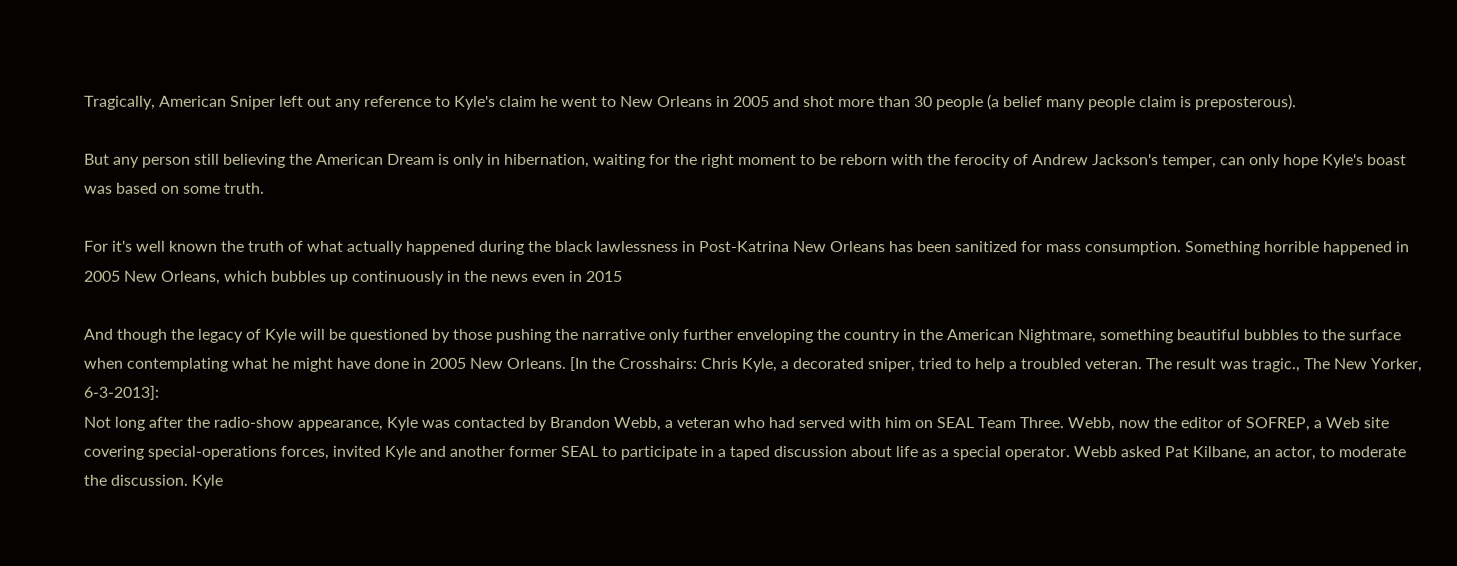Tragically, American Sniper left out any reference to Kyle's claim he went to New Orleans in 2005 and shot more than 30 people (a belief many people claim is preposterous).

But any person still believing the American Dream is only in hibernation, waiting for the right moment to be reborn with the ferocity of Andrew Jackson's temper, can only hope Kyle's boast was based on some truth.

For it's well known the truth of what actually happened during the black lawlessness in Post-Katrina New Orleans has been sanitized for mass consumption. Something horrible happened in 2005 New Orleans, which bubbles up continuously in the news even in 2015

And though the legacy of Kyle will be questioned by those pushing the narrative only further enveloping the country in the American Nightmare, something beautiful bubbles to the surface when contemplating what he might have done in 2005 New Orleans. [In the Crosshairs: Chris Kyle, a decorated sniper, tried to help a troubled veteran. The result was tragic., The New Yorker, 6-3-2013]:
Not long after the radio-show appearance, Kyle was contacted by Brandon Webb, a veteran who had served with him on SEAL Team Three. Webb, now the editor of SOFREP, a Web site covering special-operations forces, invited Kyle and another former SEAL to participate in a taped discussion about life as a special operator. Webb asked Pat Kilbane, an actor, to moderate the discussion. Kyle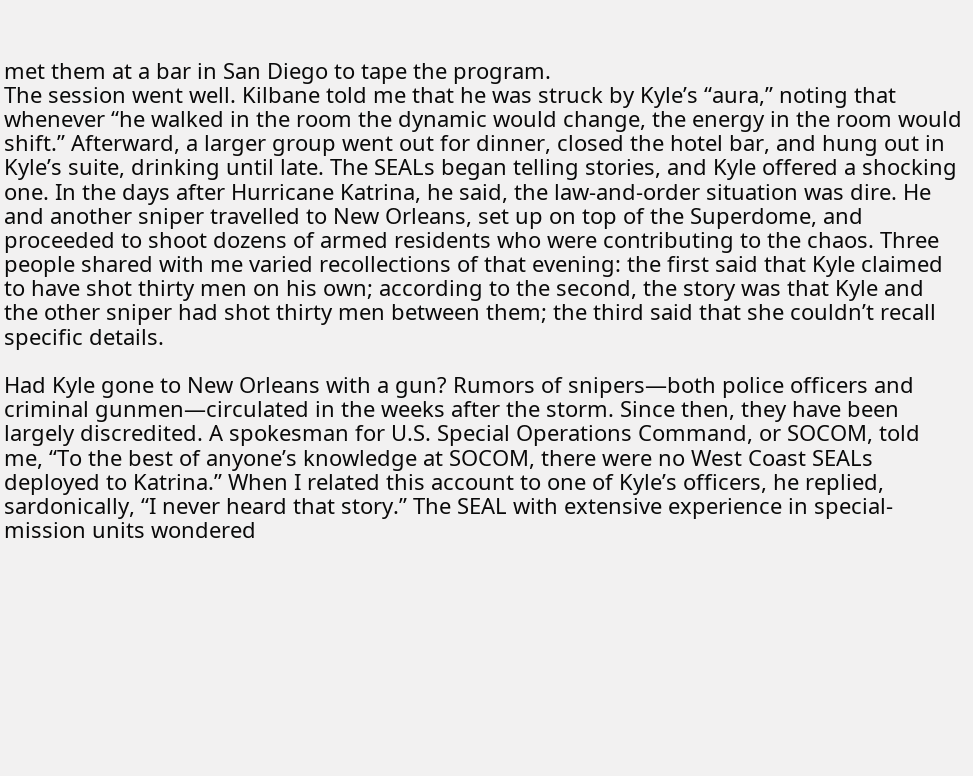met them at a bar in San Diego to tape the program.
The session went well. Kilbane told me that he was struck by Kyle’s “aura,” noting that whenever “he walked in the room the dynamic would change, the energy in the room would shift.” Afterward, a larger group went out for dinner, closed the hotel bar, and hung out in Kyle’s suite, drinking until late. The SEALs began telling stories, and Kyle offered a shocking one. In the days after Hurricane Katrina, he said, the law-and-order situation was dire. He and another sniper travelled to New Orleans, set up on top of the Superdome, and proceeded to shoot dozens of armed residents who were contributing to the chaos. Three people shared with me varied recollections of that evening: the first said that Kyle claimed to have shot thirty men on his own; according to the second, the story was that Kyle and the other sniper had shot thirty men between them; the third said that she couldn’t recall specific details.

Had Kyle gone to New Orleans with a gun? Rumors of snipers—both police officers and criminal gunmen—circulated in the weeks after the storm. Since then, they have been largely discredited. A spokesman for U.S. Special Operations Command, or SOCOM, told me, “To the best of anyone’s knowledge at SOCOM, there were no West Coast SEALs deployed to Katrina.” When I related this account to one of Kyle’s officers, he replied, sardonically, “I never heard that story.” The SEAL with extensive experience in special-mission units wondered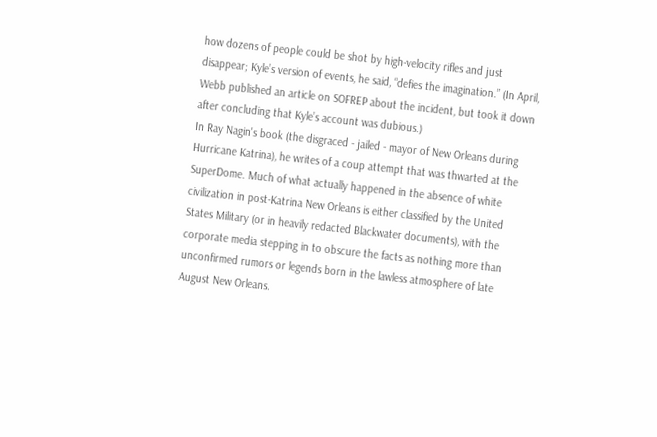how dozens of people could be shot by high-velocity rifles and just disappear; Kyle’s version of events, he said, “defies the imagination.” (In April, Webb published an article on SOFREP about the incident, but took it down after concluding that Kyle’s account was dubious.)
In Ray Nagin's book (the disgraced - jailed - mayor of New Orleans during Hurricane Katrina), he writes of a coup attempt that was thwarted at the SuperDome. Much of what actually happened in the absence of white civilization in post-Katrina New Orleans is either classified by the United States Military (or in heavily redacted Blackwater documents), with the corporate media stepping in to obscure the facts as nothing more than unconfirmed rumors or legends born in the lawless atmosphere of late August New Orleans.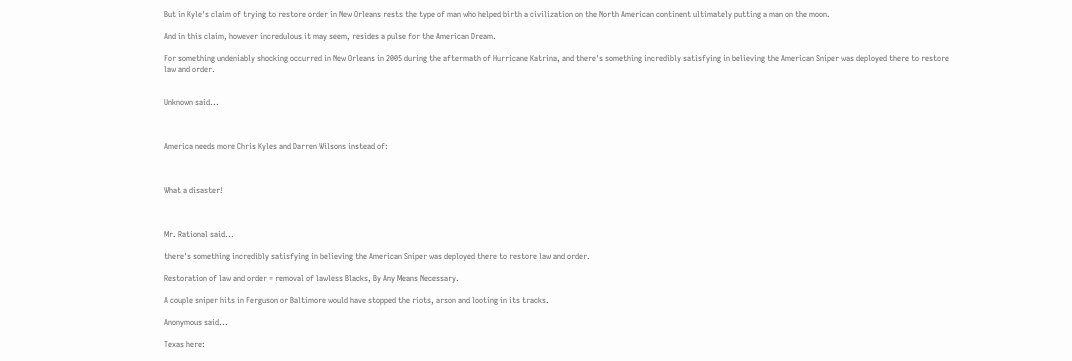But in Kyle's claim of trying to restore order in New Orleans rests the type of man who helped birth a civilization on the North American continent ultimately putting a man on the moon.

And in this claim, however incredulous it may seem, resides a pulse for the American Dream.

For something undeniably shocking occurred in New Orleans in 2005 during the aftermath of Hurricane Katrina, and there's something incredibly satisfying in believing the American Sniper was deployed there to restore law and order.


Unknown said...



America needs more Chris Kyles and Darren Wilsons instead of:



What a disaster!



Mr. Rational said...

there's something incredibly satisfying in believing the American Sniper was deployed there to restore law and order.

Restoration of law and order = removal of lawless Blacks, By Any Means Necessary.

A couple sniper hits in Ferguson or Baltimore would have stopped the riots, arson and looting in its tracks.

Anonymous said...

Texas here: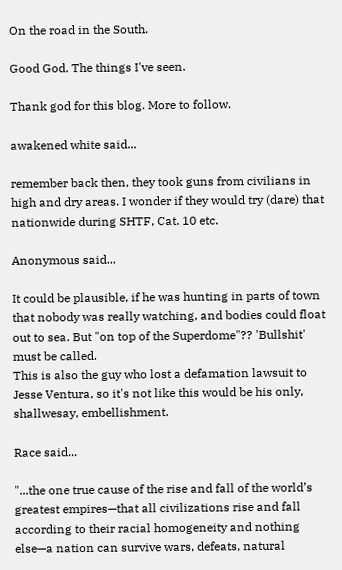On the road in the South.

Good God. The things I've seen.

Thank god for this blog. More to follow.

awakened white said...

remember back then, they took guns from civilians in high and dry areas. I wonder if they would try (dare) that nationwide during SHTF, Cat. 10 etc.

Anonymous said...

It could be plausible, if he was hunting in parts of town that nobody was really watching, and bodies could float out to sea. But "on top of the Superdome"?? 'Bullshit' must be called.
This is also the guy who lost a defamation lawsuit to Jesse Ventura, so it's not like this would be his only, shallwesay, embellishment.

Race said...

"...the one true cause of the rise and fall of the world’s greatest empires—that all civilizations rise and fall according to their racial homogeneity and nothing else—a nation can survive wars, defeats, natural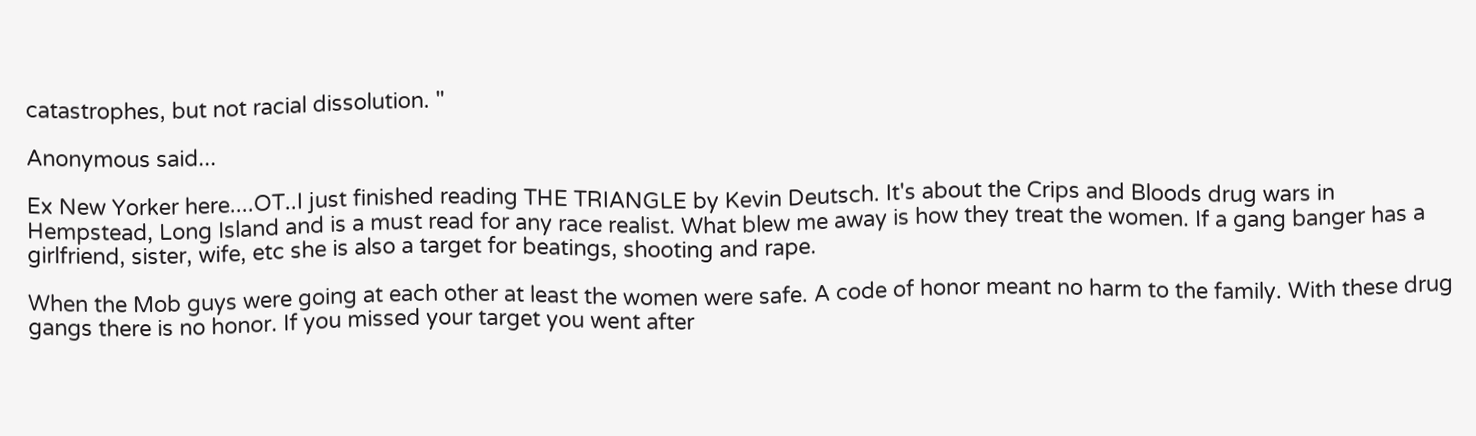catastrophes, but not racial dissolution. "

Anonymous said...

Ex New Yorker here....OT..I just finished reading THE TRIANGLE by Kevin Deutsch. It's about the Crips and Bloods drug wars in Hempstead, Long Island and is a must read for any race realist. What blew me away is how they treat the women. If a gang banger has a girlfriend, sister, wife, etc she is also a target for beatings, shooting and rape.

When the Mob guys were going at each other at least the women were safe. A code of honor meant no harm to the family. With these drug gangs there is no honor. If you missed your target you went after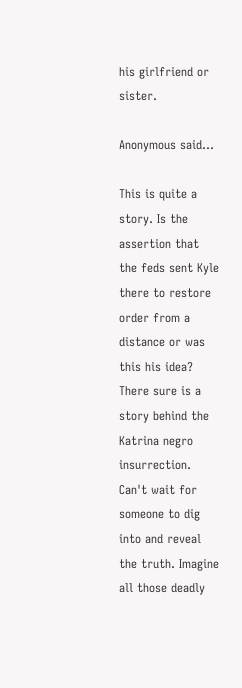his girlfriend or sister.

Anonymous said...

This is quite a story. Is the assertion that the feds sent Kyle there to restore order from a distance or was this his idea? There sure is a story behind the Katrina negro insurrection. Can't wait for someone to dig into and reveal the truth. Imagine all those deadly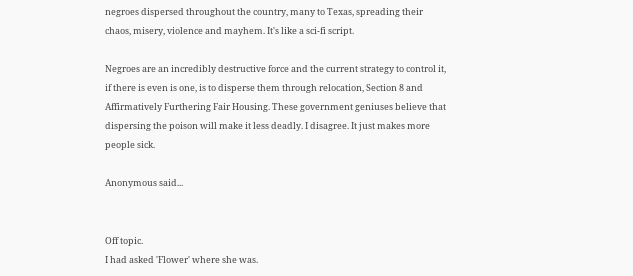negroes dispersed throughout the country, many to Texas, spreading their chaos, misery, violence and mayhem. It's like a sci-fi script.

Negroes are an incredibly destructive force and the current strategy to control it, if there is even is one, is to disperse them through relocation, Section 8 and Affirmatively Furthering Fair Housing. These government geniuses believe that dispersing the poison will make it less deadly. I disagree. It just makes more people sick.

Anonymous said...


Off topic.
I had asked 'Flower' where she was.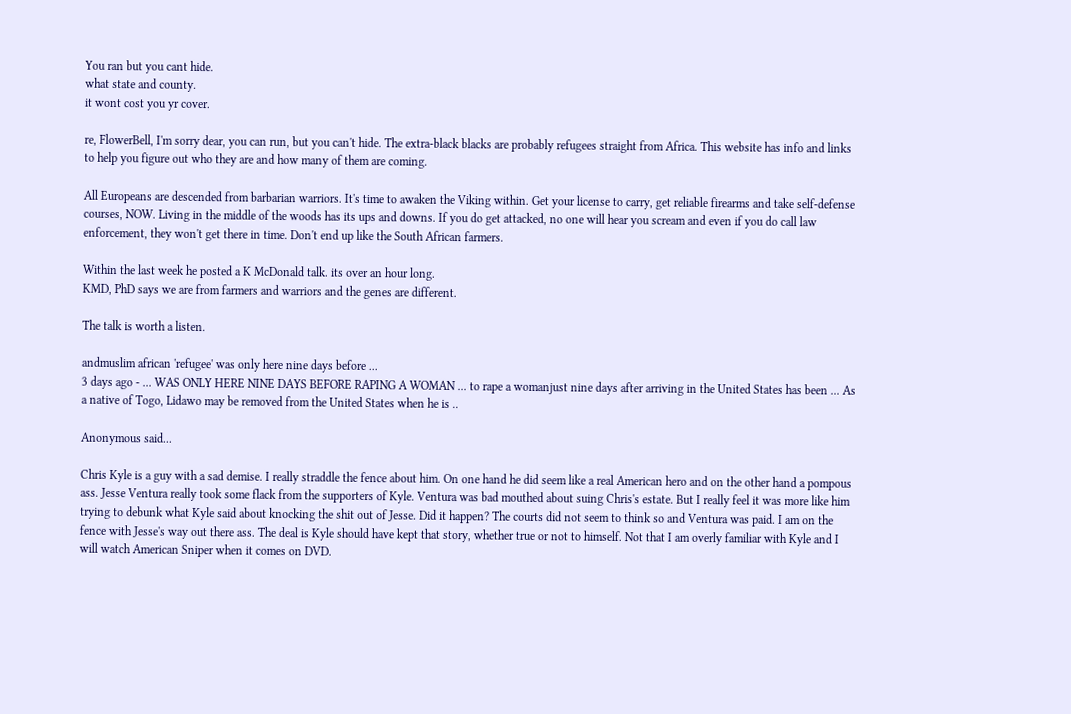You ran but you cant hide.
what state and county.
it wont cost you yr cover.

re, FlowerBell, I'm sorry dear, you can run, but you can't hide. The extra-black blacks are probably refugees straight from Africa. This website has info and links to help you figure out who they are and how many of them are coming.

All Europeans are descended from barbarian warriors. It's time to awaken the Viking within. Get your license to carry, get reliable firearms and take self-defense courses, NOW. Living in the middle of the woods has its ups and downs. If you do get attacked, no one will hear you scream and even if you do call law enforcement, they won't get there in time. Don't end up like the South African farmers.

Within the last week he posted a K McDonald talk. its over an hour long.
KMD, PhD says we are from farmers and warriors and the genes are different.

The talk is worth a listen.

andmuslim african 'refugee' was only here nine days before ...
3 days ago - ... WAS ONLY HERE NINE DAYS BEFORE RAPING A WOMAN ... to rape a womanjust nine days after arriving in the United States has been ... As a native of Togo, Lidawo may be removed from the United States when he is ..

Anonymous said...

Chris Kyle is a guy with a sad demise. I really straddle the fence about him. On one hand he did seem like a real American hero and on the other hand a pompous ass. Jesse Ventura really took some flack from the supporters of Kyle. Ventura was bad mouthed about suing Chris's estate. But I really feel it was more like him trying to debunk what Kyle said about knocking the shit out of Jesse. Did it happen? The courts did not seem to think so and Ventura was paid. I am on the fence with Jesse's way out there ass. The deal is Kyle should have kept that story, whether true or not to himself. Not that I am overly familiar with Kyle and I will watch American Sniper when it comes on DVD.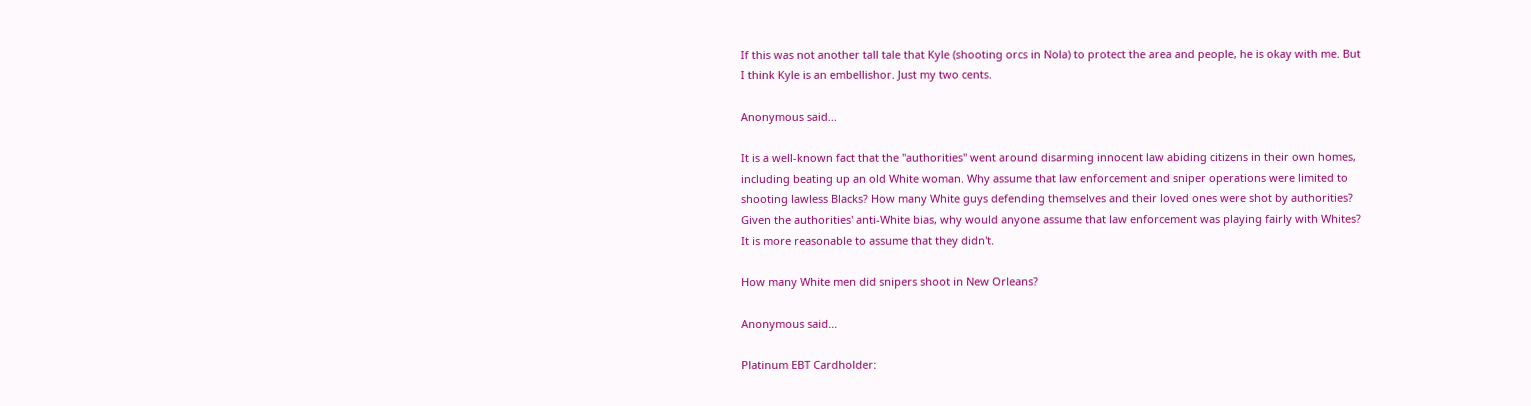If this was not another tall tale that Kyle (shooting orcs in Nola) to protect the area and people, he is okay with me. But I think Kyle is an embellishor. Just my two cents.

Anonymous said...

It is a well-known fact that the "authorities" went around disarming innocent law abiding citizens in their own homes, including beating up an old White woman. Why assume that law enforcement and sniper operations were limited to shooting lawless Blacks? How many White guys defending themselves and their loved ones were shot by authorities? Given the authorities' anti-White bias, why would anyone assume that law enforcement was playing fairly with Whites? It is more reasonable to assume that they didn't.

How many White men did snipers shoot in New Orleans?

Anonymous said...

Platinum EBT Cardholder: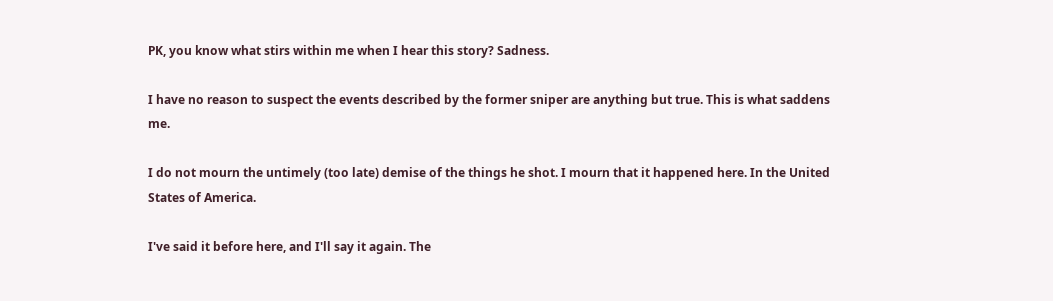PK, you know what stirs within me when I hear this story? Sadness.

I have no reason to suspect the events described by the former sniper are anything but true. This is what saddens me.

I do not mourn the untimely (too late) demise of the things he shot. I mourn that it happened here. In the United States of America.

I've said it before here, and I'll say it again. The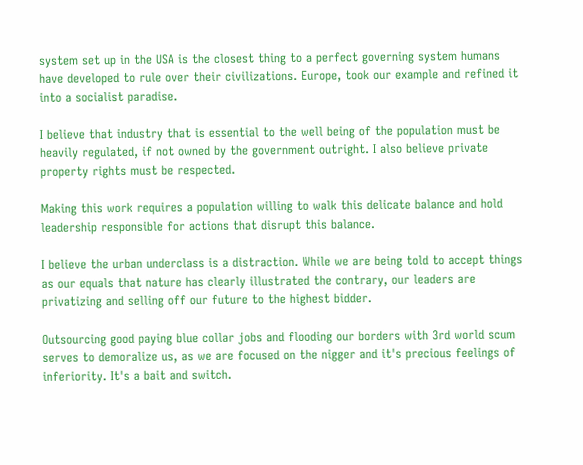system set up in the USA is the closest thing to a perfect governing system humans have developed to rule over their civilizations. Europe, took our example and refined it into a socialist paradise.

I believe that industry that is essential to the well being of the population must be heavily regulated, if not owned by the government outright. I also believe private property rights must be respected.

Making this work requires a population willing to walk this delicate balance and hold leadership responsible for actions that disrupt this balance.

I believe the urban underclass is a distraction. While we are being told to accept things as our equals that nature has clearly illustrated the contrary, our leaders are privatizing and selling off our future to the highest bidder.

Outsourcing good paying blue collar jobs and flooding our borders with 3rd world scum serves to demoralize us, as we are focused on the nigger and it's precious feelings of inferiority. It's a bait and switch.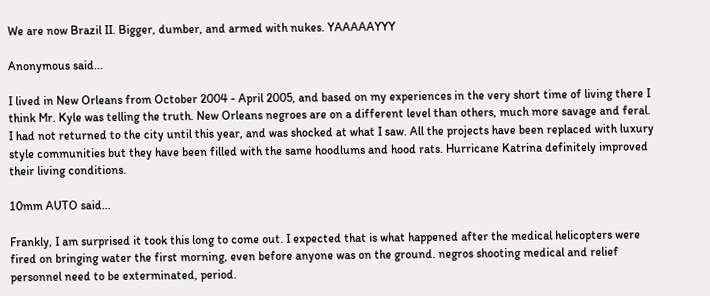We are now Brazil II. Bigger, dumber, and armed with nukes. YAAAAAYYY

Anonymous said...

I lived in New Orleans from October 2004 - April 2005, and based on my experiences in the very short time of living there I think Mr. Kyle was telling the truth. New Orleans negroes are on a different level than others, much more savage and feral.
I had not returned to the city until this year, and was shocked at what I saw. All the projects have been replaced with luxury style communities but they have been filled with the same hoodlums and hood rats. Hurricane Katrina definitely improved their living conditions.

10mm AUTO said...

Frankly, I am surprised it took this long to come out. I expected that is what happened after the medical helicopters were fired on bringing water the first morning, even before anyone was on the ground. negros shooting medical and relief personnel need to be exterminated, period.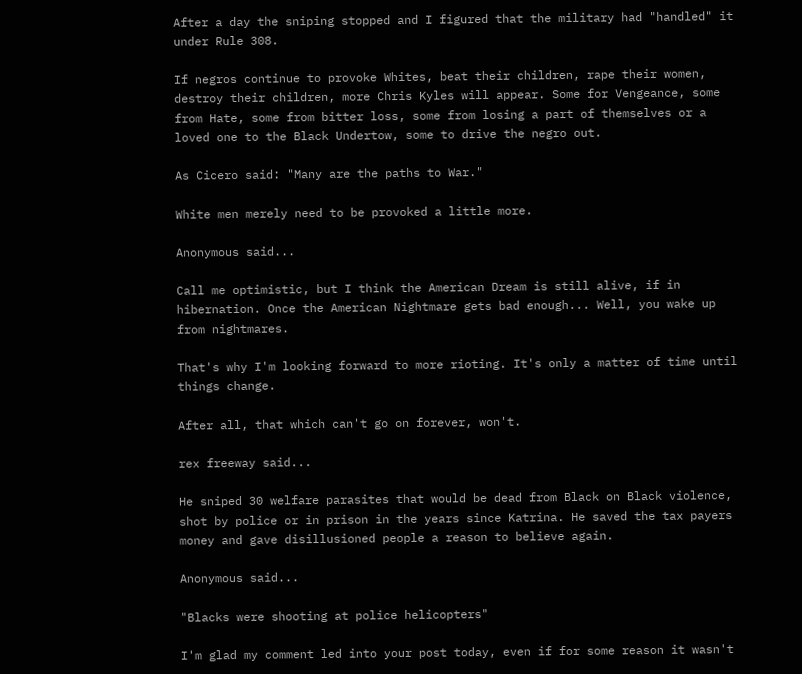After a day the sniping stopped and I figured that the military had "handled" it under Rule 308.

If negros continue to provoke Whites, beat their children, rape their women, destroy their children, more Chris Kyles will appear. Some for Vengeance, some from Hate, some from bitter loss, some from losing a part of themselves or a loved one to the Black Undertow, some to drive the negro out.

As Cicero said: "Many are the paths to War."

White men merely need to be provoked a little more.

Anonymous said...

Call me optimistic, but I think the American Dream is still alive, if in hibernation. Once the American Nightmare gets bad enough... Well, you wake up from nightmares.

That's why I'm looking forward to more rioting. It's only a matter of time until things change.

After all, that which can't go on forever, won't.

rex freeway said...

He sniped 30 welfare parasites that would be dead from Black on Black violence, shot by police or in prison in the years since Katrina. He saved the tax payers money and gave disillusioned people a reason to believe again.

Anonymous said...

"Blacks were shooting at police helicopters"

I'm glad my comment led into your post today, even if for some reason it wasn't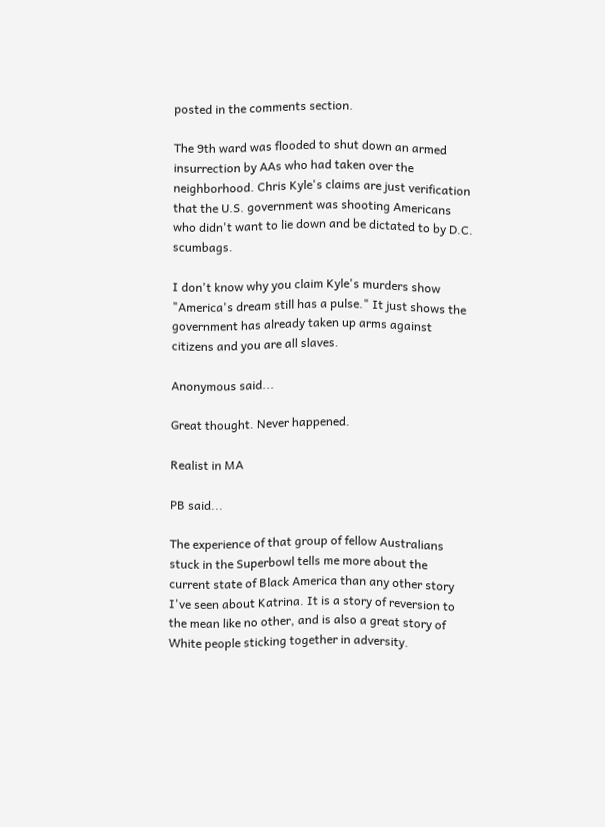posted in the comments section.

The 9th ward was flooded to shut down an armed insurrection by AAs who had taken over the neighborhood. Chris Kyle's claims are just verification that the U.S. government was shooting Americans who didn't want to lie down and be dictated to by D.C. scumbags.

I don't know why you claim Kyle's murders show "America's dream still has a pulse." It just shows the government has already taken up arms against citizens and you are all slaves.

Anonymous said...

Great thought. Never happened.

Realist in MA

PB said...

The experience of that group of fellow Australians stuck in the Superbowl tells me more about the current state of Black America than any other story I've seen about Katrina. It is a story of reversion to the mean like no other, and is also a great story of White people sticking together in adversity.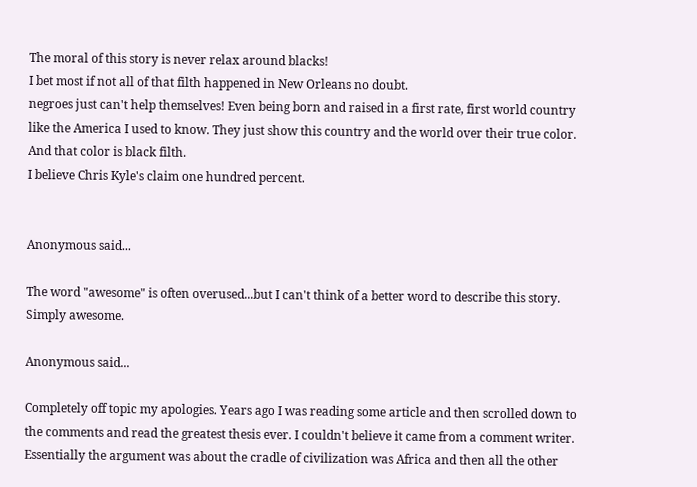The moral of this story is never relax around blacks!
I bet most if not all of that filth happened in New Orleans no doubt.
negroes just can't help themselves! Even being born and raised in a first rate, first world country like the America I used to know. They just show this country and the world over their true color. And that color is black filth.
I believe Chris Kyle's claim one hundred percent.


Anonymous said...

The word "awesome" is often overused...but I can't think of a better word to describe this story. Simply awesome.

Anonymous said...

Completely off topic my apologies. Years ago I was reading some article and then scrolled down to the comments and read the greatest thesis ever. I couldn't believe it came from a comment writer. Essentially the argument was about the cradle of civilization was Africa and then all the other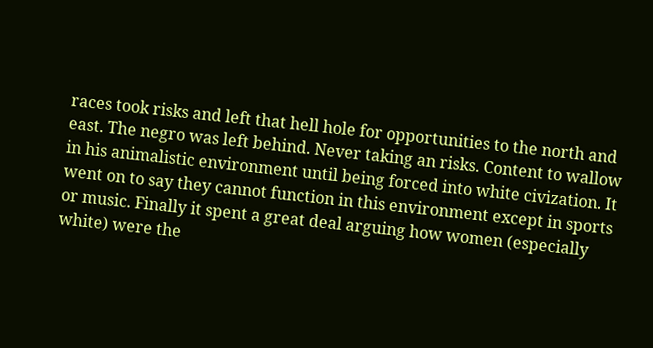races took risks and left that hell hole for opportunities to the north and east. The negro was left behind. Never taking an risks. Content to wallow in his animalistic environment until being forced into white civization. It went on to say they cannot function in this environment except in sports or music. Finally it spent a great deal arguing how women (especially white) were the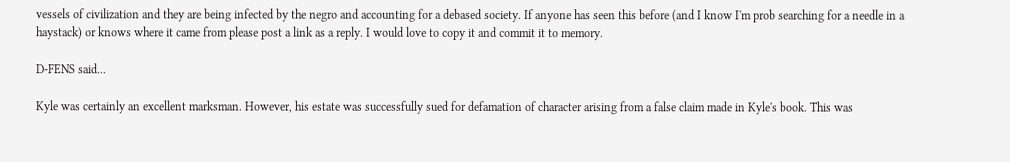vessels of civilization and they are being infected by the negro and accounting for a debased society. If anyone has seen this before (and I know I'm prob searching for a needle in a haystack) or knows where it came from please post a link as a reply. I would love to copy it and commit it to memory.

D-FENS said...

Kyle was certainly an excellent marksman. However, his estate was successfully sued for defamation of character arising from a false claim made in Kyle's book. This was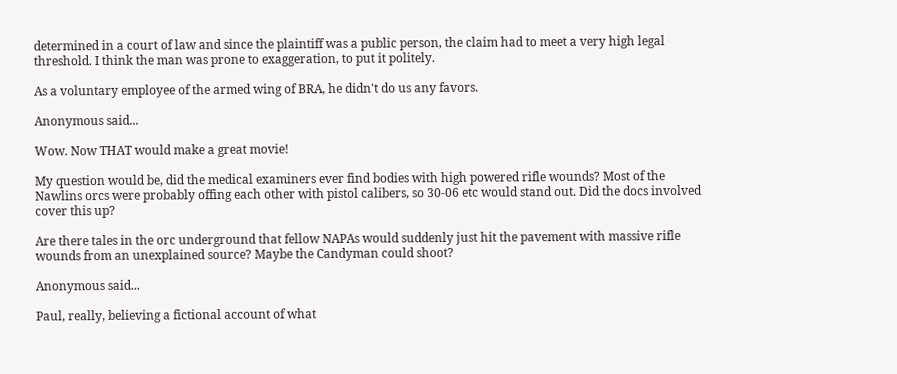determined in a court of law and since the plaintiff was a public person, the claim had to meet a very high legal threshold. I think the man was prone to exaggeration, to put it politely.

As a voluntary employee of the armed wing of BRA, he didn't do us any favors.

Anonymous said...

Wow. Now THAT would make a great movie!

My question would be, did the medical examiners ever find bodies with high powered rifle wounds? Most of the Nawlins orcs were probably offing each other with pistol calibers, so 30-06 etc would stand out. Did the docs involved cover this up?

Are there tales in the orc underground that fellow NAPAs would suddenly just hit the pavement with massive rifle wounds from an unexplained source? Maybe the Candyman could shoot?

Anonymous said...

Paul, really, believing a fictional account of what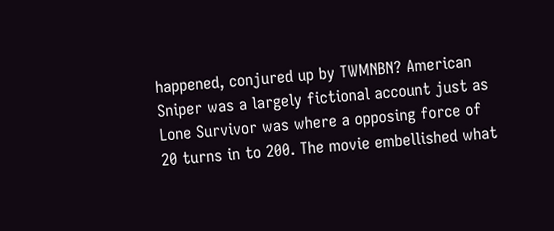happened, conjured up by TWMNBN? American Sniper was a largely fictional account just as Lone Survivor was where a opposing force of 20 turns in to 200. The movie embellished what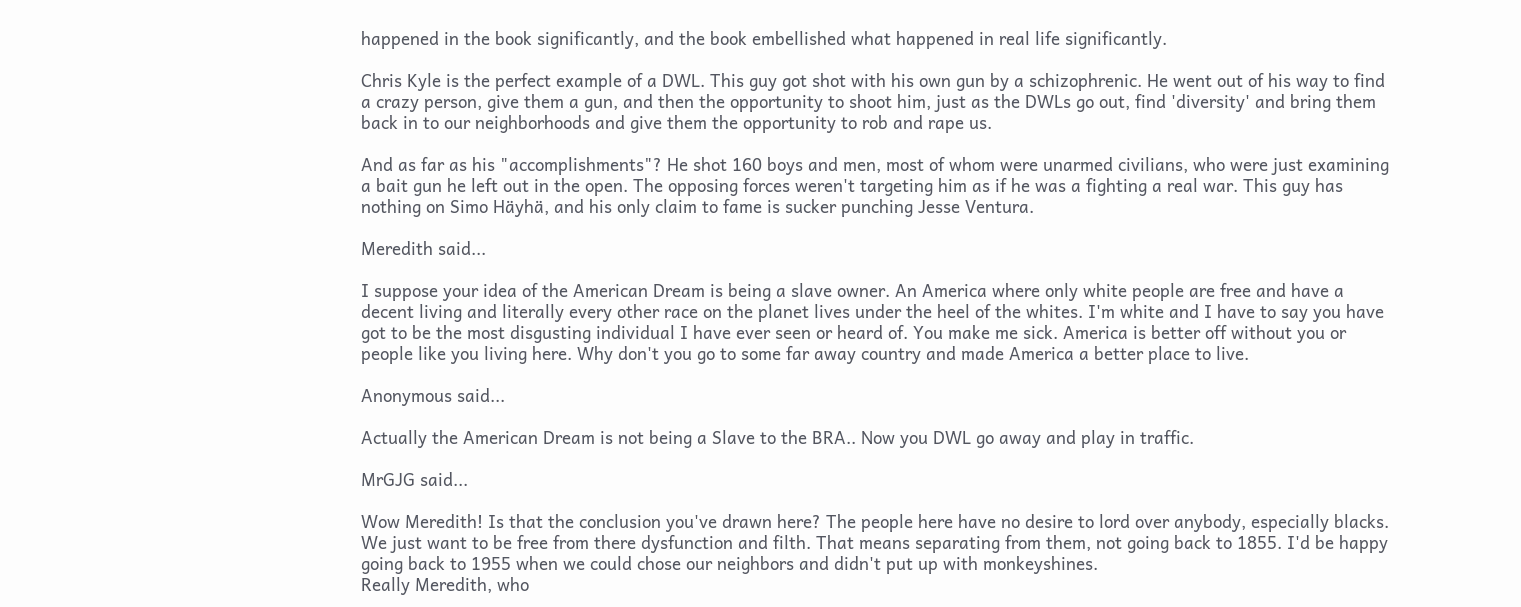happened in the book significantly, and the book embellished what happened in real life significantly.

Chris Kyle is the perfect example of a DWL. This guy got shot with his own gun by a schizophrenic. He went out of his way to find a crazy person, give them a gun, and then the opportunity to shoot him, just as the DWLs go out, find 'diversity' and bring them back in to our neighborhoods and give them the opportunity to rob and rape us.

And as far as his "accomplishments"? He shot 160 boys and men, most of whom were unarmed civilians, who were just examining a bait gun he left out in the open. The opposing forces weren't targeting him as if he was a fighting a real war. This guy has nothing on Simo Häyhä, and his only claim to fame is sucker punching Jesse Ventura.

Meredith said...

I suppose your idea of the American Dream is being a slave owner. An America where only white people are free and have a decent living and literally every other race on the planet lives under the heel of the whites. I'm white and I have to say you have got to be the most disgusting individual I have ever seen or heard of. You make me sick. America is better off without you or people like you living here. Why don't you go to some far away country and made America a better place to live.

Anonymous said...

Actually the American Dream is not being a Slave to the BRA.. Now you DWL go away and play in traffic.

MrGJG said...

Wow Meredith! Is that the conclusion you've drawn here? The people here have no desire to lord over anybody, especially blacks. We just want to be free from there dysfunction and filth. That means separating from them, not going back to 1855. I'd be happy going back to 1955 when we could chose our neighbors and didn't put up with monkeyshines.
Really Meredith, who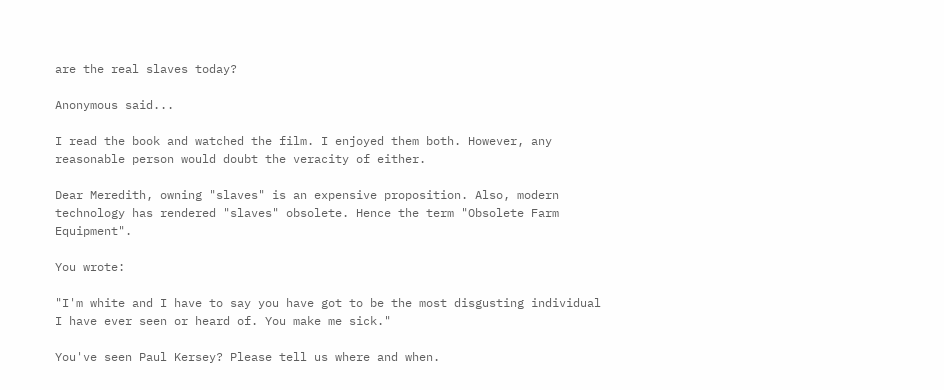are the real slaves today?

Anonymous said...

I read the book and watched the film. I enjoyed them both. However, any reasonable person would doubt the veracity of either.

Dear Meredith, owning "slaves" is an expensive proposition. Also, modern technology has rendered "slaves" obsolete. Hence the term "Obsolete Farm Equipment".

You wrote:

"I'm white and I have to say you have got to be the most disgusting individual I have ever seen or heard of. You make me sick."

You've seen Paul Kersey? Please tell us where and when.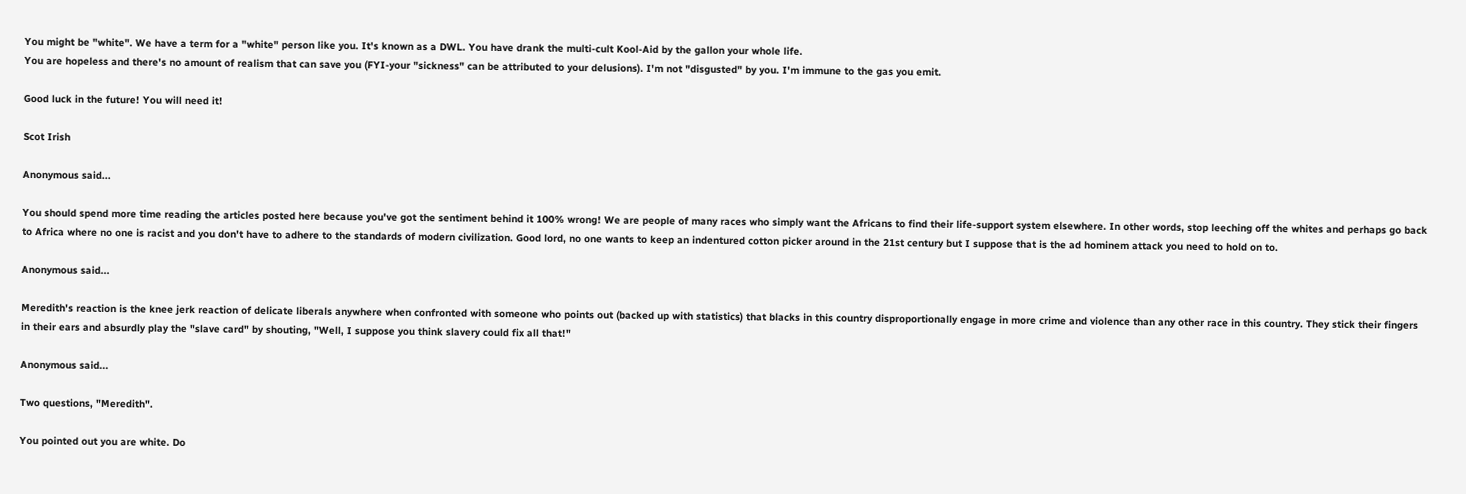You might be "white". We have a term for a "white" person like you. It's known as a DWL. You have drank the multi-cult Kool-Aid by the gallon your whole life.
You are hopeless and there's no amount of realism that can save you (FYI-your "sickness" can be attributed to your delusions). I'm not "disgusted" by you. I'm immune to the gas you emit.

Good luck in the future! You will need it!

Scot Irish

Anonymous said...

You should spend more time reading the articles posted here because you've got the sentiment behind it 100% wrong! We are people of many races who simply want the Africans to find their life-support system elsewhere. In other words, stop leeching off the whites and perhaps go back to Africa where no one is racist and you don't have to adhere to the standards of modern civilization. Good lord, no one wants to keep an indentured cotton picker around in the 21st century but I suppose that is the ad hominem attack you need to hold on to.

Anonymous said...

Meredith's reaction is the knee jerk reaction of delicate liberals anywhere when confronted with someone who points out (backed up with statistics) that blacks in this country disproportionally engage in more crime and violence than any other race in this country. They stick their fingers in their ears and absurdly play the "slave card" by shouting, "Well, I suppose you think slavery could fix all that!"

Anonymous said...

Two questions, "Meredith".

You pointed out you are white. Do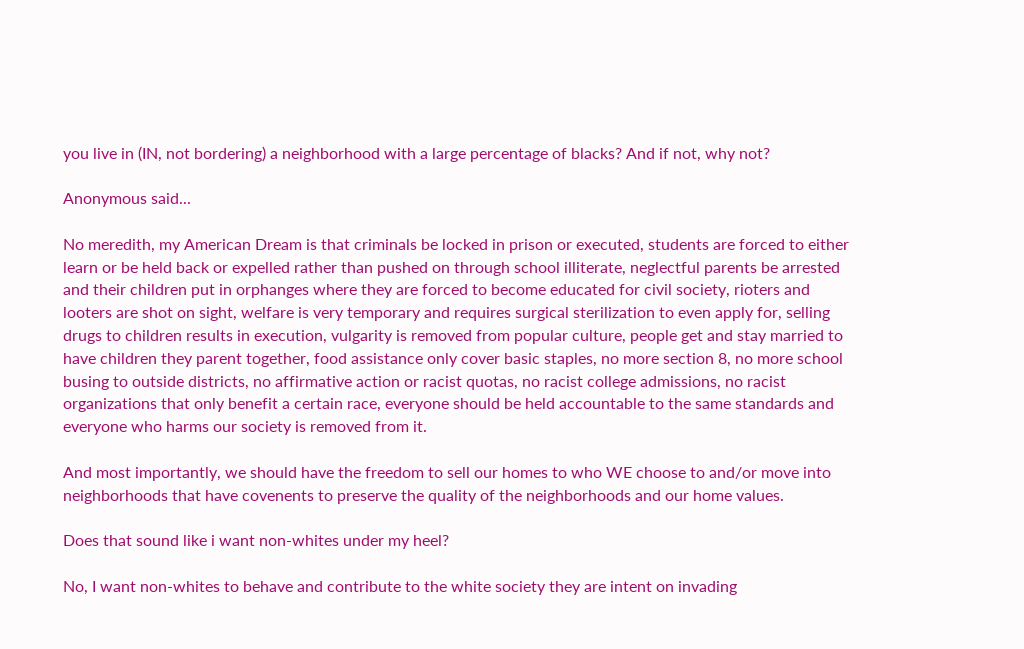you live in (IN, not bordering) a neighborhood with a large percentage of blacks? And if not, why not?

Anonymous said...

No meredith, my American Dream is that criminals be locked in prison or executed, students are forced to either learn or be held back or expelled rather than pushed on through school illiterate, neglectful parents be arrested and their children put in orphanges where they are forced to become educated for civil society, rioters and looters are shot on sight, welfare is very temporary and requires surgical sterilization to even apply for, selling drugs to children results in execution, vulgarity is removed from popular culture, people get and stay married to have children they parent together, food assistance only cover basic staples, no more section 8, no more school busing to outside districts, no affirmative action or racist quotas, no racist college admissions, no racist organizations that only benefit a certain race, everyone should be held accountable to the same standards and everyone who harms our society is removed from it.

And most importantly, we should have the freedom to sell our homes to who WE choose to and/or move into neighborhoods that have covenents to preserve the quality of the neighborhoods and our home values.

Does that sound like i want non-whites under my heel?

No, I want non-whites to behave and contribute to the white society they are intent on invading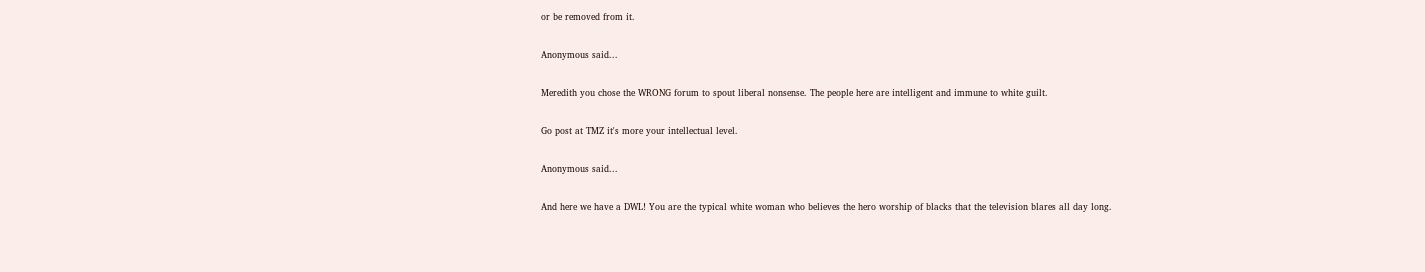or be removed from it.

Anonymous said...

Meredith you chose the WRONG forum to spout liberal nonsense. The people here are intelligent and immune to white guilt.

Go post at TMZ it's more your intellectual level.

Anonymous said...

And here we have a DWL! You are the typical white woman who believes the hero worship of blacks that the television blares all day long.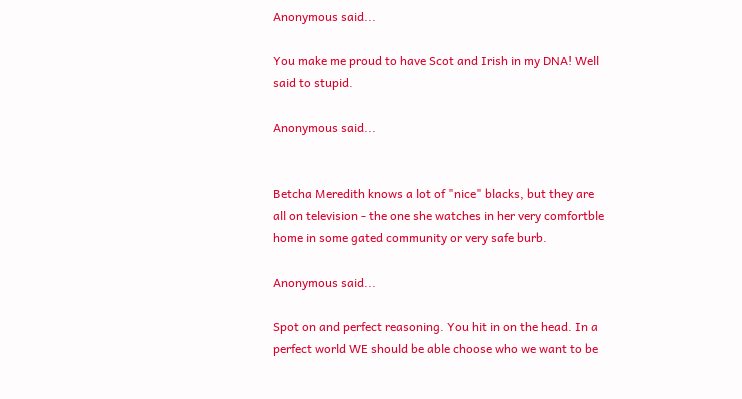Anonymous said...

You make me proud to have Scot and Irish in my DNA! Well said to stupid.

Anonymous said...


Betcha Meredith knows a lot of "nice" blacks, but they are all on television - the one she watches in her very comfortble home in some gated community or very safe burb.

Anonymous said...

Spot on and perfect reasoning. You hit in on the head. In a perfect world WE should be able choose who we want to be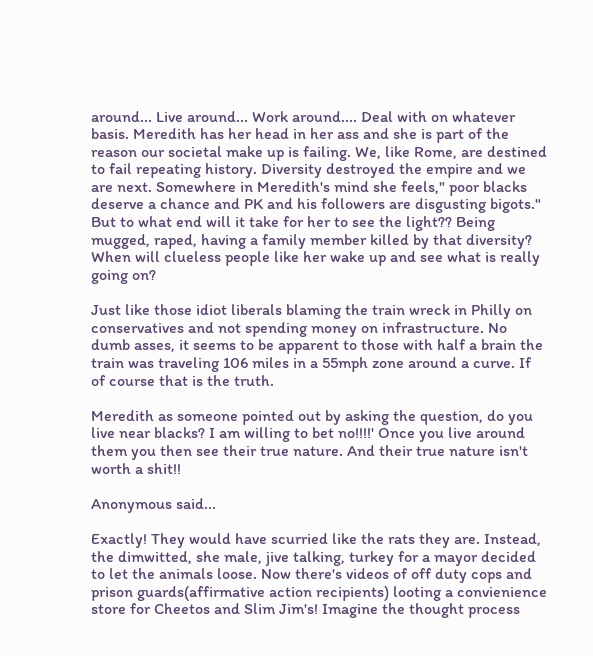around... Live around... Work around.... Deal with on whatever basis. Meredith has her head in her ass and she is part of the reason our societal make up is failing. We, like Rome, are destined to fail repeating history. Diversity destroyed the empire and we are next. Somewhere in Meredith's mind she feels," poor blacks deserve a chance and PK and his followers are disgusting bigots." But to what end will it take for her to see the light?? Being mugged, raped, having a family member killed by that diversity? When will clueless people like her wake up and see what is really going on?

Just like those idiot liberals blaming the train wreck in Philly on conservatives and not spending money on infrastructure. No dumb asses, it seems to be apparent to those with half a brain the train was traveling 106 miles in a 55mph zone around a curve. If of course that is the truth.

Meredith as someone pointed out by asking the question, do you live near blacks? I am willing to bet no!!!!' Once you live around them you then see their true nature. And their true nature isn't worth a shit!!

Anonymous said...

Exactly! They would have scurried like the rats they are. Instead, the dimwitted, she male, jive talking, turkey for a mayor decided to let the animals loose. Now there's videos of off duty cops and prison guards(affirmative action recipients) looting a convienience store for Cheetos and Slim Jim's! Imagine the thought process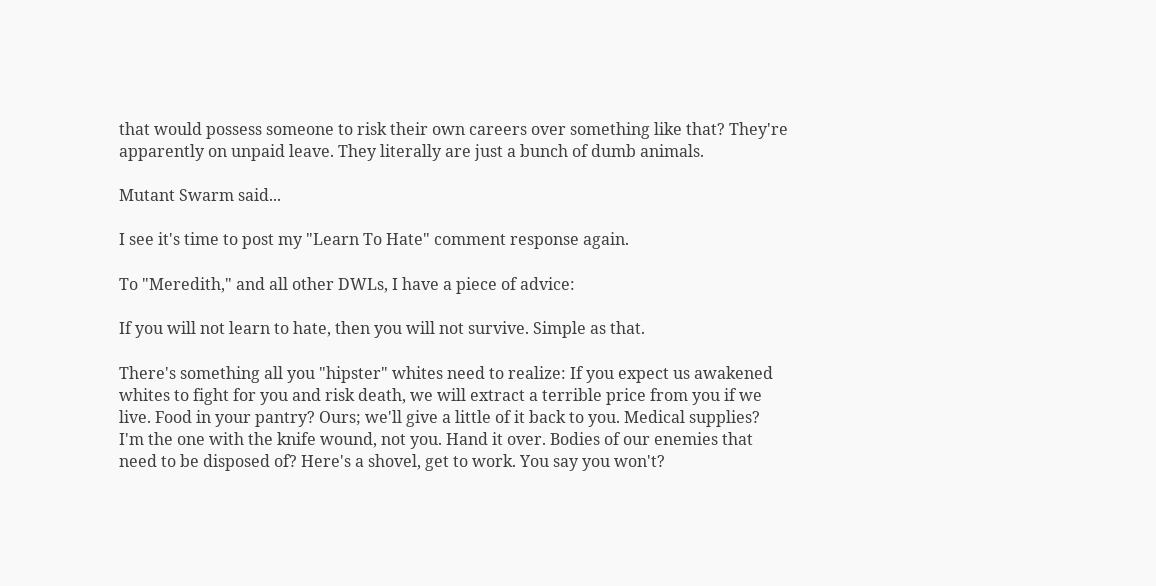that would possess someone to risk their own careers over something like that? They're apparently on unpaid leave. They literally are just a bunch of dumb animals.

Mutant Swarm said...

I see it's time to post my "Learn To Hate" comment response again.

To "Meredith," and all other DWLs, I have a piece of advice:

If you will not learn to hate, then you will not survive. Simple as that.

There's something all you "hipster" whites need to realize: If you expect us awakened whites to fight for you and risk death, we will extract a terrible price from you if we live. Food in your pantry? Ours; we'll give a little of it back to you. Medical supplies? I'm the one with the knife wound, not you. Hand it over. Bodies of our enemies that need to be disposed of? Here's a shovel, get to work. You say you won't?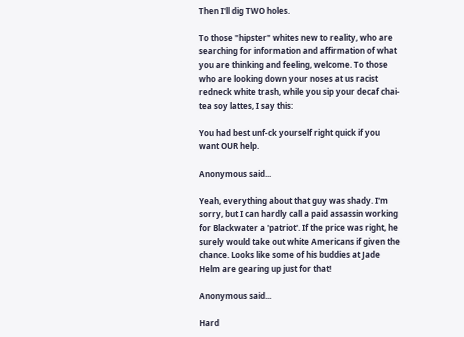Then I'll dig TWO holes.

To those "hipster" whites new to reality, who are searching for information and affirmation of what you are thinking and feeling, welcome. To those who are looking down your noses at us racist redneck white trash, while you sip your decaf chai-tea soy lattes, I say this:

You had best unf-ck yourself right quick if you want OUR help.

Anonymous said...

Yeah, everything about that guy was shady. I'm sorry, but I can hardly call a paid assassin working for Blackwater a 'patriot'. If the price was right, he surely would take out white Americans if given the chance. Looks like some of his buddies at Jade Helm are gearing up just for that!

Anonymous said...

Hard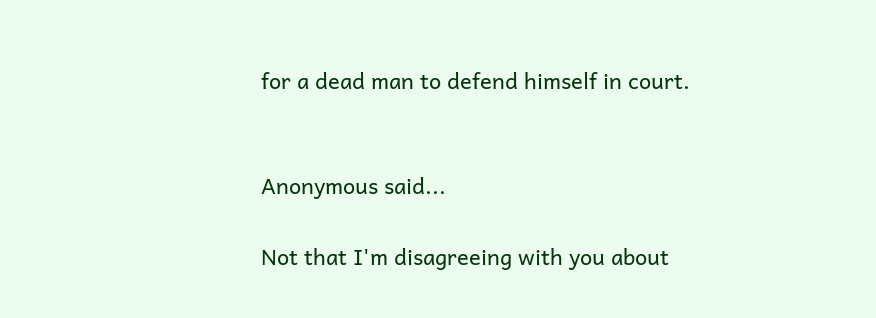for a dead man to defend himself in court.


Anonymous said...

Not that I'm disagreeing with you about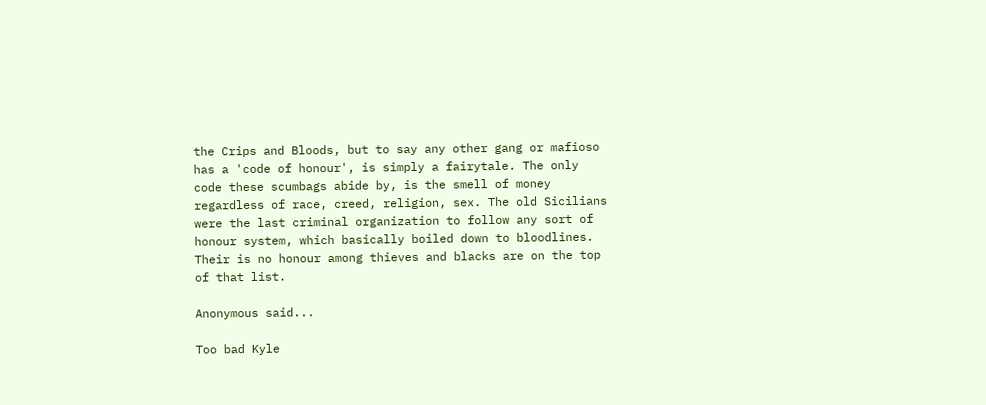the Crips and Bloods, but to say any other gang or mafioso has a 'code of honour', is simply a fairytale. The only code these scumbags abide by, is the smell of money regardless of race, creed, religion, sex. The old Sicilians were the last criminal organization to follow any sort of honour system, which basically boiled down to bloodlines. Their is no honour among thieves and blacks are on the top of that list.

Anonymous said...

Too bad Kyle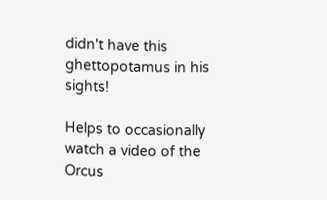didn't have this ghettopotamus in his sights!

Helps to occasionally watch a video of the Orcus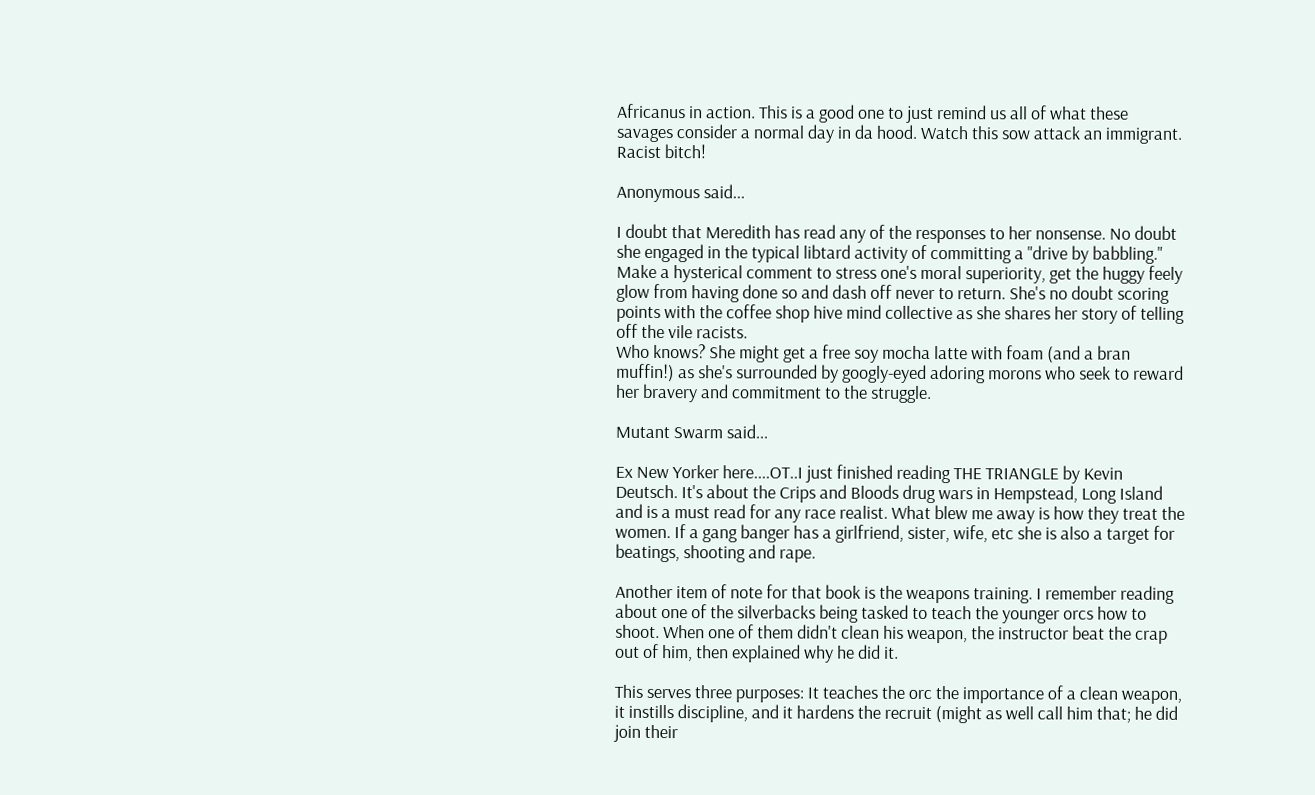Africanus in action. This is a good one to just remind us all of what these savages consider a normal day in da hood. Watch this sow attack an immigrant. Racist bitch!

Anonymous said...

I doubt that Meredith has read any of the responses to her nonsense. No doubt she engaged in the typical libtard activity of committing a "drive by babbling."
Make a hysterical comment to stress one's moral superiority, get the huggy feely glow from having done so and dash off never to return. She's no doubt scoring points with the coffee shop hive mind collective as she shares her story of telling off the vile racists.
Who knows? She might get a free soy mocha latte with foam (and a bran muffin!) as she's surrounded by googly-eyed adoring morons who seek to reward her bravery and commitment to the struggle.

Mutant Swarm said...

Ex New Yorker here....OT..I just finished reading THE TRIANGLE by Kevin Deutsch. It's about the Crips and Bloods drug wars in Hempstead, Long Island and is a must read for any race realist. What blew me away is how they treat the women. If a gang banger has a girlfriend, sister, wife, etc she is also a target for beatings, shooting and rape.

Another item of note for that book is the weapons training. I remember reading about one of the silverbacks being tasked to teach the younger orcs how to shoot. When one of them didn't clean his weapon, the instructor beat the crap out of him, then explained why he did it.

This serves three purposes: It teaches the orc the importance of a clean weapon, it instills discipline, and it hardens the recruit (might as well call him that; he did join their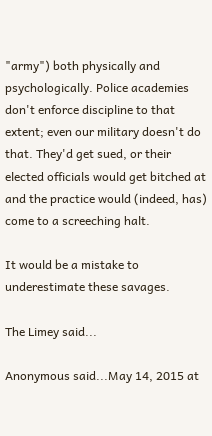"army") both physically and psychologically. Police academies don't enforce discipline to that extent; even our military doesn't do that. They'd get sued, or their elected officials would get bitched at and the practice would (indeed, has) come to a screeching halt.

It would be a mistake to underestimate these savages.

The Limey said...

Anonymous said...May 14, 2015 at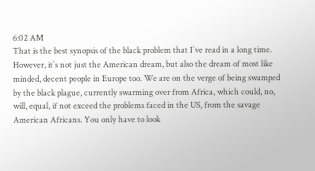6:02 AM
That is the best synopsis of the black problem that I`ve read in a long time. However, it`s not just the American dream, but also the dream of most like minded, decent people in Europe too. We are on the verge of being swamped by the black plague, currently swarming over from Africa, which could, no, will, equal, if not exceed the problems faced in the US, from the savage American Africans. You only have to look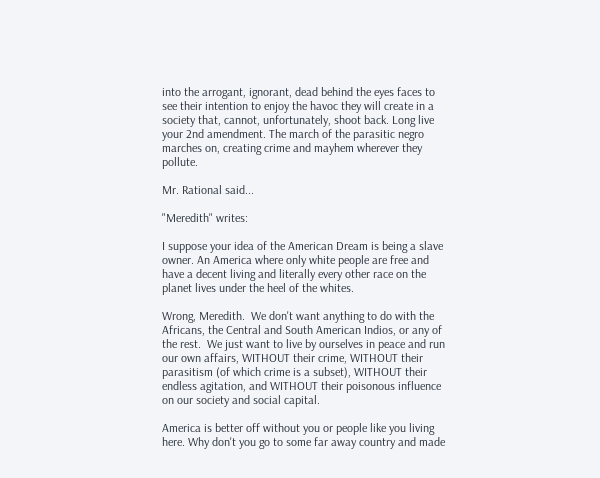into the arrogant, ignorant, dead behind the eyes faces to see their intention to enjoy the havoc they will create in a society that, cannot, unfortunately, shoot back. Long live your 2nd amendment. The march of the parasitic negro marches on, creating crime and mayhem wherever they pollute.

Mr. Rational said...

"Meredith" writes:

I suppose your idea of the American Dream is being a slave owner. An America where only white people are free and have a decent living and literally every other race on the planet lives under the heel of the whites.

Wrong, Meredith.  We don't want anything to do with the Africans, the Central and South American Indios, or any of the rest.  We just want to live by ourselves in peace and run our own affairs, WITHOUT their crime, WITHOUT their parasitism (of which crime is a subset), WITHOUT their endless agitation, and WITHOUT their poisonous influence on our society and social capital.

America is better off without you or people like you living here. Why don't you go to some far away country and made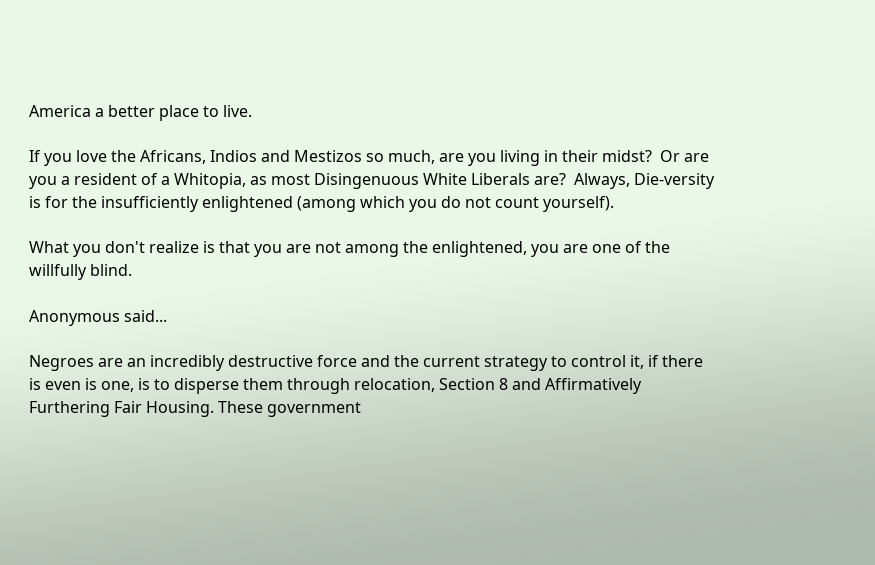America a better place to live.

If you love the Africans, Indios and Mestizos so much, are you living in their midst?  Or are you a resident of a Whitopia, as most Disingenuous White Liberals are?  Always, Die-versity is for the insufficiently enlightened (among which you do not count yourself).

What you don't realize is that you are not among the enlightened, you are one of the willfully blind.

Anonymous said...

Negroes are an incredibly destructive force and the current strategy to control it, if there is even is one, is to disperse them through relocation, Section 8 and Affirmatively Furthering Fair Housing. These government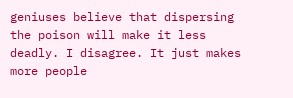geniuses believe that dispersing the poison will make it less deadly. I disagree. It just makes more people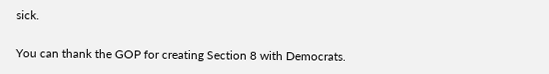sick.

You can thank the GOP for creating Section 8 with Democrats.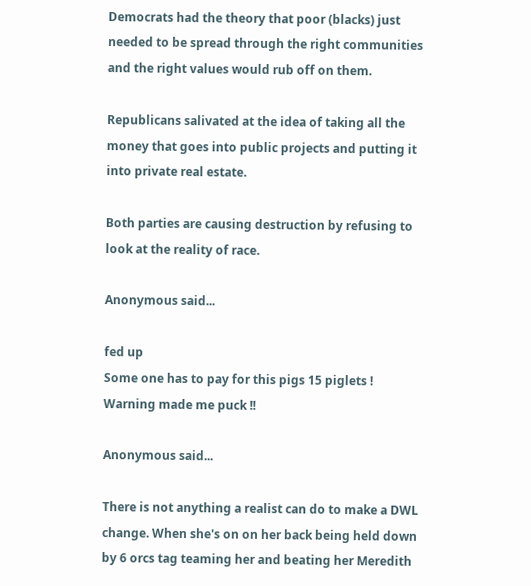Democrats had the theory that poor (blacks) just needed to be spread through the right communities and the right values would rub off on them.

Republicans salivated at the idea of taking all the money that goes into public projects and putting it into private real estate.

Both parties are causing destruction by refusing to look at the reality of race.

Anonymous said...

fed up
Some one has to pay for this pigs 15 piglets ! Warning made me puck !!

Anonymous said...

There is not anything a realist can do to make a DWL change. When she's on on her back being held down by 6 orcs tag teaming her and beating her Meredith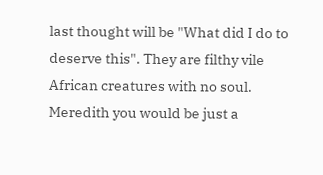last thought will be "What did I do to deserve this". They are filthy vile African creatures with no soul. Meredith you would be just a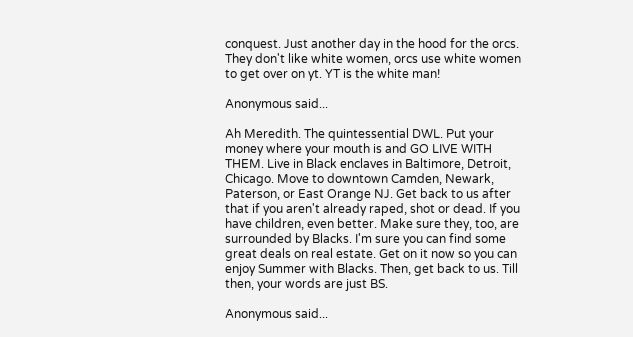conquest. Just another day in the hood for the orcs. They don't like white women, orcs use white women to get over on yt. YT is the white man!

Anonymous said...

Ah Meredith. The quintessential DWL. Put your money where your mouth is and GO LIVE WITH THEM. Live in Black enclaves in Baltimore, Detroit, Chicago. Move to downtown Camden, Newark, Paterson, or East Orange NJ. Get back to us after that if you aren't already raped, shot or dead. If you have children, even better. Make sure they, too, are surrounded by Blacks. I'm sure you can find some great deals on real estate. Get on it now so you can enjoy Summer with Blacks. Then, get back to us. Till then, your words are just BS.

Anonymous said...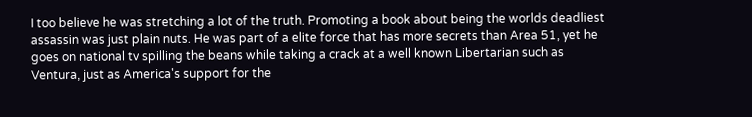I too believe he was stretching a lot of the truth. Promoting a book about being the worlds deadliest assassin was just plain nuts. He was part of a elite force that has more secrets than Area 51, yet he goes on national tv spilling the beans while taking a crack at a well known Libertarian such as Ventura, just as America's support for the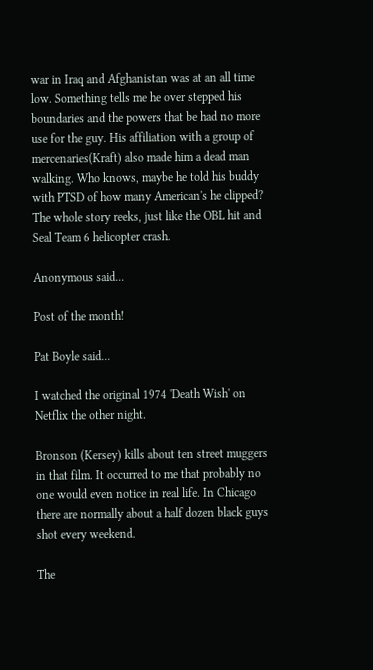war in Iraq and Afghanistan was at an all time low. Something tells me he over stepped his boundaries and the powers that be had no more use for the guy. His affiliation with a group of mercenaries(Kraft) also made him a dead man walking. Who knows, maybe he told his buddy with PTSD of how many American's he clipped? The whole story reeks, just like the OBL hit and Seal Team 6 helicopter crash.

Anonymous said...

Post of the month!

Pat Boyle said...

I watched the original 1974 'Death Wish' on Netflix the other night.

Bronson (Kersey) kills about ten street muggers in that film. It occurred to me that probably no one would even notice in real life. In Chicago there are normally about a half dozen black guys shot every weekend.

The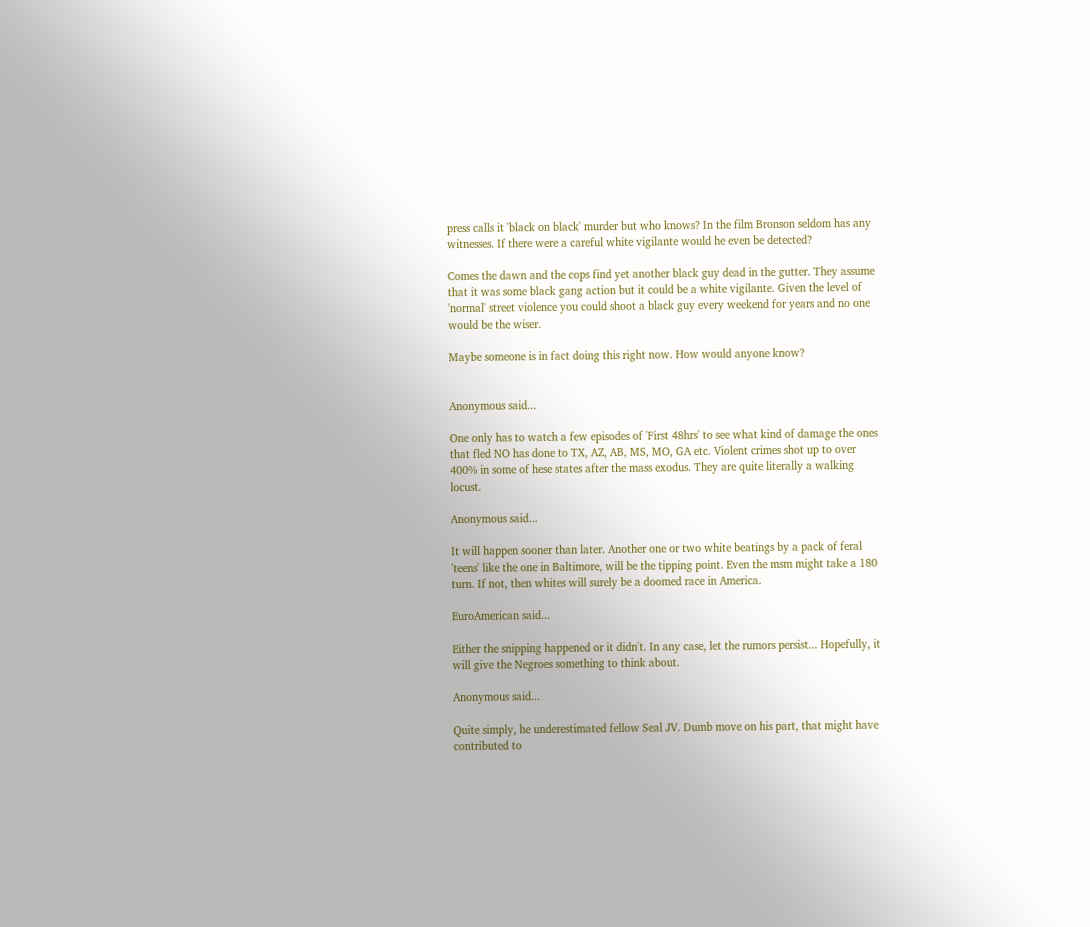press calls it 'black on black' murder but who knows? In the film Bronson seldom has any witnesses. If there were a careful white vigilante would he even be detected?

Comes the dawn and the cops find yet another black guy dead in the gutter. They assume that it was some black gang action but it could be a white vigilante. Given the level of 'normal' street violence you could shoot a black guy every weekend for years and no one would be the wiser.

Maybe someone is in fact doing this right now. How would anyone know?


Anonymous said...

One only has to watch a few episodes of 'First 48hrs' to see what kind of damage the ones that fled NO has done to TX, AZ, AB, MS, MO, GA etc. Violent crimes shot up to over 400% in some of hese states after the mass exodus. They are quite literally a walking locust.

Anonymous said...

It will happen sooner than later. Another one or two white beatings by a pack of feral 'teens' like the one in Baltimore, will be the tipping point. Even the msm might take a 180 turn. If not, then whites will surely be a doomed race in America.

EuroAmerican said...

Either the snipping happened or it didn't. In any case, let the rumors persist... Hopefully, it will give the Negroes something to think about.

Anonymous said...

Quite simply, he underestimated fellow Seal JV. Dumb move on his part, that might have contributed to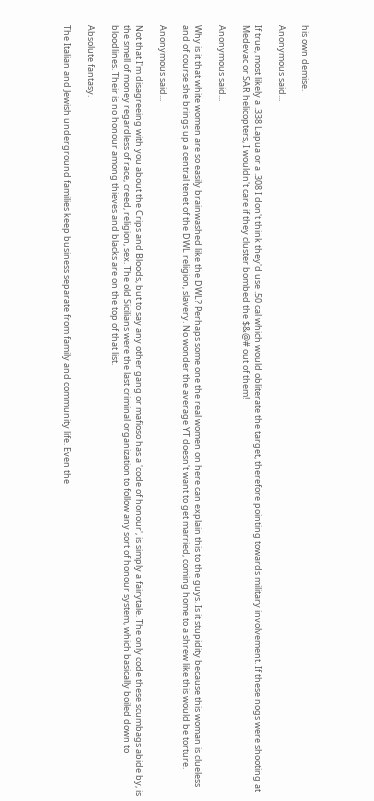his own demise.

Anonymous said...

If true, most likely a .338 Lapua or a .308 I don't think they'd use .50 cal which would obliterate the target, therefore pointing towards military involvement. If these nogs were shooting at Medevac or SAR helicopters, I wouldn't care if they cluster bombed the $&@# out of them!

Anonymous said...

Why is it that white women are so easily brainwashed like the DWL? Perhaps some one the real women on here can explain this to the guys. Is it stupidity because this woman is clueless and of course she brings up a central tenet of the DWL religion, slavery. No wonder the average YT doesn't want to get married, coming home to a shrew like this would be torture.

Anonymous said...

Not that I'm disagreeing with you about the Crips and Bloods, but to say any other gang or mafioso has a 'code of honour', is simply a fairytale. The only code these scumbags abide by, is the smell of money regardless of race, creed, religion, sex. The old Sicilians were the last criminal organization to follow any sort of honour system, which basically boiled down to bloodlines. Their is no honour among thieves and blacks are on the top of that list.

Absolute fantasy.

The Italian and Jewish underground families keep business separate from family and community life. Even the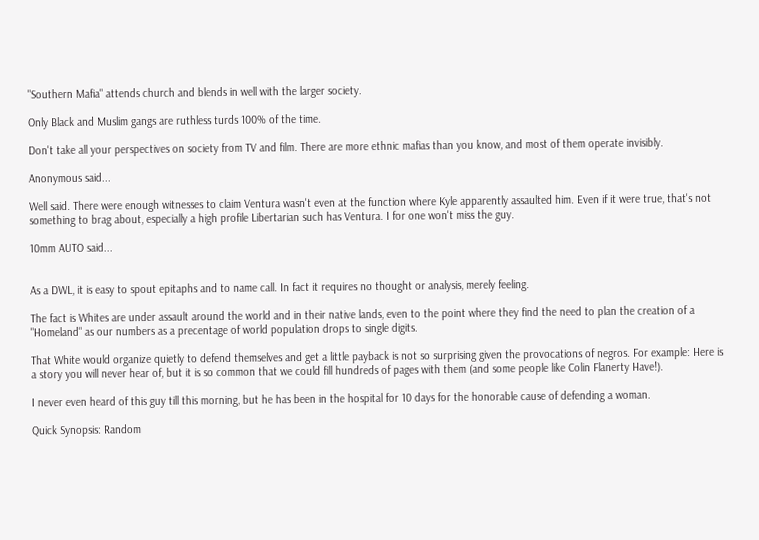"Southern Mafia" attends church and blends in well with the larger society.

Only Black and Muslim gangs are ruthless turds 100% of the time.

Don't take all your perspectives on society from TV and film. There are more ethnic mafias than you know, and most of them operate invisibly.

Anonymous said...

Well said. There were enough witnesses to claim Ventura wasn't even at the function where Kyle apparently assaulted him. Even if it were true, that's not something to brag about, especially a high profile Libertarian such has Ventura. I for one won't miss the guy.

10mm AUTO said...


As a DWL, it is easy to spout epitaphs and to name call. In fact it requires no thought or analysis, merely feeling.

The fact is Whites are under assault around the world and in their native lands, even to the point where they find the need to plan the creation of a "Homeland" as our numbers as a precentage of world population drops to single digits.

That White would organize quietly to defend themselves and get a little payback is not so surprising given the provocations of negros. For example: Here is a story you will never hear of, but it is so common that we could fill hundreds of pages with them (and some people like Colin Flanerty Have!).

I never even heard of this guy till this morning, but he has been in the hospital for 10 days for the honorable cause of defending a woman.

Quick Synopsis: Random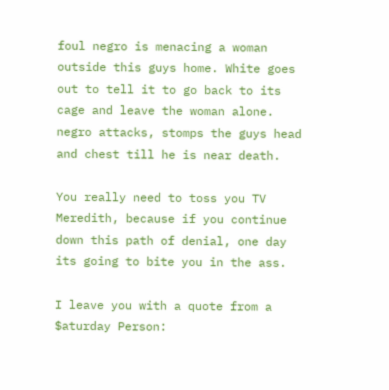foul negro is menacing a woman outside this guys home. White goes out to tell it to go back to its cage and leave the woman alone. negro attacks, stomps the guys head and chest till he is near death.

You really need to toss you TV Meredith, because if you continue down this path of denial, one day its going to bite you in the ass.

I leave you with a quote from a $aturday Person: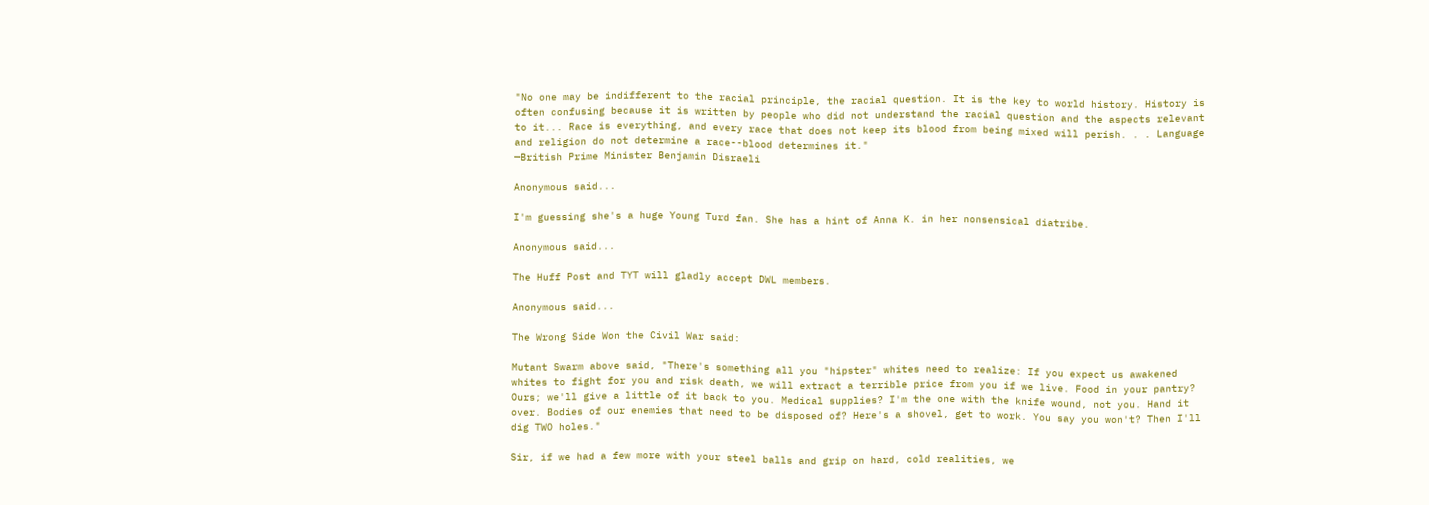"No one may be indifferent to the racial principle, the racial question. It is the key to world history. History is often confusing because it is written by people who did not understand the racial question and the aspects relevant to it... Race is everything, and every race that does not keep its blood from being mixed will perish. . . Language and religion do not determine a race--blood determines it."
—British Prime Minister Benjamin Disraeli

Anonymous said...

I'm guessing she's a huge Young Turd fan. She has a hint of Anna K. in her nonsensical diatribe.

Anonymous said...

The Huff Post and TYT will gladly accept DWL members.

Anonymous said...

The Wrong Side Won the Civil War said:

Mutant Swarm above said, "There's something all you "hipster" whites need to realize: If you expect us awakened whites to fight for you and risk death, we will extract a terrible price from you if we live. Food in your pantry? Ours; we'll give a little of it back to you. Medical supplies? I'm the one with the knife wound, not you. Hand it over. Bodies of our enemies that need to be disposed of? Here's a shovel, get to work. You say you won't? Then I'll dig TWO holes."

Sir, if we had a few more with your steel balls and grip on hard, cold realities, we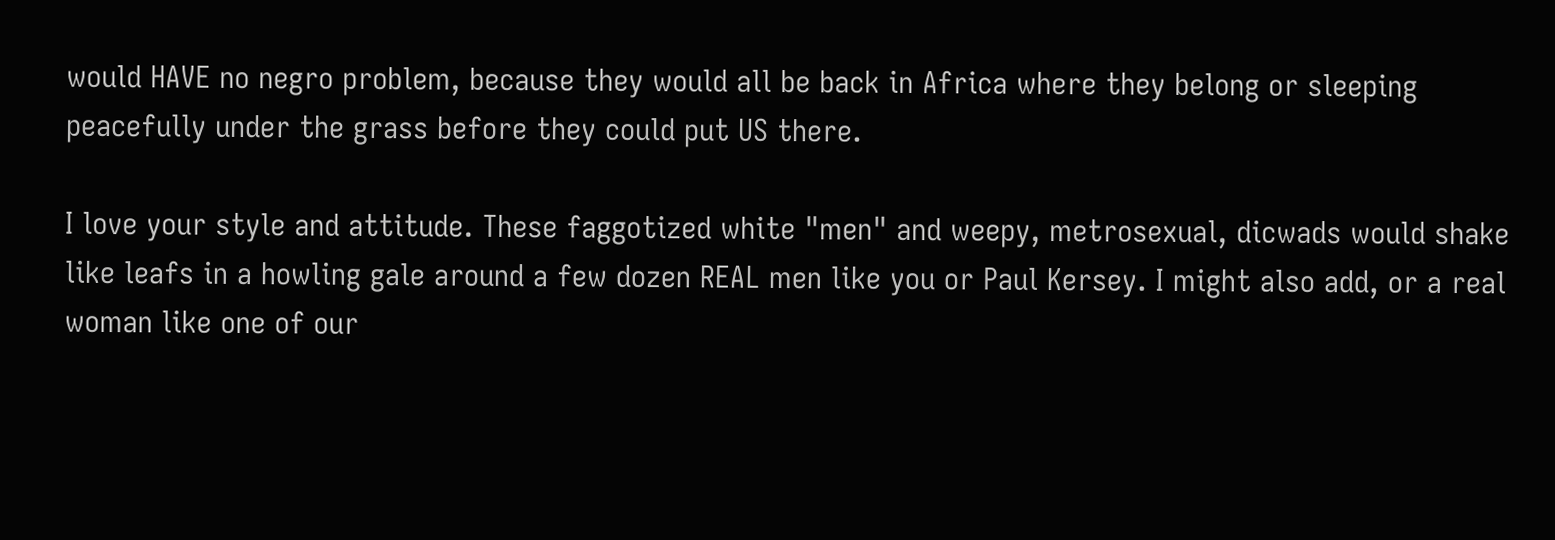would HAVE no negro problem, because they would all be back in Africa where they belong or sleeping peacefully under the grass before they could put US there.

I love your style and attitude. These faggotized white "men" and weepy, metrosexual, dicwads would shake like leafs in a howling gale around a few dozen REAL men like you or Paul Kersey. I might also add, or a real woman like one of our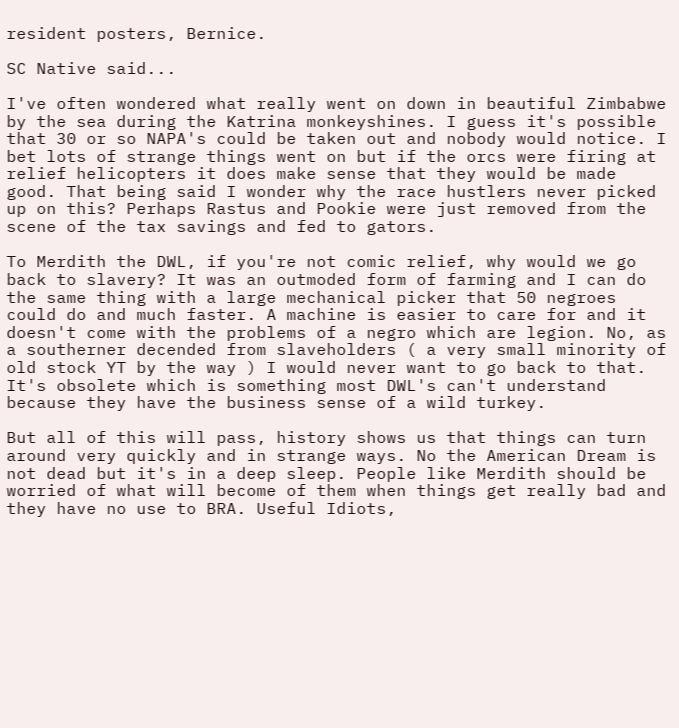resident posters, Bernice.

SC Native said...

I've often wondered what really went on down in beautiful Zimbabwe by the sea during the Katrina monkeyshines. I guess it's possible that 30 or so NAPA's could be taken out and nobody would notice. I bet lots of strange things went on but if the orcs were firing at relief helicopters it does make sense that they would be made good. That being said I wonder why the race hustlers never picked up on this? Perhaps Rastus and Pookie were just removed from the scene of the tax savings and fed to gators.

To Merdith the DWL, if you're not comic relief, why would we go back to slavery? It was an outmoded form of farming and I can do the same thing with a large mechanical picker that 50 negroes could do and much faster. A machine is easier to care for and it doesn't come with the problems of a negro which are legion. No, as a southerner decended from slaveholders ( a very small minority of old stock YT by the way ) I would never want to go back to that. It's obsolete which is something most DWL's can't understand because they have the business sense of a wild turkey.

But all of this will pass, history shows us that things can turn around very quickly and in strange ways. No the American Dream is not dead but it's in a deep sleep. People like Merdith should be worried of what will become of them when things get really bad and they have no use to BRA. Useful Idiots,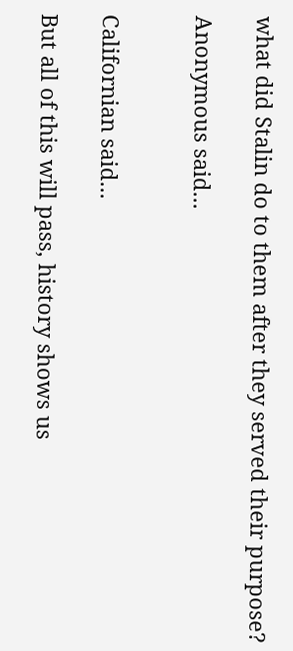what did Stalin do to them after they served their purpose?

Anonymous said...


Californian said...

But all of this will pass, history shows us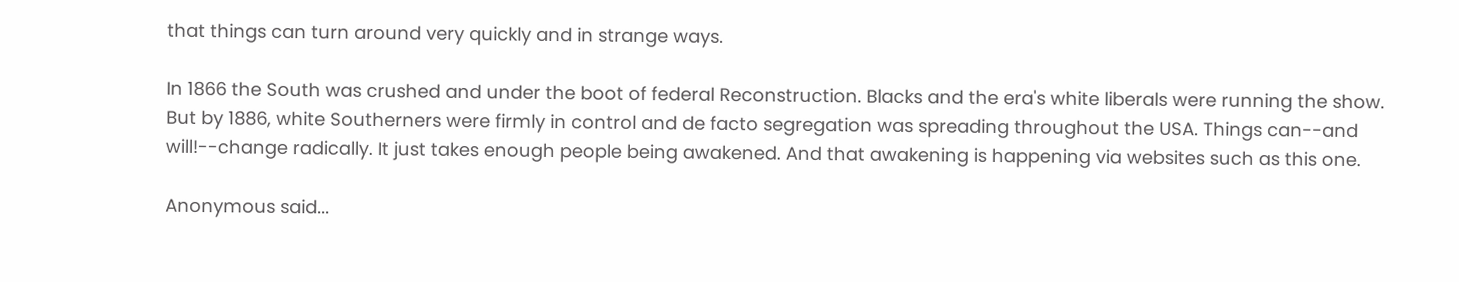that things can turn around very quickly and in strange ways.

In 1866 the South was crushed and under the boot of federal Reconstruction. Blacks and the era's white liberals were running the show. But by 1886, white Southerners were firmly in control and de facto segregation was spreading throughout the USA. Things can--and will!--change radically. It just takes enough people being awakened. And that awakening is happening via websites such as this one.

Anonymous said...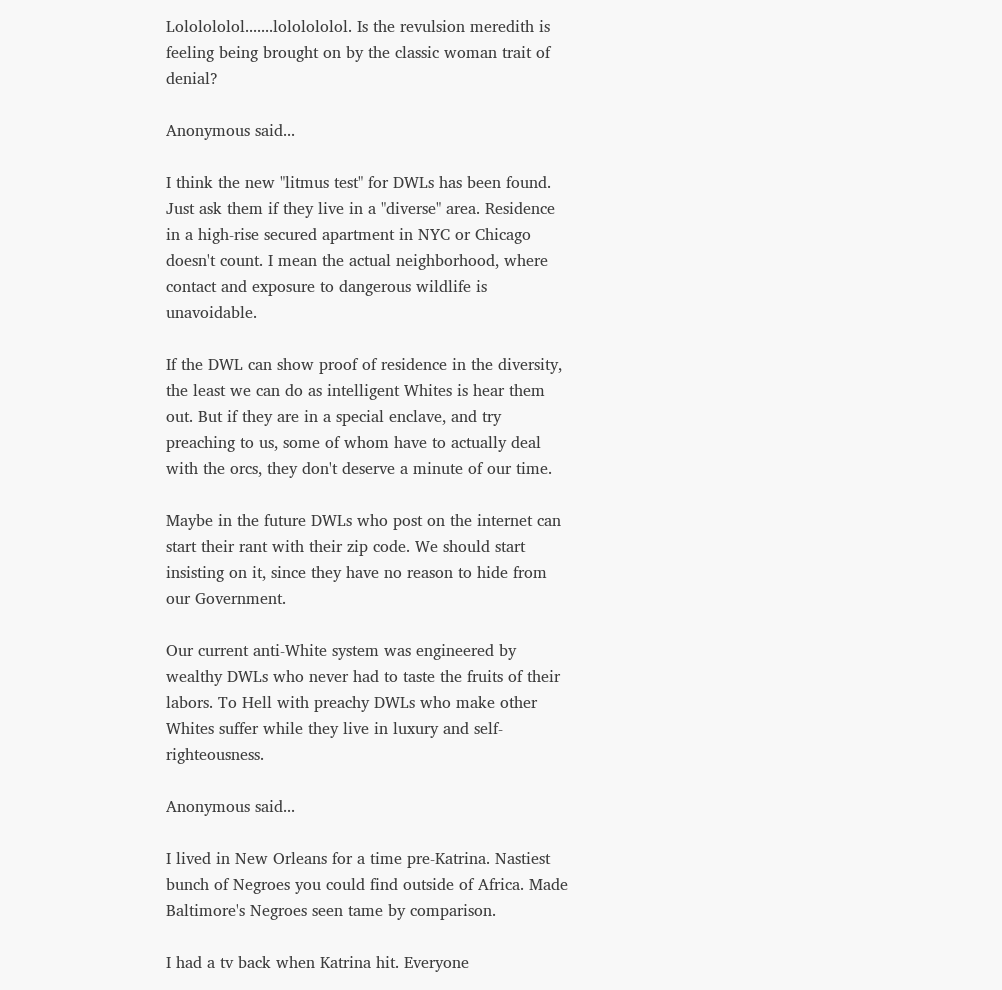Lololololol.......lololololol. Is the revulsion meredith is feeling being brought on by the classic woman trait of denial?

Anonymous said...

I think the new "litmus test" for DWLs has been found. Just ask them if they live in a "diverse" area. Residence in a high-rise secured apartment in NYC or Chicago doesn't count. I mean the actual neighborhood, where contact and exposure to dangerous wildlife is unavoidable.

If the DWL can show proof of residence in the diversity, the least we can do as intelligent Whites is hear them out. But if they are in a special enclave, and try preaching to us, some of whom have to actually deal with the orcs, they don't deserve a minute of our time.

Maybe in the future DWLs who post on the internet can start their rant with their zip code. We should start insisting on it, since they have no reason to hide from our Government.

Our current anti-White system was engineered by wealthy DWLs who never had to taste the fruits of their labors. To Hell with preachy DWLs who make other Whites suffer while they live in luxury and self-righteousness.

Anonymous said...

I lived in New Orleans for a time pre-Katrina. Nastiest bunch of Negroes you could find outside of Africa. Made Baltimore's Negroes seen tame by comparison.

I had a tv back when Katrina hit. Everyone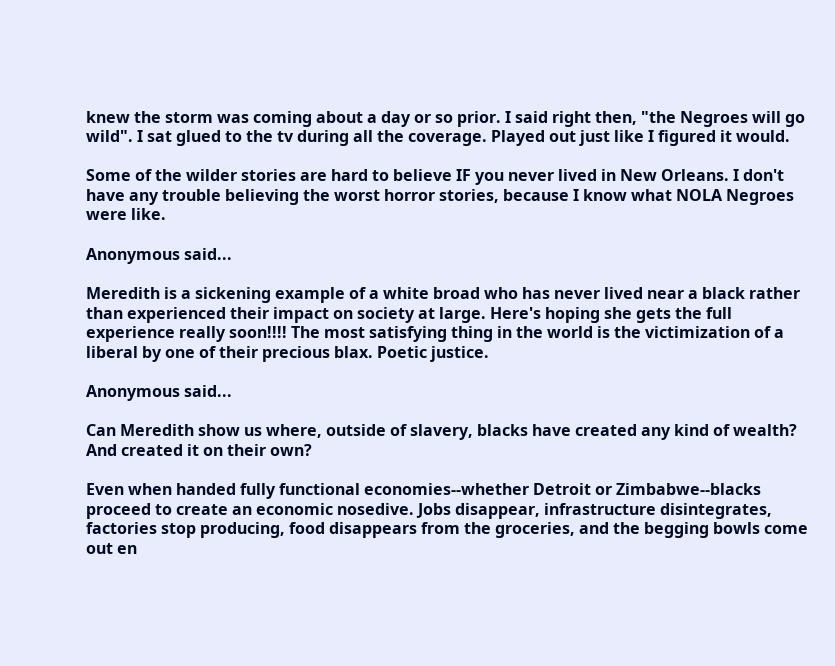knew the storm was coming about a day or so prior. I said right then, "the Negroes will go wild". I sat glued to the tv during all the coverage. Played out just like I figured it would.

Some of the wilder stories are hard to believe IF you never lived in New Orleans. I don't have any trouble believing the worst horror stories, because I know what NOLA Negroes were like.

Anonymous said...

Meredith is a sickening example of a white broad who has never lived near a black rather than experienced their impact on society at large. Here's hoping she gets the full experience really soon!!!! The most satisfying thing in the world is the victimization of a liberal by one of their precious blax. Poetic justice.

Anonymous said...

Can Meredith show us where, outside of slavery, blacks have created any kind of wealth? And created it on their own?

Even when handed fully functional economies--whether Detroit or Zimbabwe--blacks proceed to create an economic nosedive. Jobs disappear, infrastructure disintegrates, factories stop producing, food disappears from the groceries, and the begging bowls come out en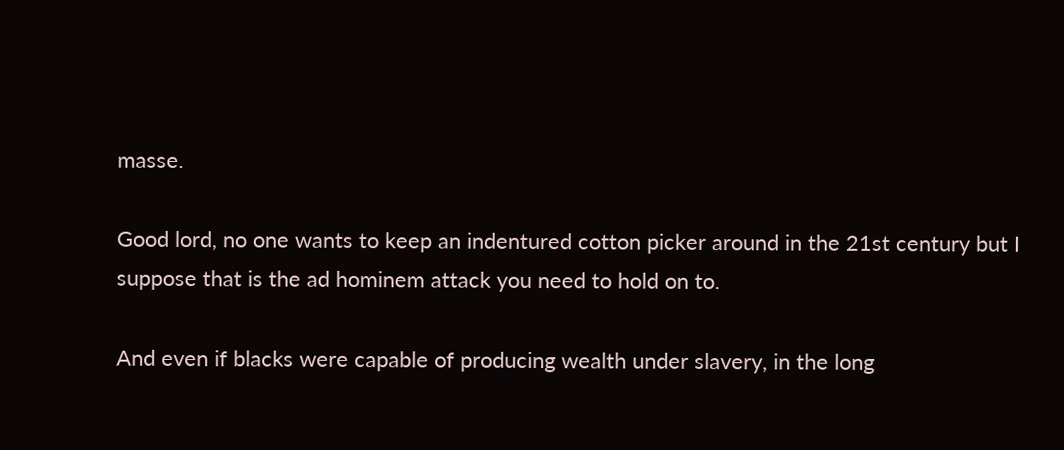masse.

Good lord, no one wants to keep an indentured cotton picker around in the 21st century but I suppose that is the ad hominem attack you need to hold on to.

And even if blacks were capable of producing wealth under slavery, in the long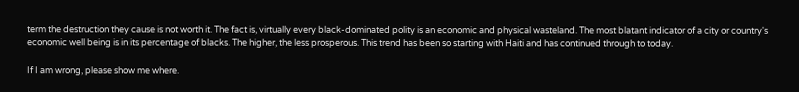term the destruction they cause is not worth it. The fact is, virtually every black-dominated polity is an economic and physical wasteland. The most blatant indicator of a city or country's economic well being is in its percentage of blacks. The higher, the less prosperous. This trend has been so starting with Haiti and has continued through to today.

If I am wrong, please show me where.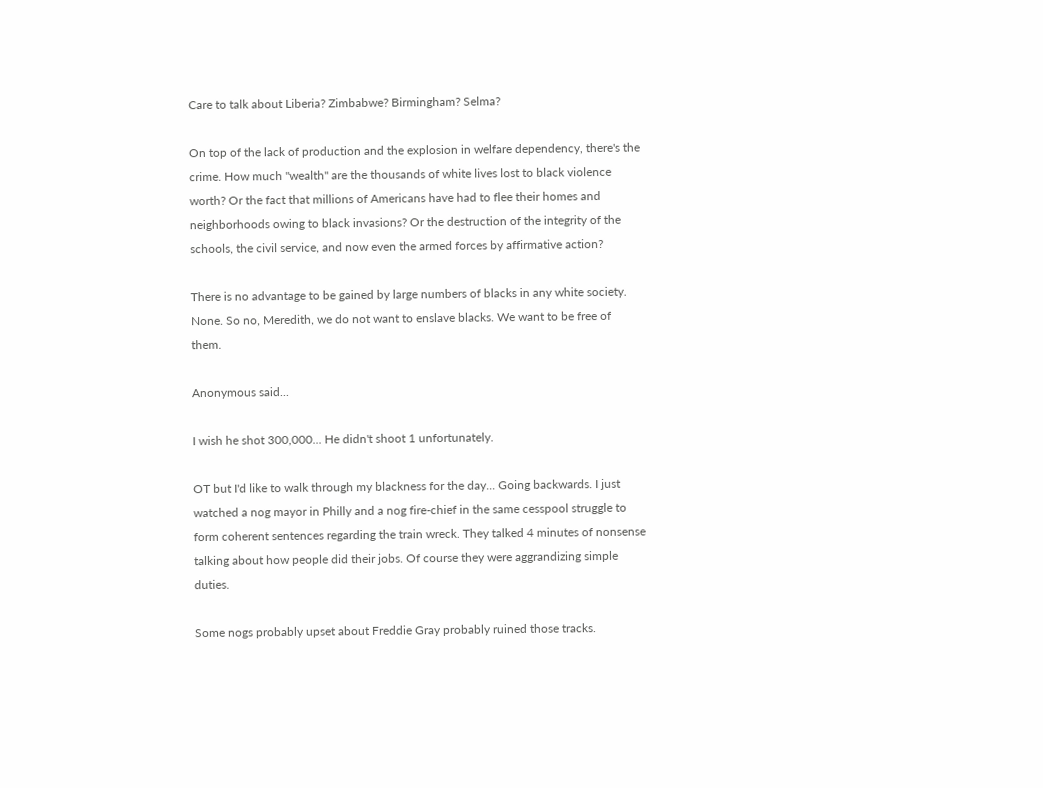Care to talk about Liberia? Zimbabwe? Birmingham? Selma?

On top of the lack of production and the explosion in welfare dependency, there's the crime. How much "wealth" are the thousands of white lives lost to black violence worth? Or the fact that millions of Americans have had to flee their homes and neighborhoods owing to black invasions? Or the destruction of the integrity of the schools, the civil service, and now even the armed forces by affirmative action?

There is no advantage to be gained by large numbers of blacks in any white society. None. So no, Meredith, we do not want to enslave blacks. We want to be free of them.

Anonymous said...

I wish he shot 300,000... He didn't shoot 1 unfortunately.

OT but I'd like to walk through my blackness for the day... Going backwards. I just watched a nog mayor in Philly and a nog fire-chief in the same cesspool struggle to form coherent sentences regarding the train wreck. They talked 4 minutes of nonsense talking about how people did their jobs. Of course they were aggrandizing simple duties.

Some nogs probably upset about Freddie Gray probably ruined those tracks.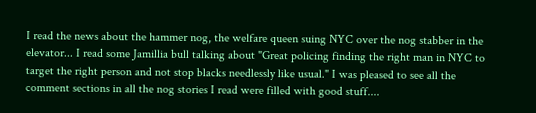I read the news about the hammer nog, the welfare queen suing NYC over the nog stabber in the elevator... I read some Jamillia bull talking about "Great policing finding the right man in NYC to target the right person and not stop blacks needlessly like usual." I was pleased to see all the comment sections in all the nog stories I read were filled with good stuff....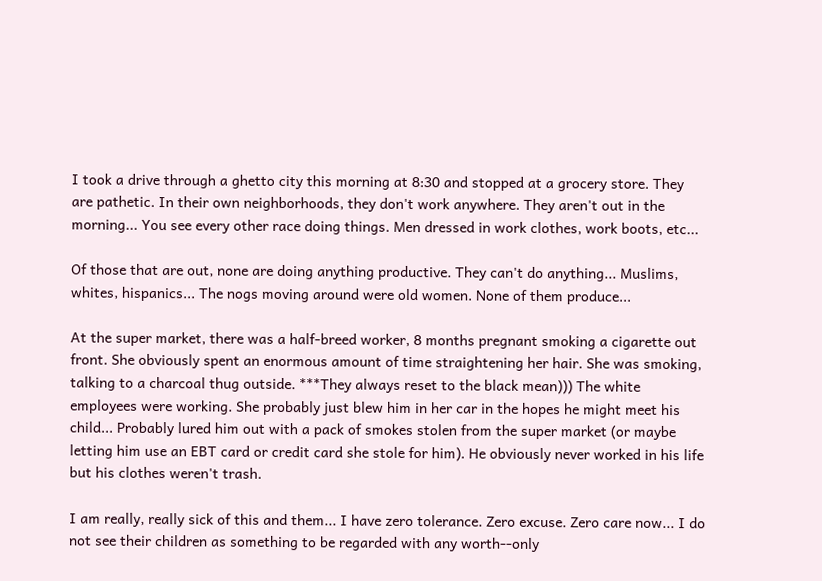I took a drive through a ghetto city this morning at 8:30 and stopped at a grocery store. They are pathetic. In their own neighborhoods, they don't work anywhere. They aren't out in the morning... You see every other race doing things. Men dressed in work clothes, work boots, etc...

Of those that are out, none are doing anything productive. They can't do anything... Muslims, whites, hispanics... The nogs moving around were old women. None of them produce...

At the super market, there was a half-breed worker, 8 months pregnant smoking a cigarette out front. She obviously spent an enormous amount of time straightening her hair. She was smoking, talking to a charcoal thug outside. ***They always reset to the black mean))) The white employees were working. She probably just blew him in her car in the hopes he might meet his child... Probably lured him out with a pack of smokes stolen from the super market (or maybe letting him use an EBT card or credit card she stole for him). He obviously never worked in his life but his clothes weren't trash.

I am really, really sick of this and them... I have zero tolerance. Zero excuse. Zero care now... I do not see their children as something to be regarded with any worth--only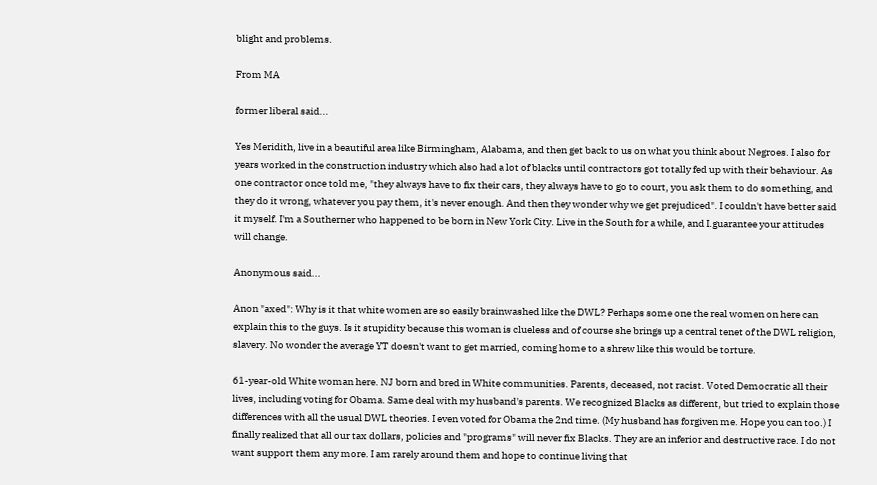blight and problems.

From MA

former liberal said...

Yes Meridith, live in a beautiful area like Birmingham, Alabama, and then get back to us on what you think about Negroes. I also for years worked in the construction industry which also had a lot of blacks until contractors got totally fed up with their behaviour. As one contractor once told me, "they always have to fix their cars, they always have to go to court, you ask them to do something, and they do it wrong, whatever you pay them, it's never enough. And then they wonder why we get prejudiced". I couldn't have better said it myself. I'm a Southerner who happened to be born in New York City. Live in the South for a while, and I.guarantee your attitudes will change.

Anonymous said...

Anon "axed": Why is it that white women are so easily brainwashed like the DWL? Perhaps some one the real women on here can explain this to the guys. Is it stupidity because this woman is clueless and of course she brings up a central tenet of the DWL religion, slavery. No wonder the average YT doesn't want to get married, coming home to a shrew like this would be torture.

61-year-old White woman here. NJ born and bred in White communities. Parents, deceased, not racist. Voted Democratic all their lives, including voting for Obama. Same deal with my husband's parents. We recognized Blacks as different, but tried to explain those differences with all the usual DWL theories. I even voted for Obama the 2nd time. (My husband has forgiven me. Hope you can too.) I finally realized that all our tax dollars, policies and "programs" will never fix Blacks. They are an inferior and destructive race. I do not want support them any more. I am rarely around them and hope to continue living that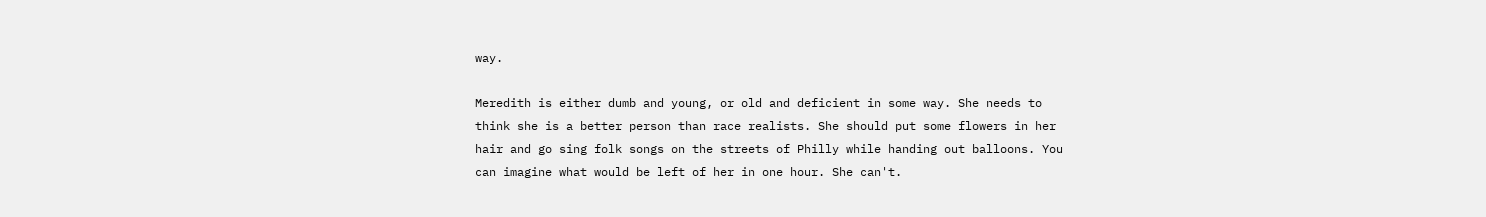way.

Meredith is either dumb and young, or old and deficient in some way. She needs to think she is a better person than race realists. She should put some flowers in her hair and go sing folk songs on the streets of Philly while handing out balloons. You can imagine what would be left of her in one hour. She can't.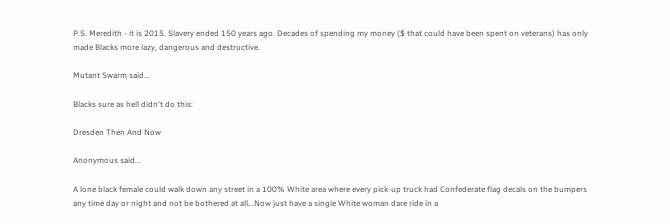P.S. Meredith - it is 2015. Slavery ended 150 years ago. Decades of spending my money ($ that could have been spent on veterans) has only made Blacks more lazy, dangerous and destructive.

Mutant Swarm said...

Blacks sure as hell didn't do this:

Dresden Then And Now

Anonymous said...

A lone black female could walk down any street in a 100% White area where every pick-up truck had Confederate flag decals on the bumpers any time day or night and not be bothered at all...Now just have a single White woman dare ride in a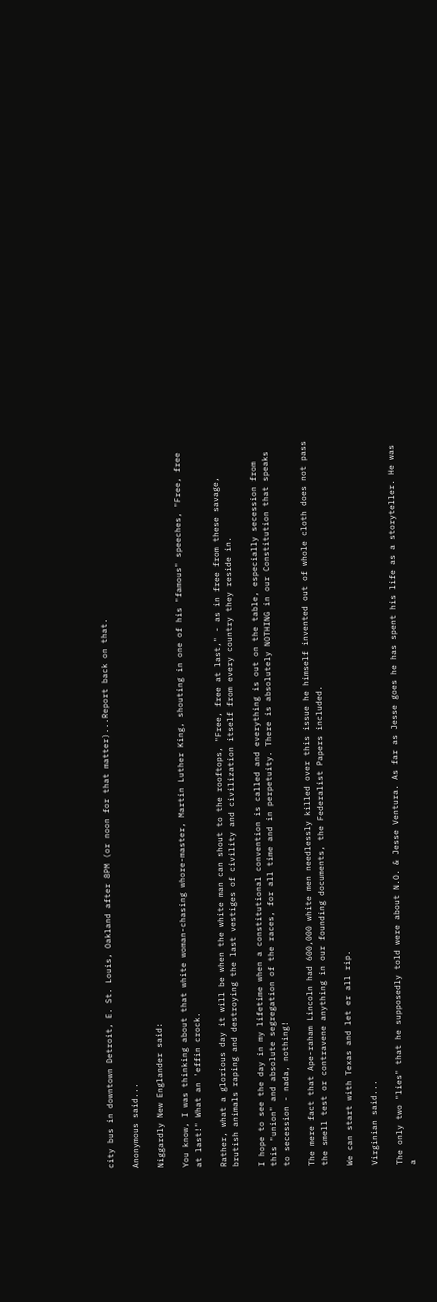city bus in downtown Detroit, E. St. Louis, Oakland after 8PM (or noon for that matter)...Report back on that.

Anonymous said...

Niggardly New Englander said:

You know, I was thinking about that white woman-chasing whore-master, Martin Luther King, shouting in one of his "famous" speeches, "Free, free at last!" What an 'effin crock.

Rather, what a glorious day it will be when the white man can shout to the rooftops, "Free, free at last," - as in free from these savage, brutish animals raping and destroying the last vestiges of civility and civilization itself from every country they reside in.

I hope to see the day in my lifetime when a constitutional convention is called and everything is out on the table, especially secession from this "union" and absolute segregation of the races, for all time and in perpetuity. There is absolutely NOTHING in our Constitution that speaks to secession - nada, nothing!

The mere fact that Ape-raham Lincoln had 600,000 white men needlessly killed over this issue he himself invented out of whole cloth does not pass the smell test or contravene anything in our founding documents, the Federalist Papers included.

We can start with Texas and let er all rip.

Virginian said...

The only two "lies" that he supposedly told were about N.O. & Jesse Ventura. As far as Jesse goes he has spent his life as a storyteller. He was a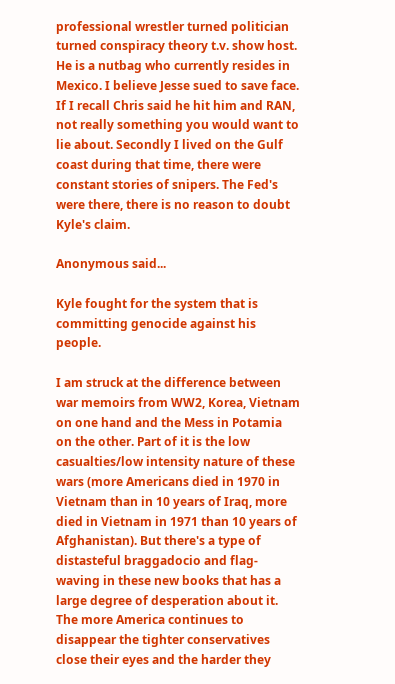professional wrestler turned politician turned conspiracy theory t.v. show host. He is a nutbag who currently resides in Mexico. I believe Jesse sued to save face. If I recall Chris said he hit him and RAN, not really something you would want to lie about. Secondly I lived on the Gulf coast during that time, there were constant stories of snipers. The Fed's were there, there is no reason to doubt Kyle's claim.

Anonymous said...

Kyle fought for the system that is committing genocide against his people.

I am struck at the difference between war memoirs from WW2, Korea, Vietnam on one hand and the Mess in Potamia on the other. Part of it is the low casualties/low intensity nature of these wars (more Americans died in 1970 in Vietnam than in 10 years of Iraq, more died in Vietnam in 1971 than 10 years of Afghanistan). But there's a type of distasteful braggadocio and flag-waving in these new books that has a large degree of desperation about it. The more America continues to disappear the tighter conservatives close their eyes and the harder they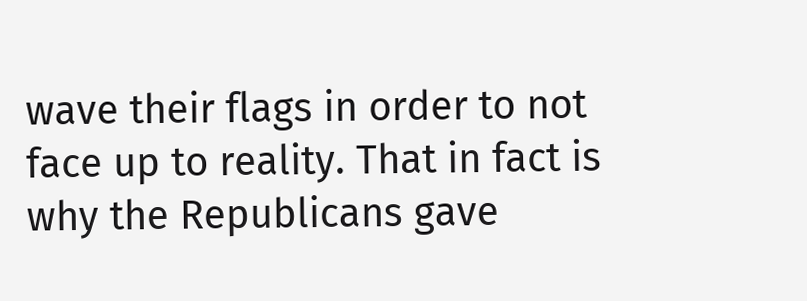wave their flags in order to not face up to reality. That in fact is why the Republicans gave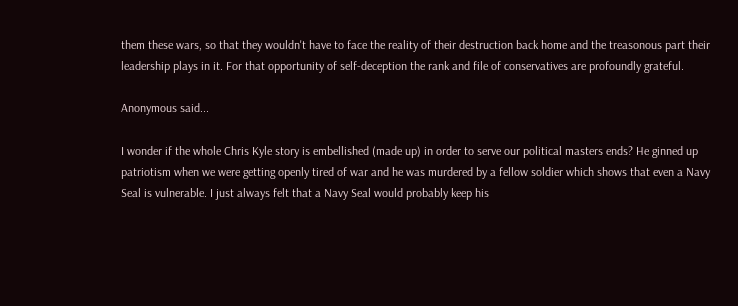them these wars, so that they wouldn't have to face the reality of their destruction back home and the treasonous part their leadership plays in it. For that opportunity of self-deception the rank and file of conservatives are profoundly grateful.

Anonymous said...

I wonder if the whole Chris Kyle story is embellished (made up) in order to serve our political masters ends? He ginned up patriotism when we were getting openly tired of war and he was murdered by a fellow soldier which shows that even a Navy Seal is vulnerable. I just always felt that a Navy Seal would probably keep his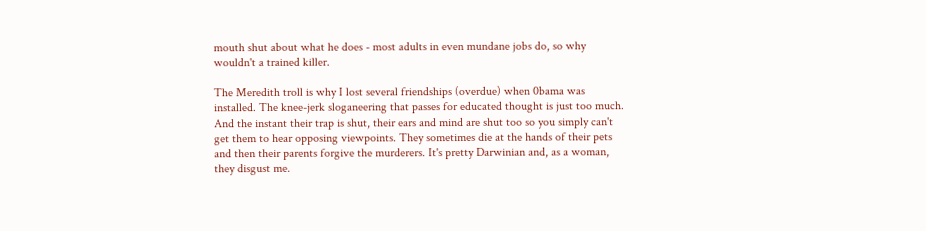mouth shut about what he does - most adults in even mundane jobs do, so why wouldn't a trained killer.

The Meredith troll is why I lost several friendships (overdue) when 0bama was installed. The knee-jerk sloganeering that passes for educated thought is just too much. And the instant their trap is shut, their ears and mind are shut too so you simply can't get them to hear opposing viewpoints. They sometimes die at the hands of their pets and then their parents forgive the murderers. It's pretty Darwinian and, as a woman, they disgust me.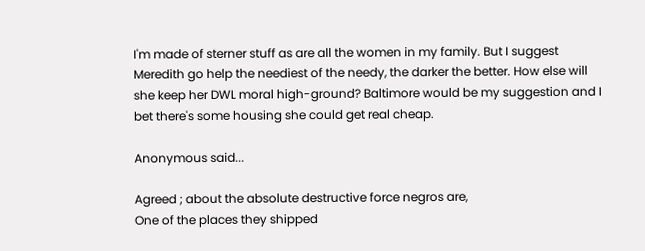I'm made of sterner stuff as are all the women in my family. But I suggest Meredith go help the neediest of the needy, the darker the better. How else will she keep her DWL moral high-ground? Baltimore would be my suggestion and I bet there's some housing she could get real cheap.

Anonymous said...

Agreed ; about the absolute destructive force negros are,
One of the places they shipped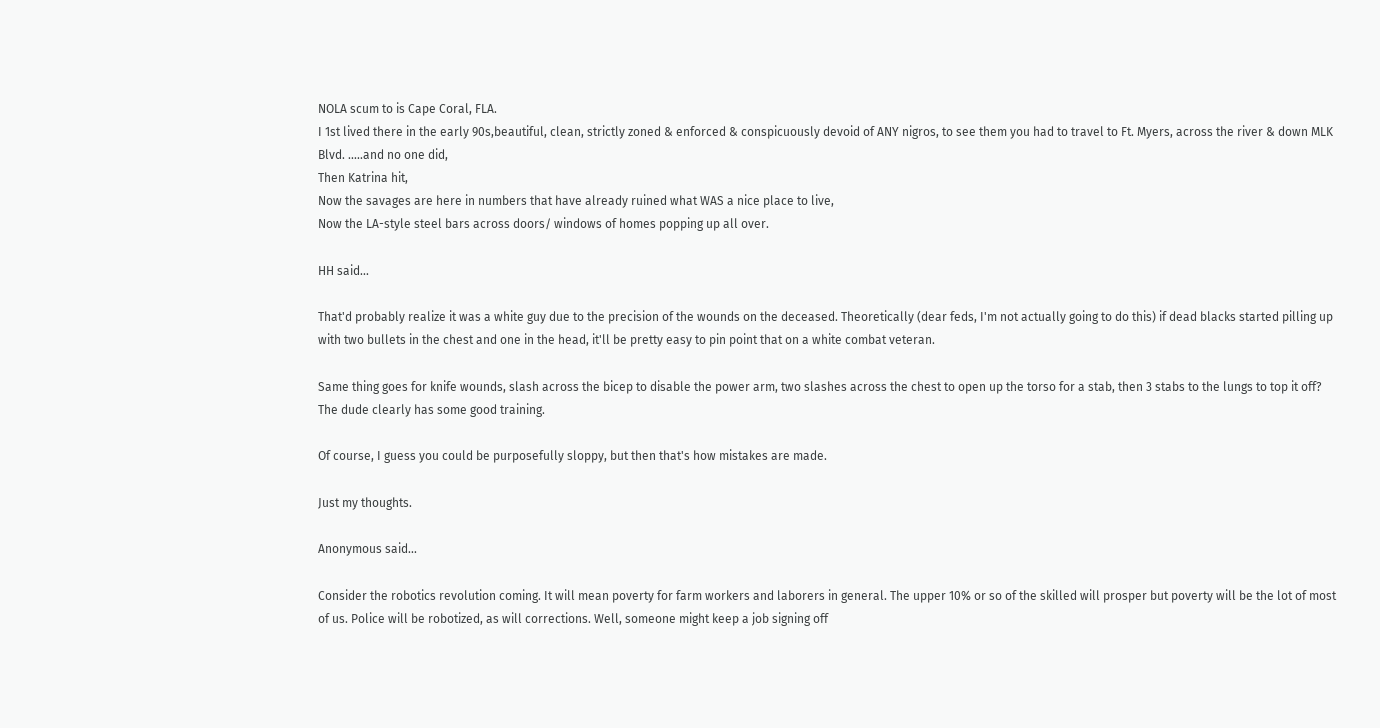NOLA scum to is Cape Coral, FLA.
I 1st lived there in the early 90s,beautiful, clean, strictly zoned & enforced & conspicuously devoid of ANY nigros, to see them you had to travel to Ft. Myers, across the river & down MLK Blvd. .....and no one did,
Then Katrina hit,
Now the savages are here in numbers that have already ruined what WAS a nice place to live,
Now the LA-style steel bars across doors/ windows of homes popping up all over.

HH said...

That'd probably realize it was a white guy due to the precision of the wounds on the deceased. Theoretically (dear feds, I'm not actually going to do this) if dead blacks started pilling up with two bullets in the chest and one in the head, it'll be pretty easy to pin point that on a white combat veteran.

Same thing goes for knife wounds, slash across the bicep to disable the power arm, two slashes across the chest to open up the torso for a stab, then 3 stabs to the lungs to top it off? The dude clearly has some good training.

Of course, I guess you could be purposefully sloppy, but then that's how mistakes are made.

Just my thoughts.

Anonymous said...

Consider the robotics revolution coming. It will mean poverty for farm workers and laborers in general. The upper 10% or so of the skilled will prosper but poverty will be the lot of most of us. Police will be robotized, as will corrections. Well, someone might keep a job signing off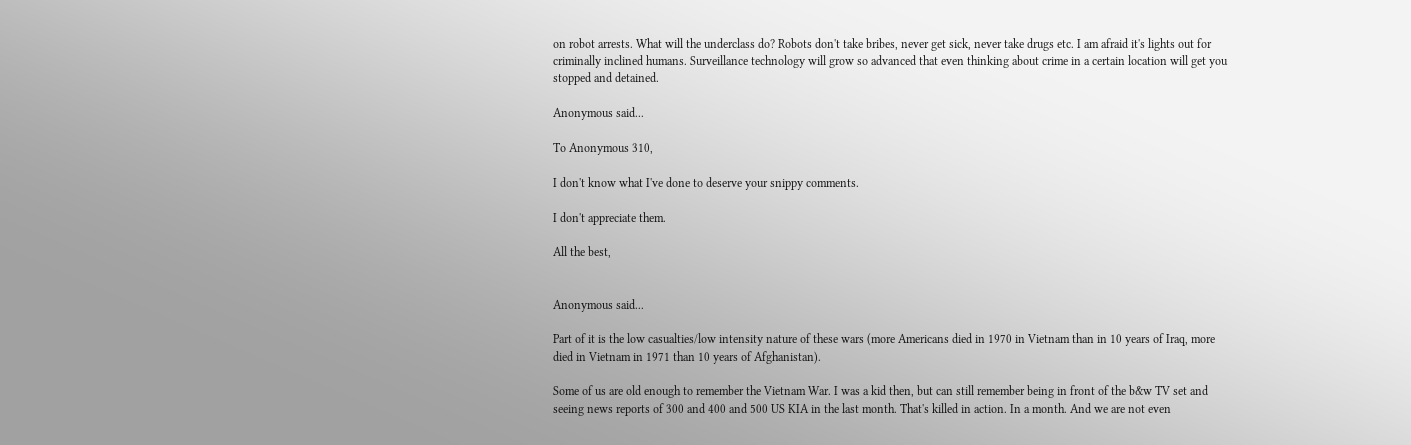on robot arrests. What will the underclass do? Robots don't take bribes, never get sick, never take drugs etc. I am afraid it's lights out for criminally inclined humans. Surveillance technology will grow so advanced that even thinking about crime in a certain location will get you stopped and detained.

Anonymous said...

To Anonymous 310,

I don't know what I've done to deserve your snippy comments.

I don't appreciate them.

All the best,


Anonymous said...

Part of it is the low casualties/low intensity nature of these wars (more Americans died in 1970 in Vietnam than in 10 years of Iraq, more died in Vietnam in 1971 than 10 years of Afghanistan).

Some of us are old enough to remember the Vietnam War. I was a kid then, but can still remember being in front of the b&w TV set and seeing news reports of 300 and 400 and 500 US KIA in the last month. That's killed in action. In a month. And we are not even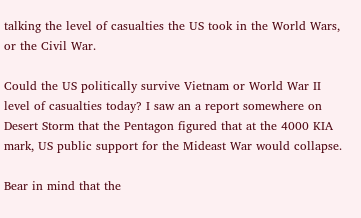talking the level of casualties the US took in the World Wars, or the Civil War.

Could the US politically survive Vietnam or World War II level of casualties today? I saw an a report somewhere on Desert Storm that the Pentagon figured that at the 4000 KIA mark, US public support for the Mideast War would collapse.

Bear in mind that the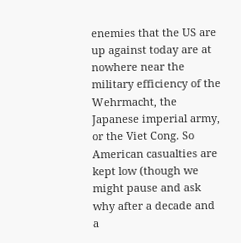enemies that the US are up against today are at nowhere near the military efficiency of the Wehrmacht, the Japanese imperial army, or the Viet Cong. So American casualties are kept low (though we might pause and ask why after a decade and a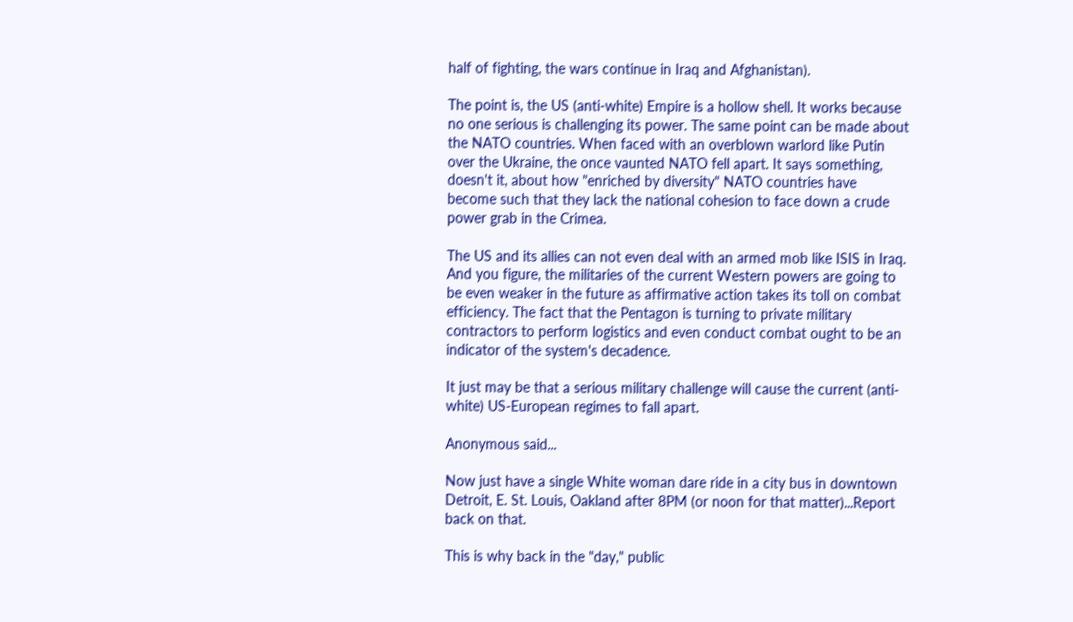half of fighting, the wars continue in Iraq and Afghanistan).

The point is, the US (anti-white) Empire is a hollow shell. It works because no one serious is challenging its power. The same point can be made about the NATO countries. When faced with an overblown warlord like Putin over the Ukraine, the once vaunted NATO fell apart. It says something, doesn't it, about how "enriched by diversity" NATO countries have become such that they lack the national cohesion to face down a crude power grab in the Crimea.

The US and its allies can not even deal with an armed mob like ISIS in Iraq. And you figure, the militaries of the current Western powers are going to be even weaker in the future as affirmative action takes its toll on combat efficiency. The fact that the Pentagon is turning to private military contractors to perform logistics and even conduct combat ought to be an indicator of the system's decadence.

It just may be that a serious military challenge will cause the current (anti-white) US-European regimes to fall apart.

Anonymous said...

Now just have a single White woman dare ride in a city bus in downtown Detroit, E. St. Louis, Oakland after 8PM (or noon for that matter)...Report back on that.

This is why back in the "day," public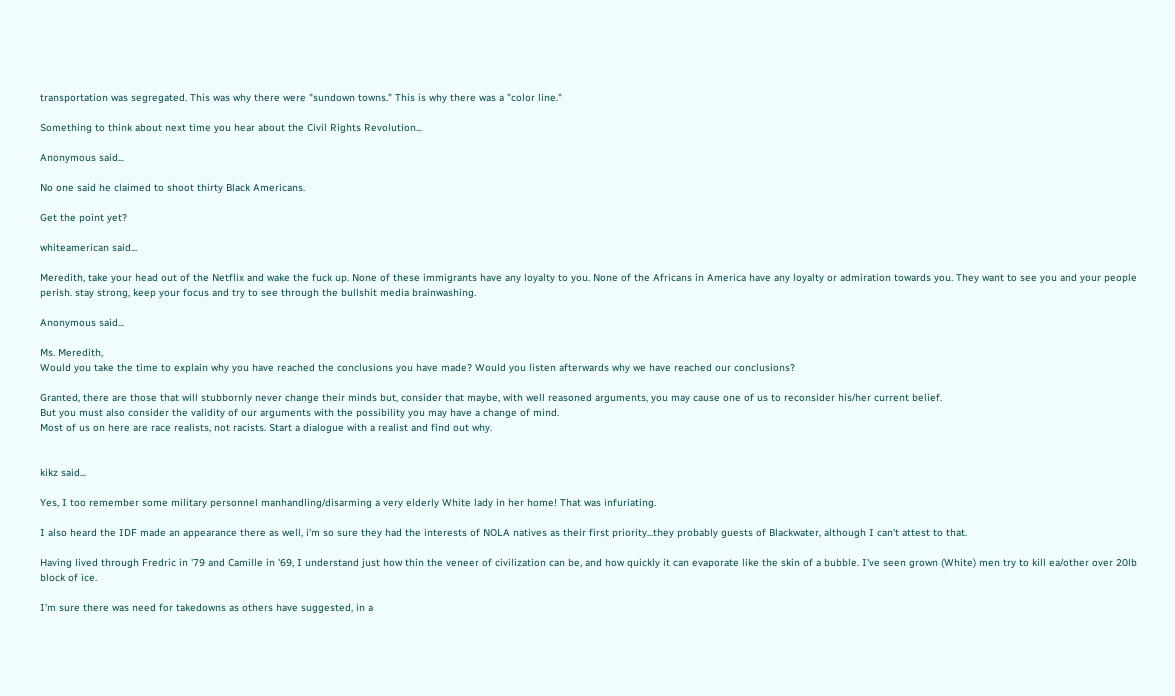transportation was segregated. This was why there were "sundown towns." This is why there was a "color line."

Something to think about next time you hear about the Civil Rights Revolution...

Anonymous said...

No one said he claimed to shoot thirty Black Americans.

Get the point yet?

whiteamerican said...

Meredith, take your head out of the Netflix and wake the fuck up. None of these immigrants have any loyalty to you. None of the Africans in America have any loyalty or admiration towards you. They want to see you and your people perish. stay strong, keep your focus and try to see through the bullshit media brainwashing.

Anonymous said...

Ms. Meredith,
Would you take the time to explain why you have reached the conclusions you have made? Would you listen afterwards why we have reached our conclusions?

Granted, there are those that will stubbornly never change their minds but, consider that maybe, with well reasoned arguments, you may cause one of us to reconsider his/her current belief.
But you must also consider the validity of our arguments with the possibility you may have a change of mind.
Most of us on here are race realists, not racists. Start a dialogue with a realist and find out why.


kikz said...

Yes, I too remember some military personnel manhandling/disarming a very elderly White lady in her home! That was infuriating.

I also heard the IDF made an appearance there as well, i'm so sure they had the interests of NOLA natives as their first priority...they probably guests of Blackwater, although I can't attest to that.

Having lived through Fredric in '79 and Camille in '69, I understand just how thin the veneer of civilization can be, and how quickly it can evaporate like the skin of a bubble. I've seen grown (White) men try to kill ea/other over 20lb block of ice.

I'm sure there was need for takedowns as others have suggested, in a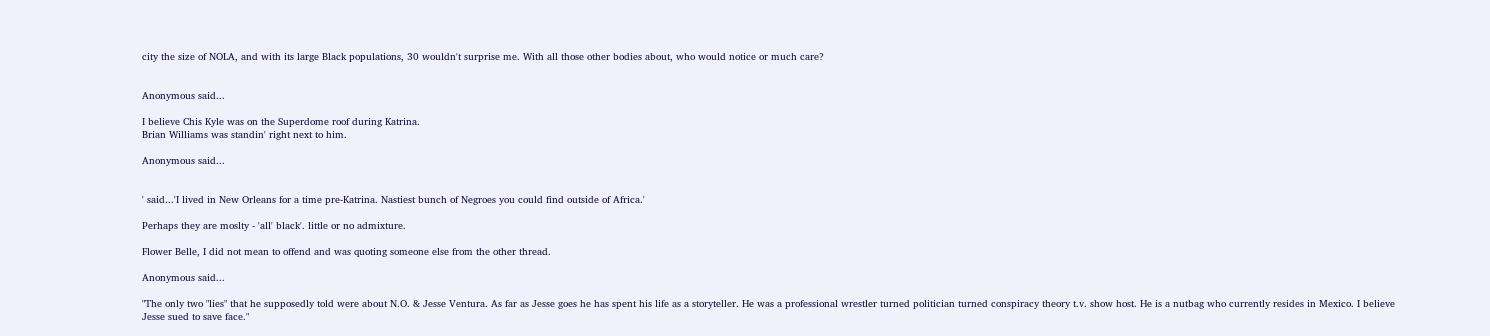city the size of NOLA, and with its large Black populations, 30 wouldn't surprise me. With all those other bodies about, who would notice or much care?


Anonymous said...

I believe Chis Kyle was on the Superdome roof during Katrina.
Brian Williams was standin' right next to him.

Anonymous said...


' said...'I lived in New Orleans for a time pre-Katrina. Nastiest bunch of Negroes you could find outside of Africa.'

Perhaps they are moslty - 'all' black'. little or no admixture.

Flower Belle, I did not mean to offend and was quoting someone else from the other thread.

Anonymous said...

"The only two "lies" that he supposedly told were about N.O. & Jesse Ventura. As far as Jesse goes he has spent his life as a storyteller. He was a professional wrestler turned politician turned conspiracy theory t.v. show host. He is a nutbag who currently resides in Mexico. I believe Jesse sued to save face."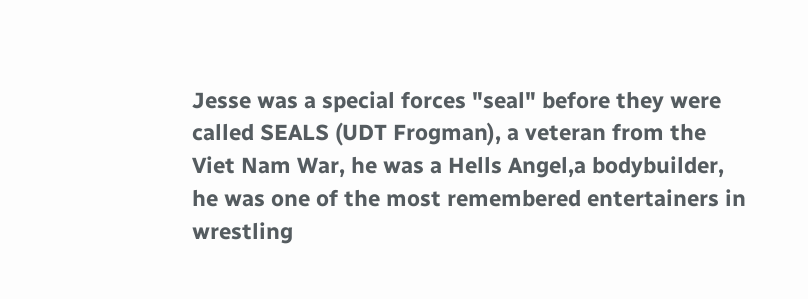Jesse was a special forces "seal" before they were called SEALS (UDT Frogman), a veteran from the Viet Nam War, he was a Hells Angel,a bodybuilder, he was one of the most remembered entertainers in wrestling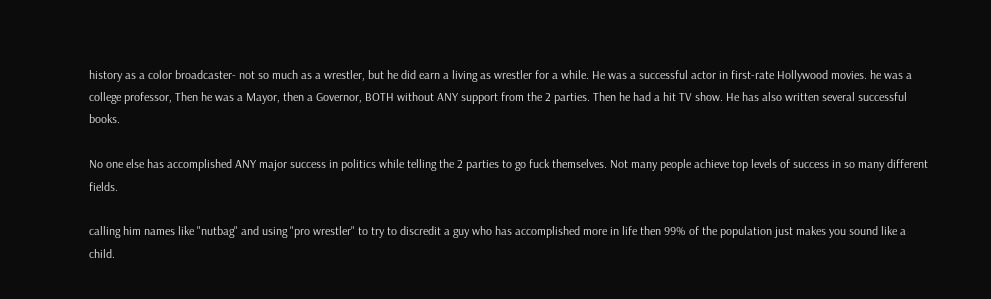history as a color broadcaster- not so much as a wrestler, but he did earn a living as wrestler for a while. He was a successful actor in first-rate Hollywood movies. he was a college professor, Then he was a Mayor, then a Governor, BOTH without ANY support from the 2 parties. Then he had a hit TV show. He has also written several successful books.

No one else has accomplished ANY major success in politics while telling the 2 parties to go fuck themselves. Not many people achieve top levels of success in so many different fields.

calling him names like "nutbag" and using "pro wrestler" to try to discredit a guy who has accomplished more in life then 99% of the population just makes you sound like a child.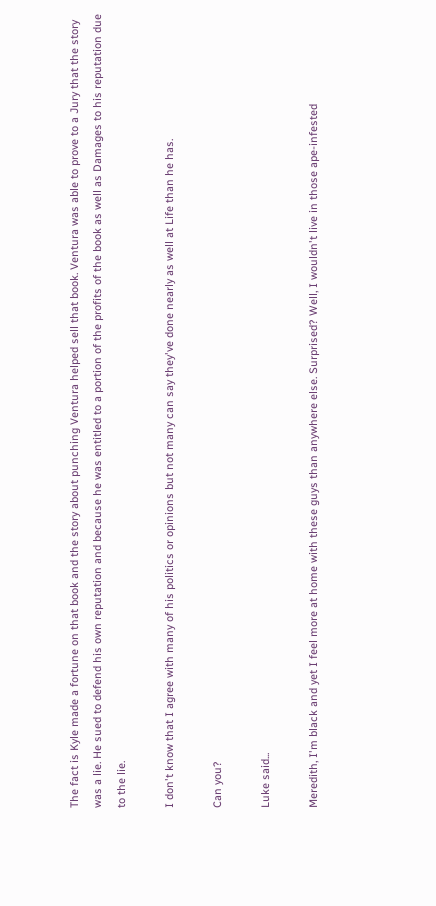The fact is Kyle made a fortune on that book and the story about punching Ventura helped sell that book. Ventura was able to prove to a Jury that the story was a lie. He sued to defend his own reputation and because he was entitled to a portion of the profits of the book as well as Damages to his reputation due to the lie.

I don't know that I agree with many of his politics or opinions but not many can say they've done nearly as well at Life than he has.

Can you?

Luke said...

Meredith, I'm black and yet I feel more at home with these guys than anywhere else. Surprised? Well, I wouldn't live in those ape-infested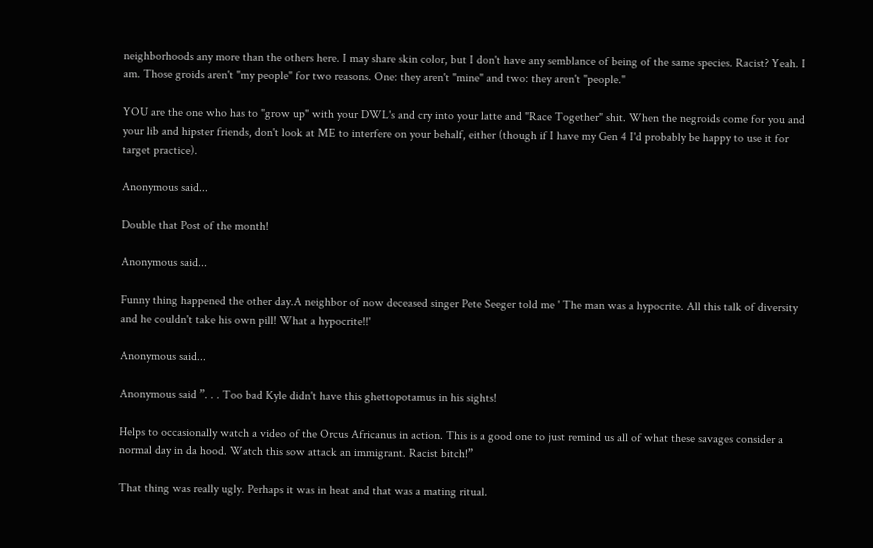neighborhoods any more than the others here. I may share skin color, but I don't have any semblance of being of the same species. Racist? Yeah. I am. Those groids aren't "my people" for two reasons. One: they aren't "mine" and two: they aren't "people."

YOU are the one who has to "grow up" with your DWL's and cry into your latte and "Race Together" shit. When the negroids come for you and your lib and hipster friends, don't look at ME to interfere on your behalf, either (though if I have my Gen 4 I'd probably be happy to use it for target practice).

Anonymous said...

Double that Post of the month!

Anonymous said...

Funny thing happened the other day.A neighbor of now deceased singer Pete Seeger told me ' The man was a hypocrite. All this talk of diversity and he couldn't take his own pill! What a hypocrite!!'

Anonymous said...

Anonymous said ”. . . Too bad Kyle didn't have this ghettopotamus in his sights!

Helps to occasionally watch a video of the Orcus Africanus in action. This is a good one to just remind us all of what these savages consider a normal day in da hood. Watch this sow attack an immigrant. Racist bitch!”

That thing was really ugly. Perhaps it was in heat and that was a mating ritual.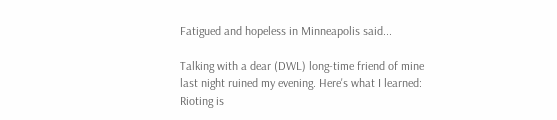Fatigued and hopeless in Minneapolis said...

Talking with a dear (DWL) long-time friend of mine last night ruined my evening. Here's what I learned: Rioting is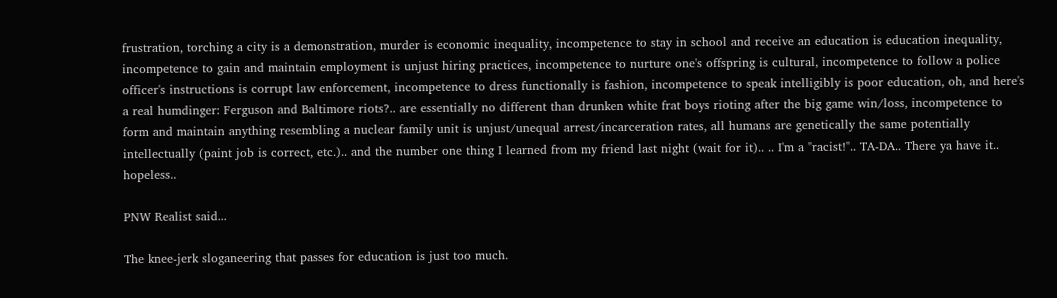frustration, torching a city is a demonstration, murder is economic inequality, incompetence to stay in school and receive an education is education inequality, incompetence to gain and maintain employment is unjust hiring practices, incompetence to nurture one's offspring is cultural, incompetence to follow a police officer's instructions is corrupt law enforcement, incompetence to dress functionally is fashion, incompetence to speak intelligibly is poor education, oh, and here's a real humdinger: Ferguson and Baltimore riots?.. are essentially no different than drunken white frat boys rioting after the big game win/loss, incompetence to form and maintain anything resembling a nuclear family unit is unjust/unequal arrest/incarceration rates, all humans are genetically the same potentially intellectually (paint job is correct, etc.).. and the number one thing I learned from my friend last night (wait for it).. .. I'm a "racist!".. TA-DA.. There ya have it.. hopeless..

PNW Realist said...

The knee-jerk sloganeering that passes for education is just too much.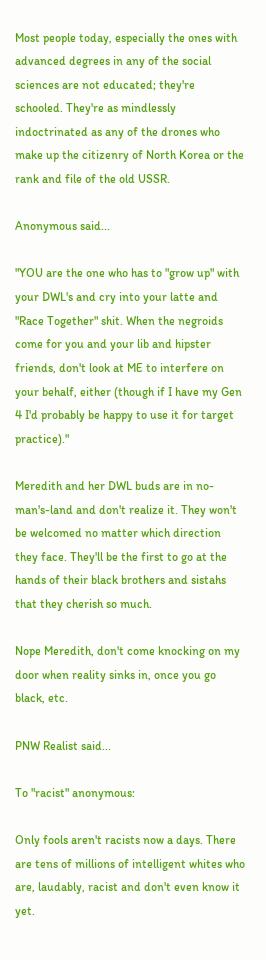Most people today, especially the ones with advanced degrees in any of the social sciences are not educated; they're schooled. They're as mindlessly indoctrinated as any of the drones who make up the citizenry of North Korea or the rank and file of the old USSR.

Anonymous said...

"YOU are the one who has to "grow up" with your DWL's and cry into your latte and "Race Together" shit. When the negroids come for you and your lib and hipster friends, don't look at ME to interfere on your behalf, either (though if I have my Gen 4 I'd probably be happy to use it for target practice)."

Meredith and her DWL buds are in no-man's-land and don't realize it. They won't be welcomed no matter which direction they face. They'll be the first to go at the hands of their black brothers and sistahs that they cherish so much.

Nope Meredith, don't come knocking on my door when reality sinks in, once you go black, etc.

PNW Realist said...

To "racist" anonymous:

Only fools aren't racists now a days. There are tens of millions of intelligent whites who are, laudably, racist and don't even know it yet.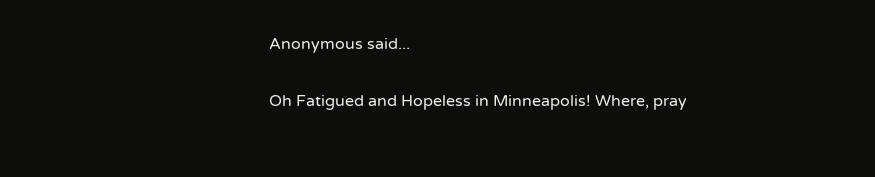Anonymous said...

Oh Fatigued and Hopeless in Minneapolis! Where, pray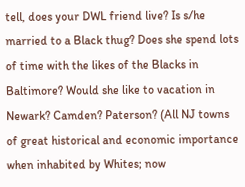tell, does your DWL friend live? Is s/he married to a Black thug? Does she spend lots of time with the likes of the Blacks in Baltimore? Would she like to vacation in Newark? Camden? Paterson? (All NJ towns of great historical and economic importance when inhabited by Whites; now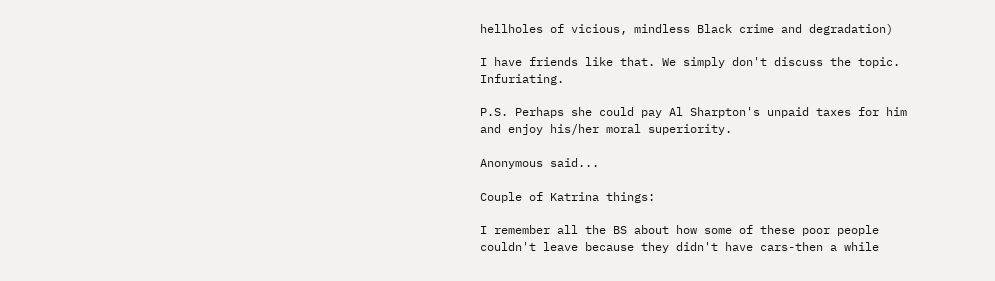hellholes of vicious, mindless Black crime and degradation)

I have friends like that. We simply don't discuss the topic. Infuriating.

P.S. Perhaps she could pay Al Sharpton's unpaid taxes for him and enjoy his/her moral superiority.

Anonymous said...

Couple of Katrina things:

I remember all the BS about how some of these poor people couldn't leave because they didn't have cars-then a while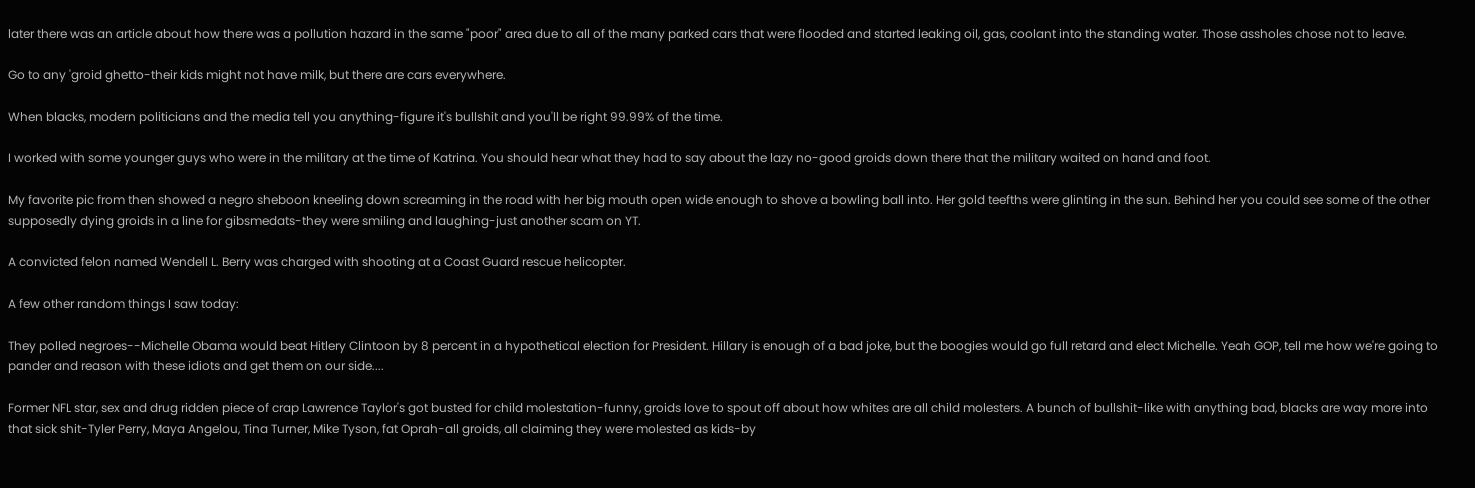later there was an article about how there was a pollution hazard in the same "poor" area due to all of the many parked cars that were flooded and started leaking oil, gas, coolant into the standing water. Those assholes chose not to leave.

Go to any 'groid ghetto-their kids might not have milk, but there are cars everywhere.

When blacks, modern politicians and the media tell you anything-figure it's bullshit and you'll be right 99.99% of the time.

I worked with some younger guys who were in the military at the time of Katrina. You should hear what they had to say about the lazy no-good groids down there that the military waited on hand and foot.

My favorite pic from then showed a negro sheboon kneeling down screaming in the road with her big mouth open wide enough to shove a bowling ball into. Her gold teefths were glinting in the sun. Behind her you could see some of the other supposedly dying groids in a line for gibsmedats-they were smiling and laughing-just another scam on YT.

A convicted felon named Wendell L. Berry was charged with shooting at a Coast Guard rescue helicopter.

A few other random things I saw today:

They polled negroes--Michelle Obama would beat Hitlery Clintoon by 8 percent in a hypothetical election for President. Hillary is enough of a bad joke, but the boogies would go full retard and elect Michelle. Yeah GOP, tell me how we're going to pander and reason with these idiots and get them on our side....

Former NFL star, sex and drug ridden piece of crap Lawrence Taylor's got busted for child molestation-funny, groids love to spout off about how whites are all child molesters. A bunch of bullshit-like with anything bad, blacks are way more into that sick shit-Tyler Perry, Maya Angelou, Tina Turner, Mike Tyson, fat Oprah-all groids, all claiming they were molested as kids-by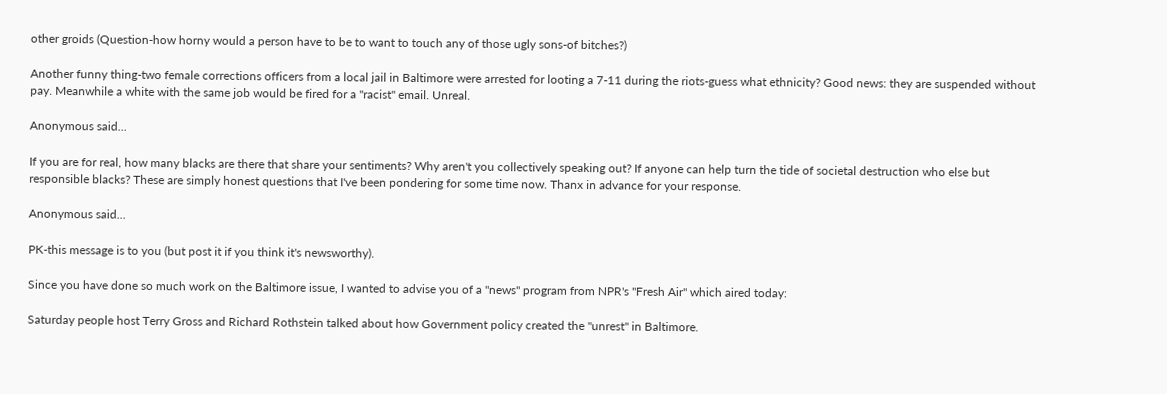other groids (Question-how horny would a person have to be to want to touch any of those ugly sons-of bitches?)

Another funny thing-two female corrections officers from a local jail in Baltimore were arrested for looting a 7-11 during the riots-guess what ethnicity? Good news: they are suspended without pay. Meanwhile a white with the same job would be fired for a "racist" email. Unreal.

Anonymous said...

If you are for real, how many blacks are there that share your sentiments? Why aren't you collectively speaking out? If anyone can help turn the tide of societal destruction who else but responsible blacks? These are simply honest questions that I've been pondering for some time now. Thanx in advance for your response.

Anonymous said...

PK-this message is to you (but post it if you think it's newsworthy).

Since you have done so much work on the Baltimore issue, I wanted to advise you of a "news" program from NPR's "Fresh Air" which aired today:

Saturday people host Terry Gross and Richard Rothstein talked about how Government policy created the "unrest" in Baltimore.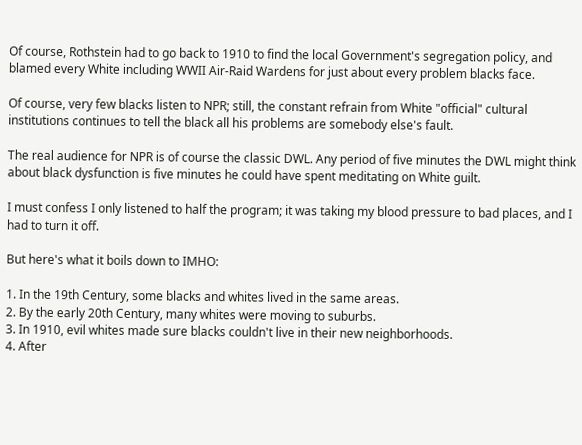Of course, Rothstein had to go back to 1910 to find the local Government's segregation policy, and blamed every White including WWII Air-Raid Wardens for just about every problem blacks face.

Of course, very few blacks listen to NPR; still, the constant refrain from White "official" cultural institutions continues to tell the black all his problems are somebody else's fault.

The real audience for NPR is of course the classic DWL. Any period of five minutes the DWL might think about black dysfunction is five minutes he could have spent meditating on White guilt.

I must confess I only listened to half the program; it was taking my blood pressure to bad places, and I had to turn it off.

But here's what it boils down to IMHO:

1. In the 19th Century, some blacks and whites lived in the same areas.
2. By the early 20th Century, many whites were moving to suburbs.
3. In 1910, evil whites made sure blacks couldn't live in their new neighborhoods.
4. After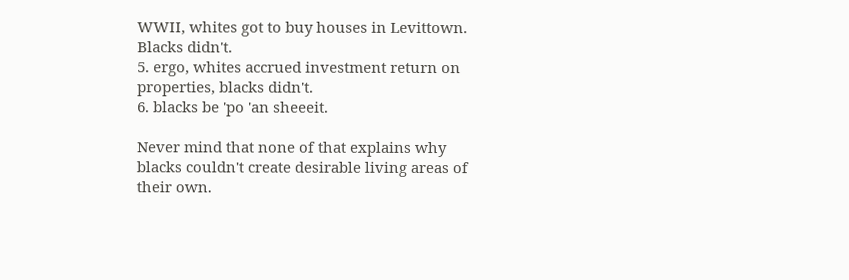WWII, whites got to buy houses in Levittown. Blacks didn't.
5. ergo, whites accrued investment return on properties, blacks didn't.
6. blacks be 'po 'an sheeeit.

Never mind that none of that explains why blacks couldn't create desirable living areas of their own.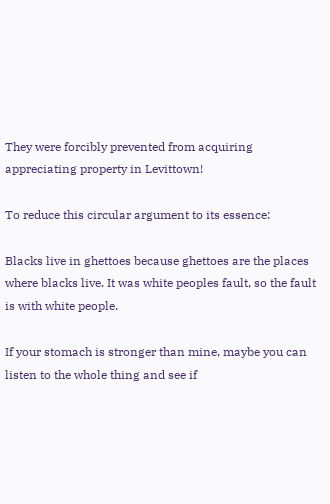They were forcibly prevented from acquiring appreciating property in Levittown!

To reduce this circular argument to its essence:

Blacks live in ghettoes because ghettoes are the places where blacks live. It was white peoples fault, so the fault is with white people.

If your stomach is stronger than mine, maybe you can listen to the whole thing and see if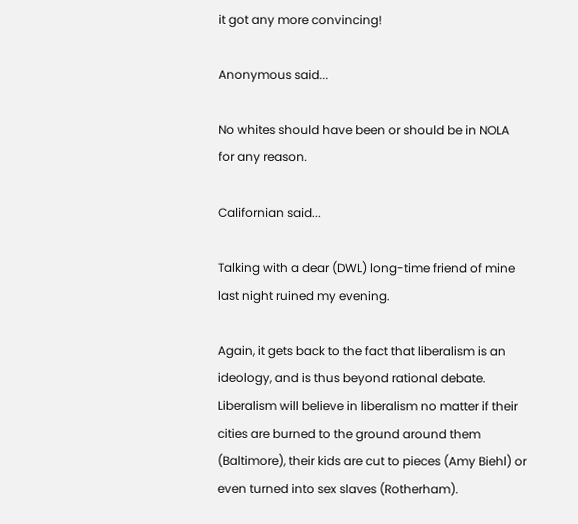it got any more convincing!

Anonymous said...

No whites should have been or should be in NOLA for any reason.

Californian said...

Talking with a dear (DWL) long-time friend of mine last night ruined my evening.

Again, it gets back to the fact that liberalism is an ideology, and is thus beyond rational debate. Liberalism will believe in liberalism no matter if their cities are burned to the ground around them (Baltimore), their kids are cut to pieces (Amy Biehl) or even turned into sex slaves (Rotherham).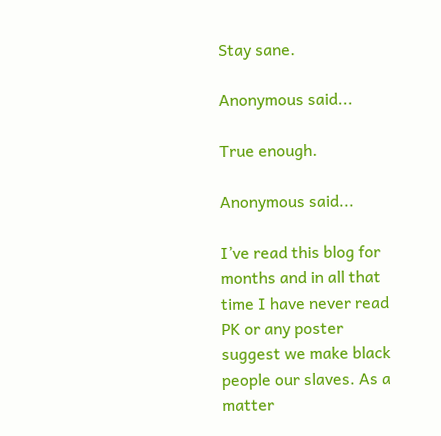Stay sane.

Anonymous said...

True enough.

Anonymous said...

I’ve read this blog for months and in all that time I have never read PK or any poster suggest we make black people our slaves. As a matter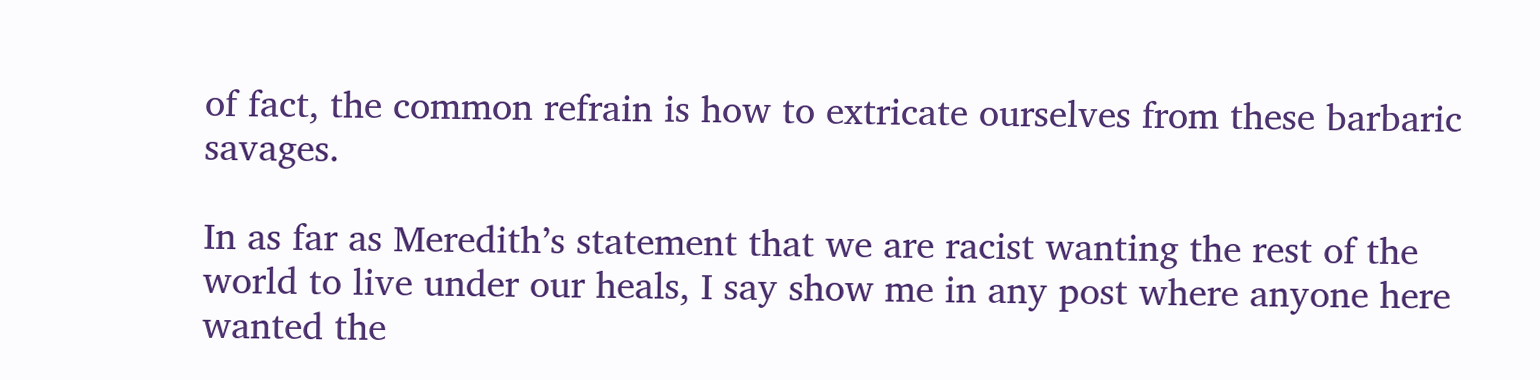of fact, the common refrain is how to extricate ourselves from these barbaric savages.

In as far as Meredith’s statement that we are racist wanting the rest of the world to live under our heals, I say show me in any post where anyone here wanted the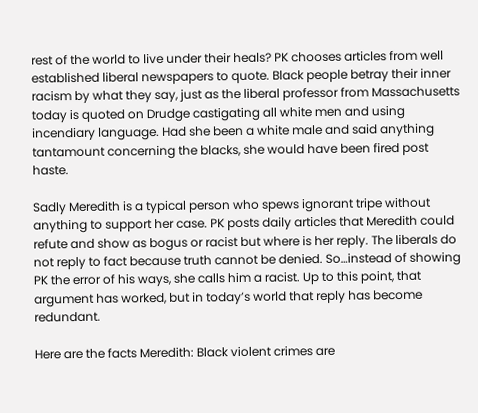rest of the world to live under their heals? PK chooses articles from well established liberal newspapers to quote. Black people betray their inner racism by what they say, just as the liberal professor from Massachusetts today is quoted on Drudge castigating all white men and using incendiary language. Had she been a white male and said anything tantamount concerning the blacks, she would have been fired post haste.

Sadly Meredith is a typical person who spews ignorant tripe without anything to support her case. PK posts daily articles that Meredith could refute and show as bogus or racist but where is her reply. The liberals do not reply to fact because truth cannot be denied. So…instead of showing PK the error of his ways, she calls him a racist. Up to this point, that argument has worked, but in today’s world that reply has become redundant.

Here are the facts Meredith: Black violent crimes are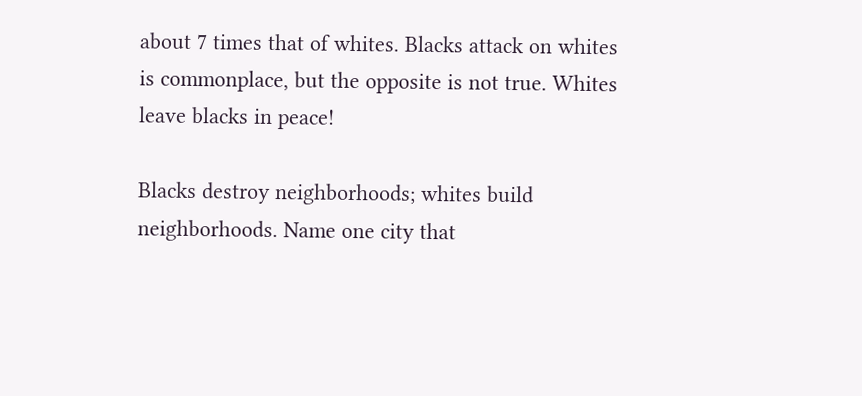about 7 times that of whites. Blacks attack on whites is commonplace, but the opposite is not true. Whites leave blacks in peace!

Blacks destroy neighborhoods; whites build neighborhoods. Name one city that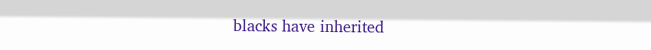blacks have inherited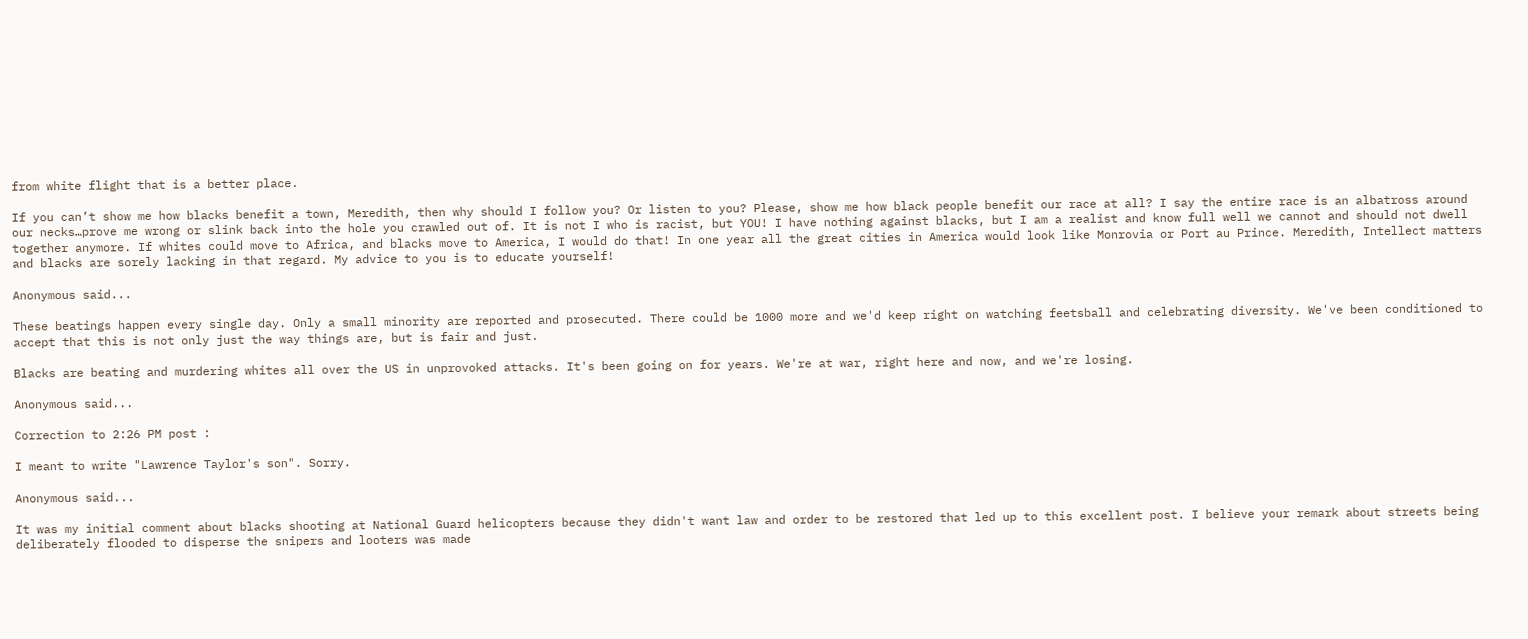from white flight that is a better place.

If you can’t show me how blacks benefit a town, Meredith, then why should I follow you? Or listen to you? Please, show me how black people benefit our race at all? I say the entire race is an albatross around our necks…prove me wrong or slink back into the hole you crawled out of. It is not I who is racist, but YOU! I have nothing against blacks, but I am a realist and know full well we cannot and should not dwell together anymore. If whites could move to Africa, and blacks move to America, I would do that! In one year all the great cities in America would look like Monrovia or Port au Prince. Meredith, Intellect matters and blacks are sorely lacking in that regard. My advice to you is to educate yourself!

Anonymous said...

These beatings happen every single day. Only a small minority are reported and prosecuted. There could be 1000 more and we'd keep right on watching feetsball and celebrating diversity. We've been conditioned to accept that this is not only just the way things are, but is fair and just.

Blacks are beating and murdering whites all over the US in unprovoked attacks. It's been going on for years. We're at war, right here and now, and we're losing.

Anonymous said...

Correction to 2:26 PM post :

I meant to write "Lawrence Taylor's son". Sorry.

Anonymous said...

It was my initial comment about blacks shooting at National Guard helicopters because they didn't want law and order to be restored that led up to this excellent post. I believe your remark about streets being deliberately flooded to disperse the snipers and looters was made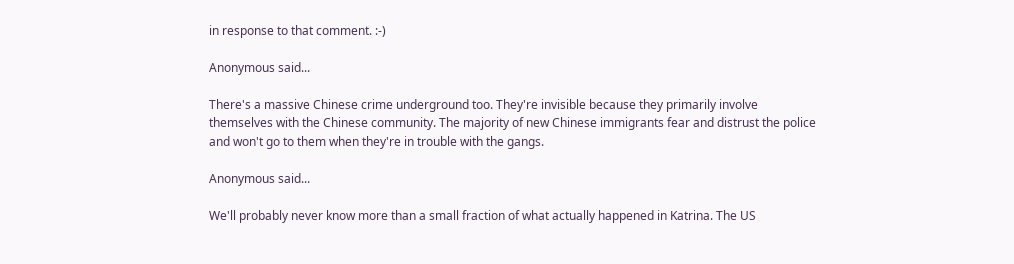in response to that comment. :-)

Anonymous said...

There's a massive Chinese crime underground too. They're invisible because they primarily involve themselves with the Chinese community. The majority of new Chinese immigrants fear and distrust the police and won't go to them when they're in trouble with the gangs.

Anonymous said...

We'll probably never know more than a small fraction of what actually happened in Katrina. The US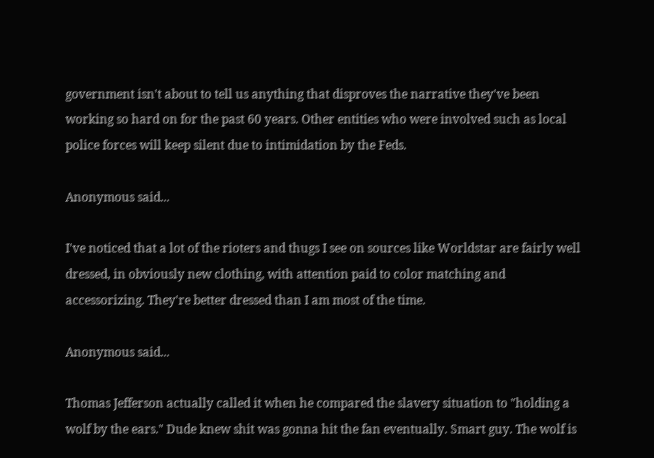government isn't about to tell us anything that disproves the narrative they've been working so hard on for the past 60 years. Other entities who were involved such as local police forces will keep silent due to intimidation by the Feds.

Anonymous said...

I've noticed that a lot of the rioters and thugs I see on sources like Worldstar are fairly well dressed, in obviously new clothing, with attention paid to color matching and accessorizing. They're better dressed than I am most of the time.

Anonymous said...

Thomas Jefferson actually called it when he compared the slavery situation to "holding a wolf by the ears." Dude knew shit was gonna hit the fan eventually. Smart guy. The wolf is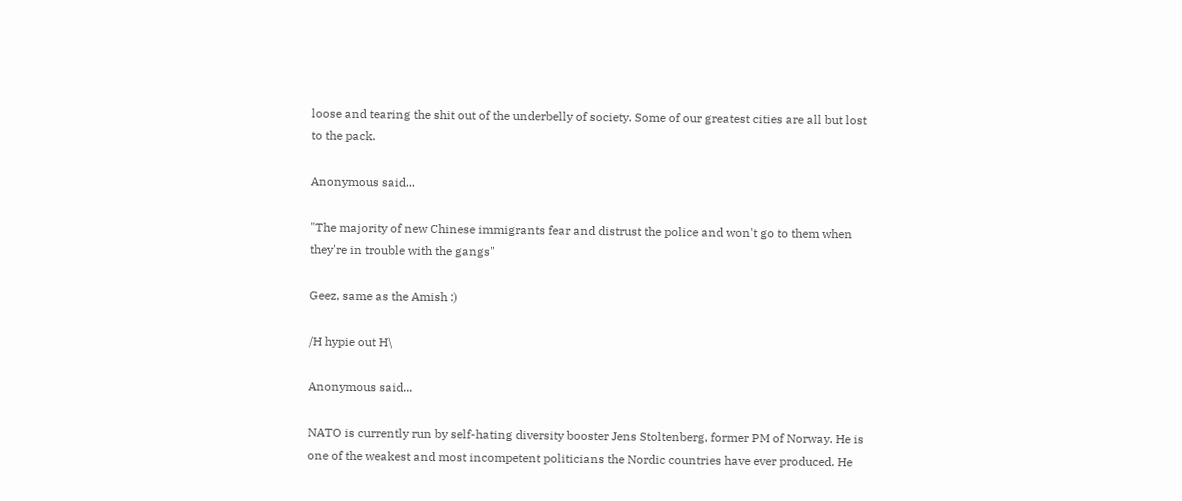loose and tearing the shit out of the underbelly of society. Some of our greatest cities are all but lost to the pack.

Anonymous said...

"The majority of new Chinese immigrants fear and distrust the police and won't go to them when they're in trouble with the gangs"

Geez, same as the Amish :)

/H hypie out H\

Anonymous said...

NATO is currently run by self-hating diversity booster Jens Stoltenberg, former PM of Norway. He is one of the weakest and most incompetent politicians the Nordic countries have ever produced. He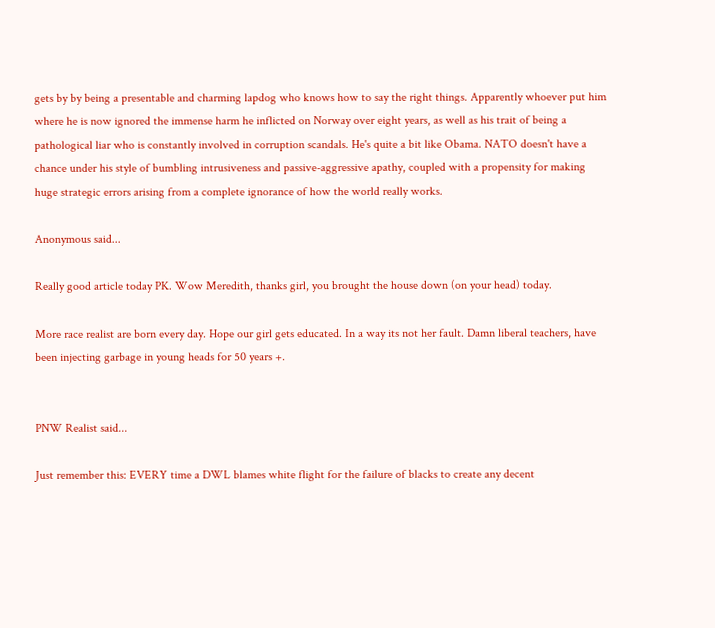gets by by being a presentable and charming lapdog who knows how to say the right things. Apparently whoever put him where he is now ignored the immense harm he inflicted on Norway over eight years, as well as his trait of being a pathological liar who is constantly involved in corruption scandals. He's quite a bit like Obama. NATO doesn't have a chance under his style of bumbling intrusiveness and passive-aggressive apathy, coupled with a propensity for making huge strategic errors arising from a complete ignorance of how the world really works.

Anonymous said...

Really good article today PK. Wow Meredith, thanks girl, you brought the house down (on your head) today.

More race realist are born every day. Hope our girl gets educated. In a way its not her fault. Damn liberal teachers, have been injecting garbage in young heads for 50 years +.


PNW Realist said...

Just remember this: EVERY time a DWL blames white flight for the failure of blacks to create any decent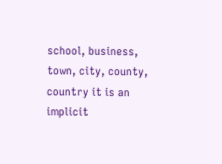school, business, town, city, county, country it is an implicit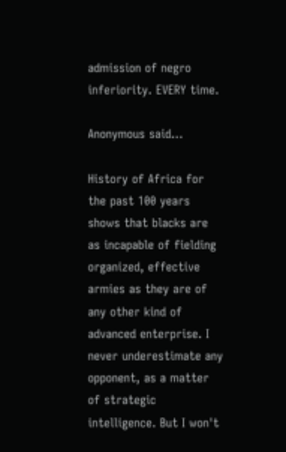admission of negro inferiority. EVERY time.

Anonymous said...

History of Africa for the past 100 years shows that blacks are as incapable of fielding organized, effective armies as they are of any other kind of advanced enterprise. I never underestimate any opponent, as a matter of strategic intelligence. But I won't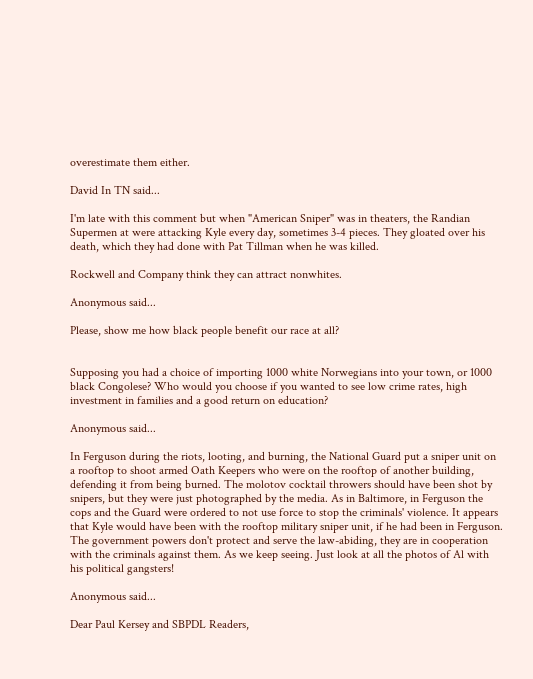overestimate them either.

David In TN said...

I'm late with this comment but when "American Sniper" was in theaters, the Randian Supermen at were attacking Kyle every day, sometimes 3-4 pieces. They gloated over his death, which they had done with Pat Tillman when he was killed.

Rockwell and Company think they can attract nonwhites.

Anonymous said...

Please, show me how black people benefit our race at all?


Supposing you had a choice of importing 1000 white Norwegians into your town, or 1000 black Congolese? Who would you choose if you wanted to see low crime rates, high investment in families and a good return on education?

Anonymous said...

In Ferguson during the riots, looting, and burning, the National Guard put a sniper unit on a rooftop to shoot armed Oath Keepers who were on the rooftop of another building, defending it from being burned. The molotov cocktail throwers should have been shot by snipers, but they were just photographed by the media. As in Baltimore, in Ferguson the cops and the Guard were ordered to not use force to stop the criminals' violence. It appears that Kyle would have been with the rooftop military sniper unit, if he had been in Ferguson. The government powers don't protect and serve the law-abiding, they are in cooperation with the criminals against them. As we keep seeing. Just look at all the photos of Al with his political gangsters!

Anonymous said...

Dear Paul Kersey and SBPDL Readers,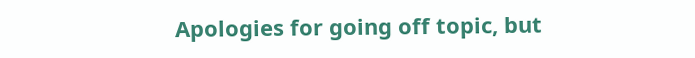Apologies for going off topic, but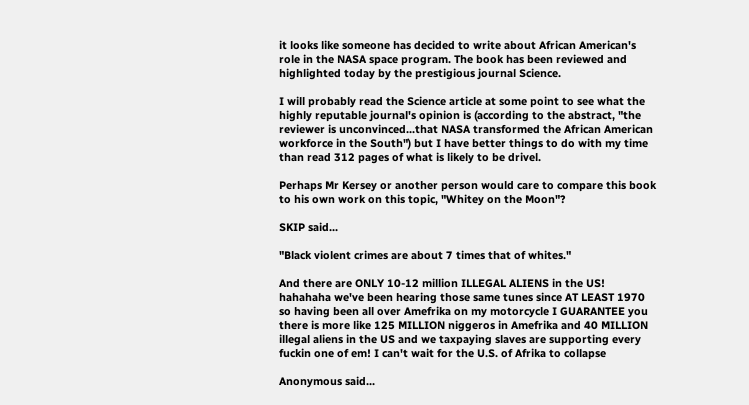it looks like someone has decided to write about African American's role in the NASA space program. The book has been reviewed and highlighted today by the prestigious journal Science.

I will probably read the Science article at some point to see what the highly reputable journal's opinion is (according to the abstract, "the reviewer is unconvinced...that NASA transformed the African American workforce in the South") but I have better things to do with my time than read 312 pages of what is likely to be drivel.

Perhaps Mr Kersey or another person would care to compare this book to his own work on this topic, "Whitey on the Moon"?

SKIP said...

"Black violent crimes are about 7 times that of whites."

And there are ONLY 10-12 million ILLEGAL ALIENS in the US! hahahaha we've been hearing those same tunes since AT LEAST 1970 so having been all over Amefrika on my motorcycle I GUARANTEE you there is more like 125 MILLION niggeros in Amefrika and 40 MILLION illegal aliens in the US and we taxpaying slaves are supporting every fuckin one of em! I can't wait for the U.S. of Afrika to collapse

Anonymous said...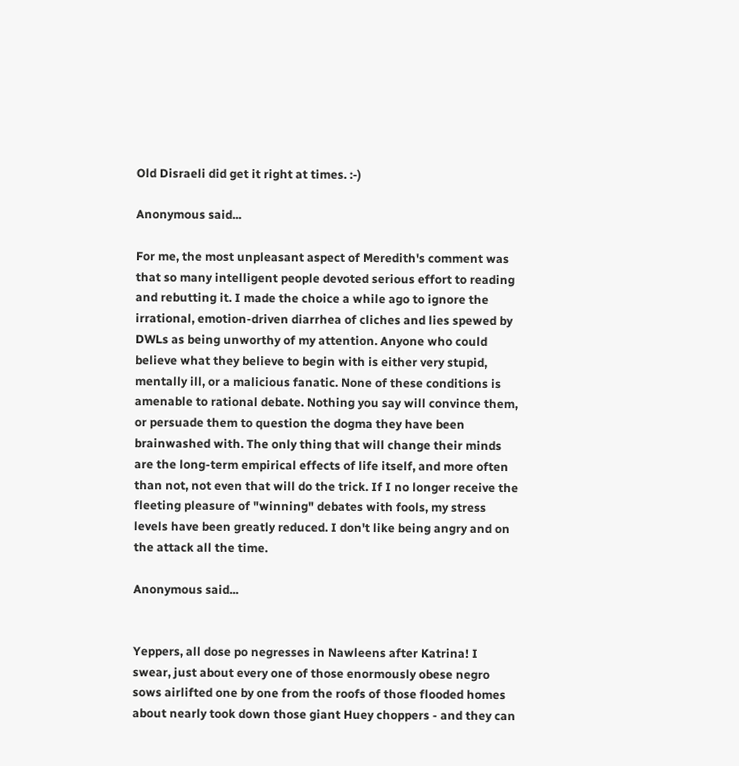Old Disraeli did get it right at times. :-)

Anonymous said...

For me, the most unpleasant aspect of Meredith's comment was that so many intelligent people devoted serious effort to reading and rebutting it. I made the choice a while ago to ignore the irrational, emotion-driven diarrhea of cliches and lies spewed by DWLs as being unworthy of my attention. Anyone who could believe what they believe to begin with is either very stupid, mentally ill, or a malicious fanatic. None of these conditions is amenable to rational debate. Nothing you say will convince them, or persuade them to question the dogma they have been brainwashed with. The only thing that will change their minds are the long-term empirical effects of life itself, and more often than not, not even that will do the trick. If I no longer receive the fleeting pleasure of "winning" debates with fools, my stress levels have been greatly reduced. I don't like being angry and on the attack all the time.

Anonymous said...


Yeppers, all dose po negresses in Nawleens after Katrina! I swear, just about every one of those enormously obese negro sows airlifted one by one from the roofs of those flooded homes about nearly took down those giant Huey choppers - and they can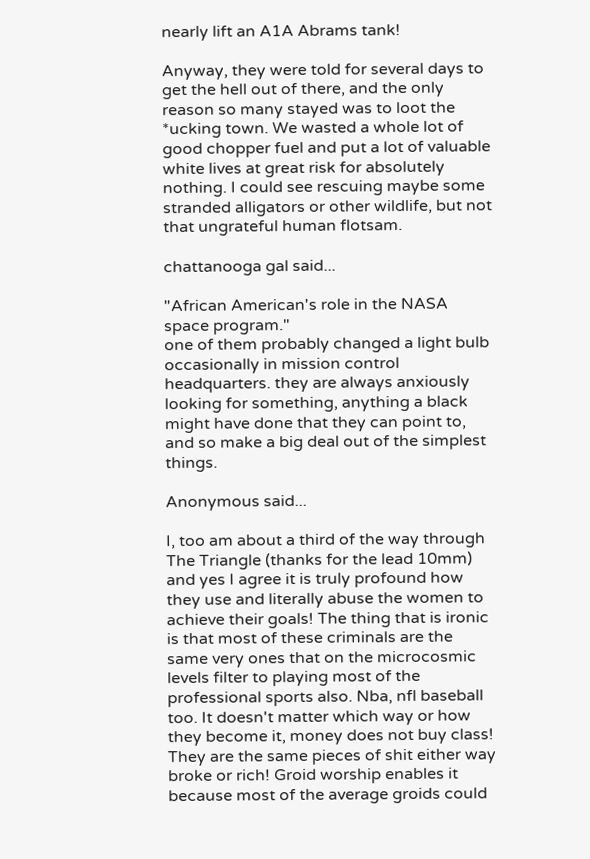nearly lift an A1A Abrams tank!

Anyway, they were told for several days to get the hell out of there, and the only reason so many stayed was to loot the *ucking town. We wasted a whole lot of good chopper fuel and put a lot of valuable white lives at great risk for absolutely nothing. I could see rescuing maybe some stranded alligators or other wildlife, but not that ungrateful human flotsam.

chattanooga gal said...

"African American's role in the NASA space program."
one of them probably changed a light bulb occasionally in mission control headquarters. they are always anxiously looking for something, anything a black might have done that they can point to, and so make a big deal out of the simplest things.

Anonymous said...

I, too am about a third of the way through The Triangle (thanks for the lead 10mm) and yes I agree it is truly profound how they use and literally abuse the women to achieve their goals! The thing that is ironic is that most of these criminals are the same very ones that on the microcosmic levels filter to playing most of the professional sports also. Nba, nfl baseball too. It doesn't matter which way or how they become it, money does not buy class! They are the same pieces of shit either way broke or rich! Groid worship enables it because most of the average groids could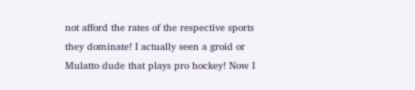not afford the rates of the respective sports they dominate! I actually seen a groid or Mulatto dude that plays pro hockey! Now I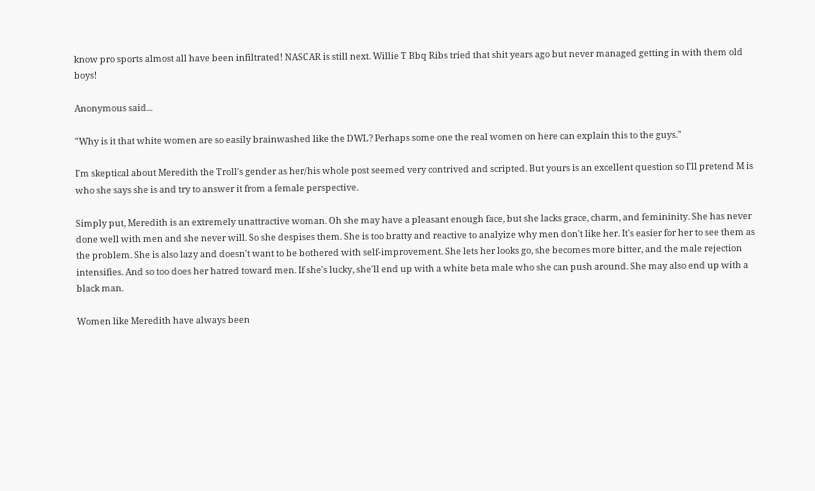know pro sports almost all have been infiltrated! NASCAR is still next. Willie T Bbq Ribs tried that shit years ago but never managed getting in with them old boys!

Anonymous said...

"Why is it that white women are so easily brainwashed like the DWL? Perhaps some one the real women on here can explain this to the guys."

I'm skeptical about Meredith the Troll's gender as her/his whole post seemed very contrived and scripted. But yours is an excellent question so I'll pretend M is who she says she is and try to answer it from a female perspective.

Simply put, Meredith is an extremely unattractive woman. Oh she may have a pleasant enough face, but she lacks grace, charm, and femininity. She has never done well with men and she never will. So she despises them. She is too bratty and reactive to analyize why men don't like her. It's easier for her to see them as the problem. She is also lazy and doesn't want to be bothered with self-improvement. She lets her looks go, she becomes more bitter, and the male rejection intensifies. And so too does her hatred toward men. If she's lucky, she'll end up with a white beta male who she can push around. She may also end up with a black man.

Women like Meredith have always been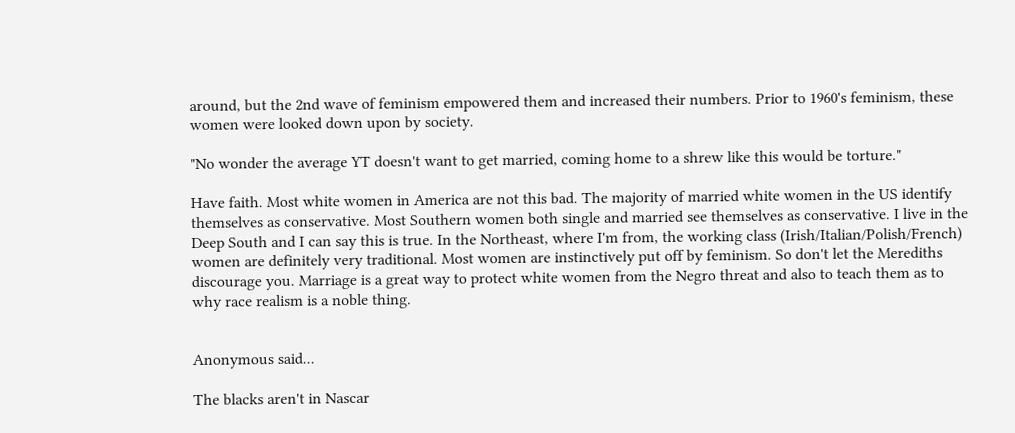around, but the 2nd wave of feminism empowered them and increased their numbers. Prior to 1960's feminism, these women were looked down upon by society.

"No wonder the average YT doesn't want to get married, coming home to a shrew like this would be torture."

Have faith. Most white women in America are not this bad. The majority of married white women in the US identify themselves as conservative. Most Southern women both single and married see themselves as conservative. I live in the Deep South and I can say this is true. In the Northeast, where I'm from, the working class (Irish/Italian/Polish/French) women are definitely very traditional. Most women are instinctively put off by feminism. So don't let the Merediths discourage you. Marriage is a great way to protect white women from the Negro threat and also to teach them as to why race realism is a noble thing.


Anonymous said...

The blacks aren't in Nascar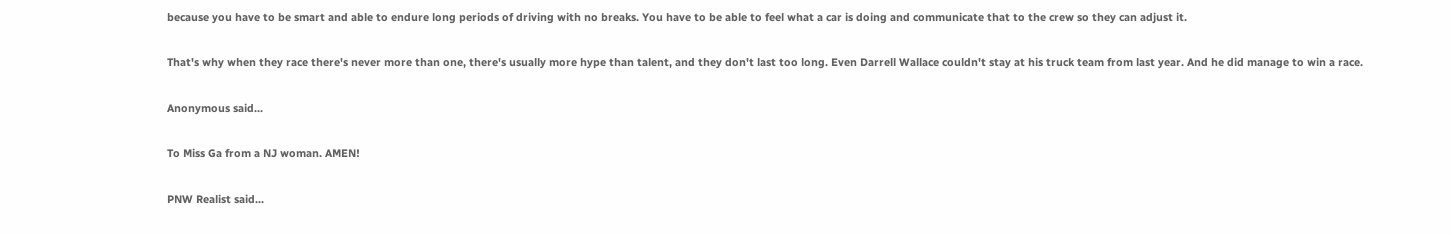because you have to be smart and able to endure long periods of driving with no breaks. You have to be able to feel what a car is doing and communicate that to the crew so they can adjust it.

That's why when they race there's never more than one, there's usually more hype than talent, and they don't last too long. Even Darrell Wallace couldn't stay at his truck team from last year. And he did manage to win a race.

Anonymous said...

To Miss Ga from a NJ woman. AMEN!

PNW Realist said...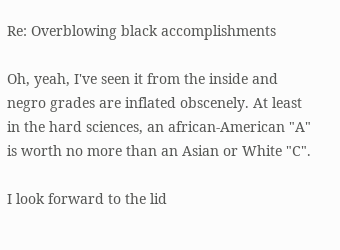Re: Overblowing black accomplishments

Oh, yeah, I've seen it from the inside and negro grades are inflated obscenely. At least in the hard sciences, an african-American "A" is worth no more than an Asian or White "C".

I look forward to the lid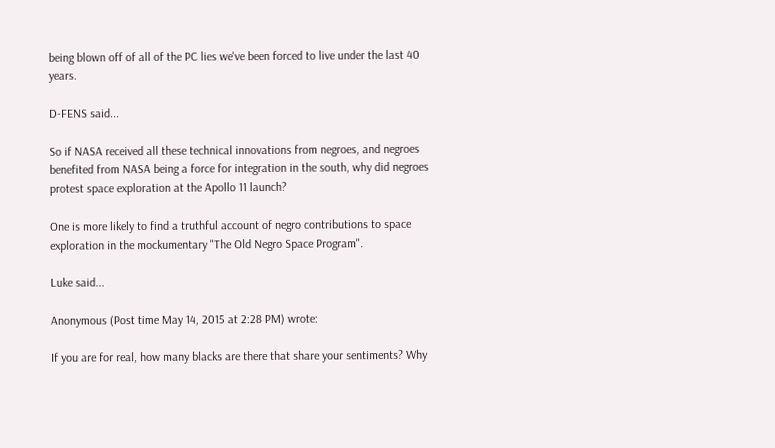being blown off of all of the PC lies we've been forced to live under the last 40 years.

D-FENS said...

So if NASA received all these technical innovations from negroes, and negroes benefited from NASA being a force for integration in the south, why did negroes protest space exploration at the Apollo 11 launch?

One is more likely to find a truthful account of negro contributions to space exploration in the mockumentary "The Old Negro Space Program".

Luke said...

Anonymous (Post time May 14, 2015 at 2:28 PM) wrote:

If you are for real, how many blacks are there that share your sentiments? Why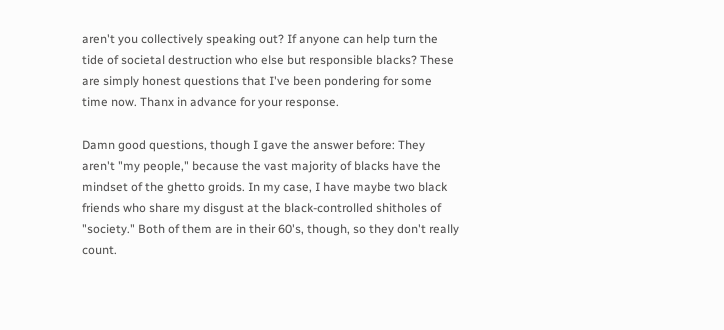aren't you collectively speaking out? If anyone can help turn the tide of societal destruction who else but responsible blacks? These are simply honest questions that I've been pondering for some time now. Thanx in advance for your response.

Damn good questions, though I gave the answer before: They aren't "my people," because the vast majority of blacks have the mindset of the ghetto groids. In my case, I have maybe two black friends who share my disgust at the black-controlled shitholes of "society." Both of them are in their 60's, though, so they don't really count.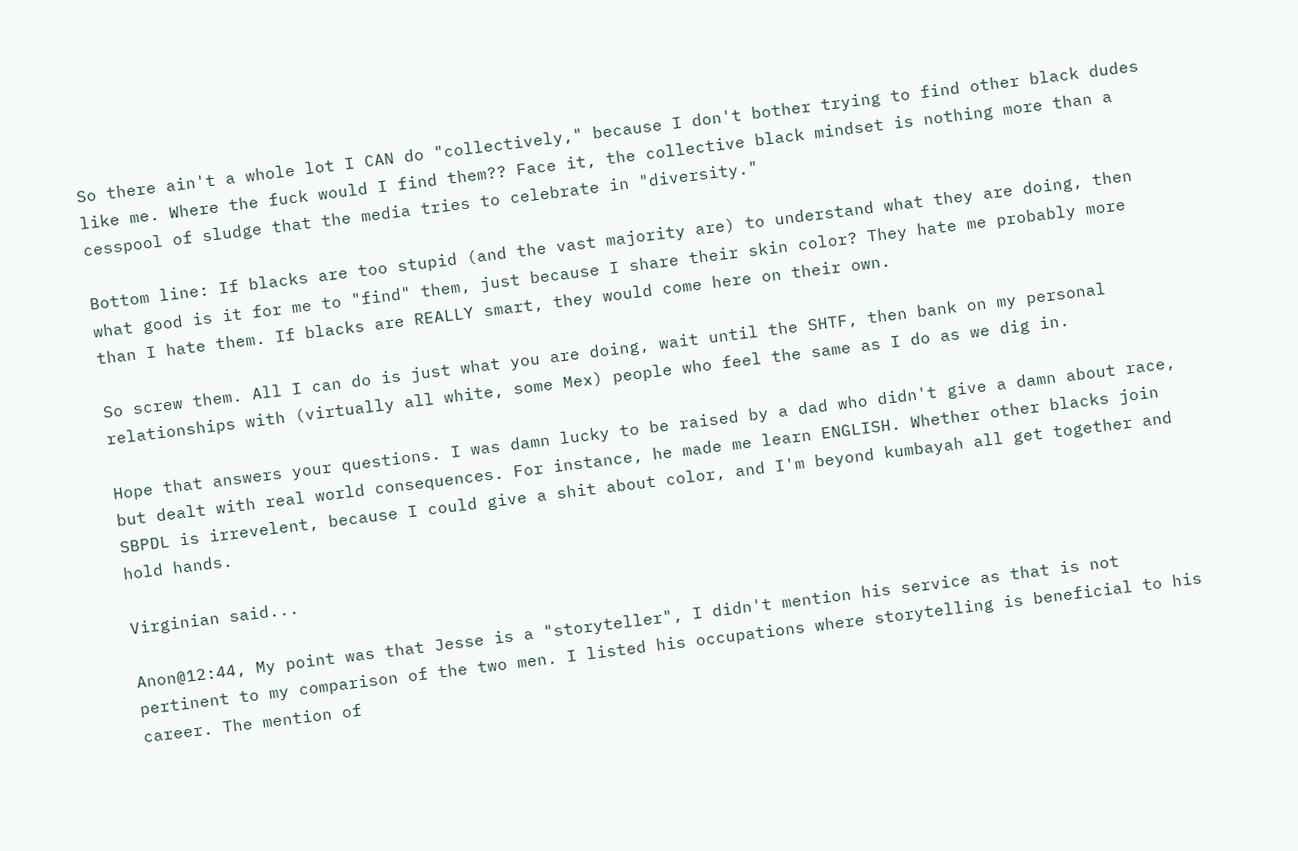So there ain't a whole lot I CAN do "collectively," because I don't bother trying to find other black dudes like me. Where the fuck would I find them?? Face it, the collective black mindset is nothing more than a cesspool of sludge that the media tries to celebrate in "diversity."

Bottom line: If blacks are too stupid (and the vast majority are) to understand what they are doing, then what good is it for me to "find" them, just because I share their skin color? They hate me probably more than I hate them. If blacks are REALLY smart, they would come here on their own.

So screw them. All I can do is just what you are doing, wait until the SHTF, then bank on my personal relationships with (virtually all white, some Mex) people who feel the same as I do as we dig in.

Hope that answers your questions. I was damn lucky to be raised by a dad who didn't give a damn about race, but dealt with real world consequences. For instance, he made me learn ENGLISH. Whether other blacks join SBPDL is irrevelent, because I could give a shit about color, and I'm beyond kumbayah all get together and hold hands.

Virginian said...

Anon@12:44, My point was that Jesse is a "storyteller", I didn't mention his service as that is not pertinent to my comparison of the two men. I listed his occupations where storytelling is beneficial to his career. The mention of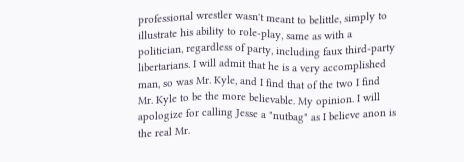professional wrestler wasn't meant to belittle, simply to illustrate his ability to role-play, same as with a politician, regardless of party, including faux third-party libertarians. I will admit that he is a very accomplished man, so was Mr. Kyle, and I find that of the two I find Mr. Kyle to be the more believable. My opinion. I will apologize for calling Jesse a "nutbag" as I believe anon is the real Mr.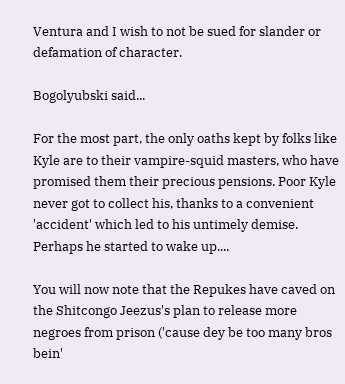Ventura and I wish to not be sued for slander or defamation of character.

Bogolyubski said...

For the most part, the only oaths kept by folks like Kyle are to their vampire-squid masters, who have promised them their precious pensions. Poor Kyle never got to collect his, thanks to a convenient 'accident' which led to his untimely demise. Perhaps he started to wake up....

You will now note that the Repukes have caved on the Shitcongo Jeezus's plan to release more negroes from prison ('cause dey be too many bros bein'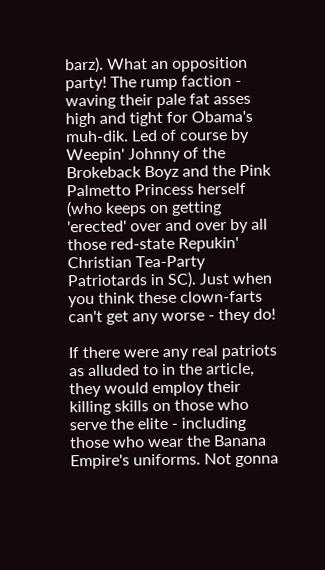barz). What an opposition party! The rump faction - waving their pale fat asses high and tight for Obama's muh-dik. Led of course by Weepin' Johnny of the Brokeback Boyz and the Pink Palmetto Princess herself (who keeps on getting 'erected' over and over by all those red-state Repukin' Christian Tea-Party Patriotards in SC). Just when you think these clown-farts can't get any worse - they do!

If there were any real patriots as alluded to in the article, they would employ their killing skills on those who serve the elite - including those who wear the Banana Empire's uniforms. Not gonna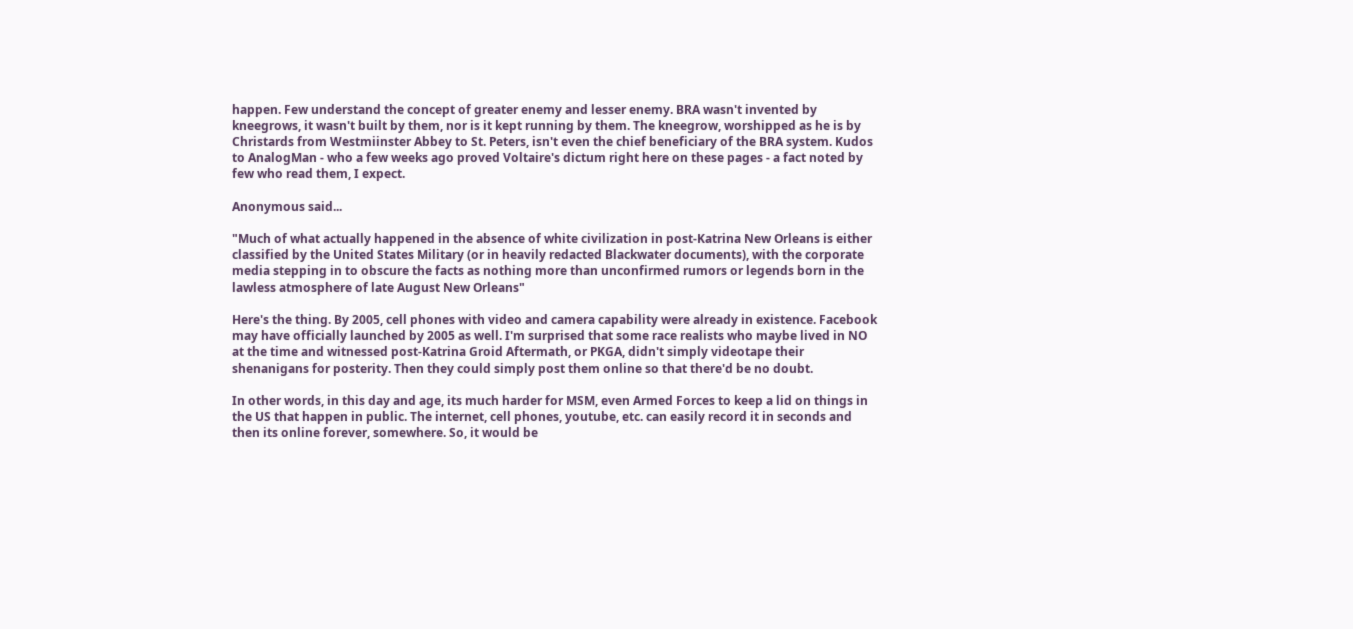happen. Few understand the concept of greater enemy and lesser enemy. BRA wasn't invented by kneegrows, it wasn't built by them, nor is it kept running by them. The kneegrow, worshipped as he is by Christards from Westmiinster Abbey to St. Peters, isn't even the chief beneficiary of the BRA system. Kudos to AnalogMan - who a few weeks ago proved Voltaire's dictum right here on these pages - a fact noted by few who read them, I expect.

Anonymous said...

"Much of what actually happened in the absence of white civilization in post-Katrina New Orleans is either classified by the United States Military (or in heavily redacted Blackwater documents), with the corporate media stepping in to obscure the facts as nothing more than unconfirmed rumors or legends born in the lawless atmosphere of late August New Orleans"

Here's the thing. By 2005, cell phones with video and camera capability were already in existence. Facebook may have officially launched by 2005 as well. I'm surprised that some race realists who maybe lived in NO at the time and witnessed post-Katrina Groid Aftermath, or PKGA, didn't simply videotape their shenanigans for posterity. Then they could simply post them online so that there'd be no doubt.

In other words, in this day and age, its much harder for MSM, even Armed Forces to keep a lid on things in the US that happen in public. The internet, cell phones, youtube, etc. can easily record it in seconds and then its online forever, somewhere. So, it would be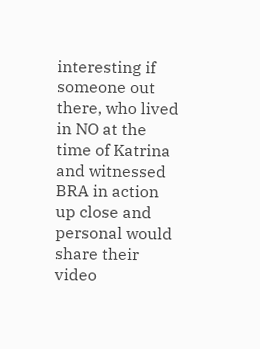interesting if someone out there, who lived in NO at the time of Katrina and witnessed BRA in action up close and personal would share their video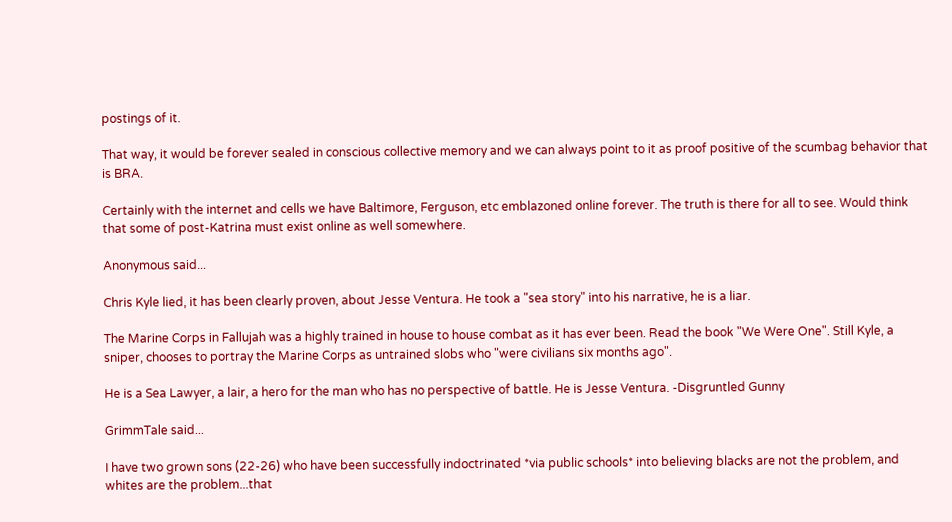postings of it.

That way, it would be forever sealed in conscious collective memory and we can always point to it as proof positive of the scumbag behavior that is BRA.

Certainly with the internet and cells we have Baltimore, Ferguson, etc emblazoned online forever. The truth is there for all to see. Would think that some of post-Katrina must exist online as well somewhere.

Anonymous said...

Chris Kyle lied, it has been clearly proven, about Jesse Ventura. He took a "sea story" into his narrative, he is a liar.

The Marine Corps in Fallujah was a highly trained in house to house combat as it has ever been. Read the book "We Were One". Still Kyle, a sniper, chooses to portray the Marine Corps as untrained slobs who "were civilians six months ago".

He is a Sea Lawyer, a lair, a hero for the man who has no perspective of battle. He is Jesse Ventura. -Disgruntled Gunny

GrimmTale said...

I have two grown sons (22-26) who have been successfully indoctrinated *via public schools* into believing blacks are not the problem, and whites are the problem...that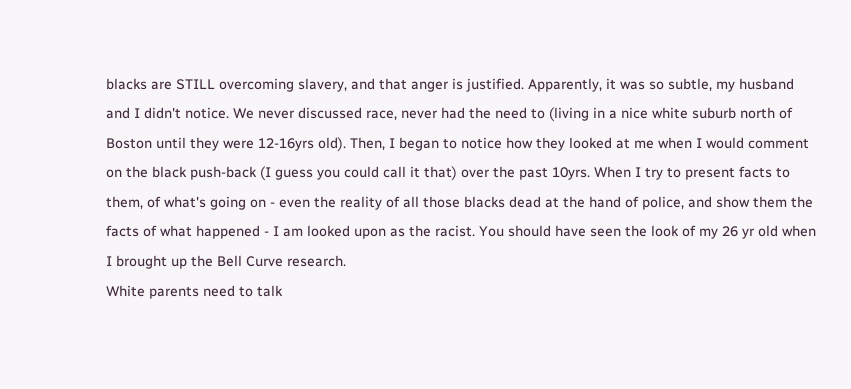blacks are STILL overcoming slavery, and that anger is justified. Apparently, it was so subtle, my husband and I didn't notice. We never discussed race, never had the need to (living in a nice white suburb north of Boston until they were 12-16yrs old). Then, I began to notice how they looked at me when I would comment on the black push-back (I guess you could call it that) over the past 10yrs. When I try to present facts to them, of what's going on - even the reality of all those blacks dead at the hand of police, and show them the facts of what happened - I am looked upon as the racist. You should have seen the look of my 26 yr old when I brought up the Bell Curve research.
White parents need to talk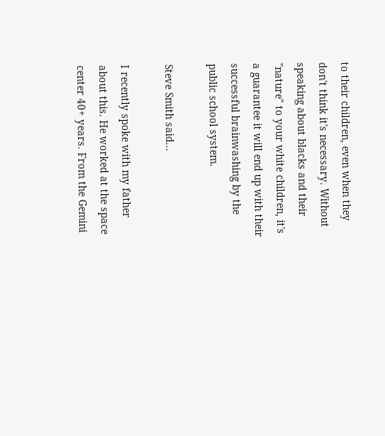to their children, even when they don't think it's necessary. Without speaking about blacks and their "nature" to your white children, it's a guarantee it will end up with their successful brainwashing by the public school system.

Steve Smith said...

I recently spoke with my father about this. He worked at the space center 40+ years. From the Gemini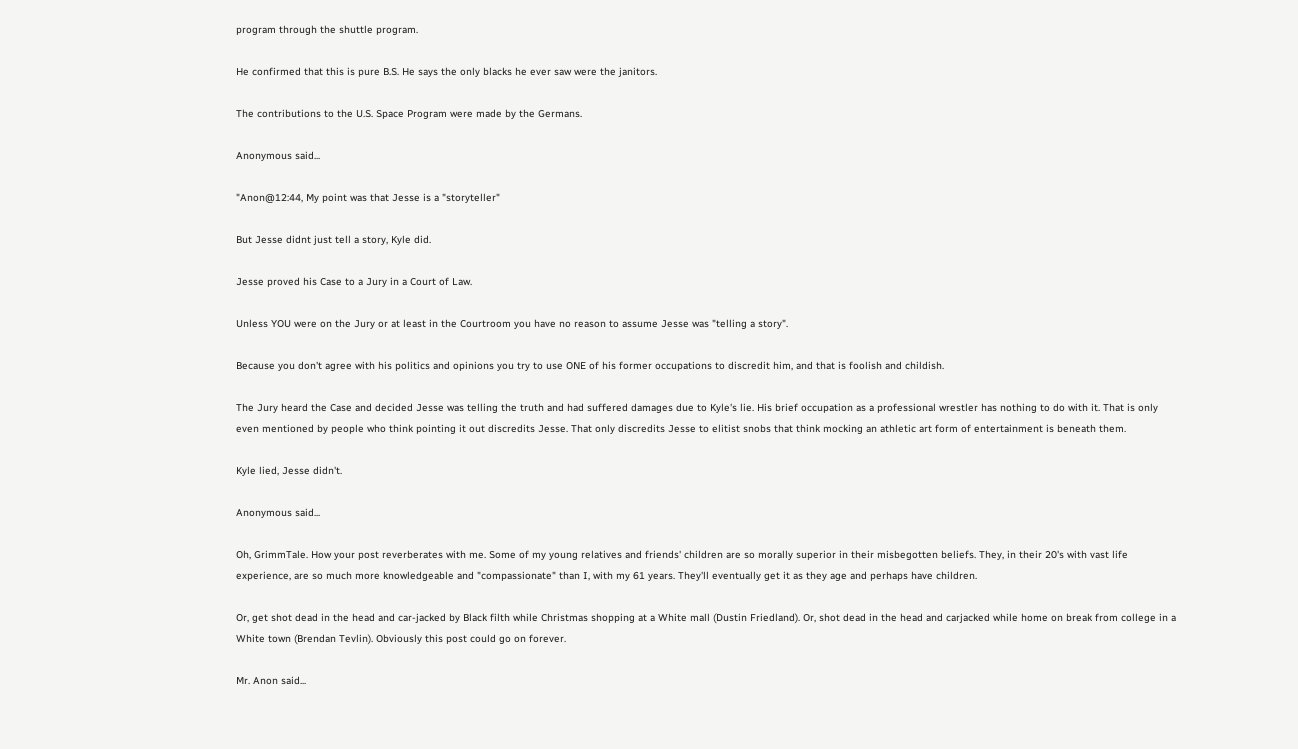program through the shuttle program.

He confirmed that this is pure B.S. He says the only blacks he ever saw were the janitors.

The contributions to the U.S. Space Program were made by the Germans.

Anonymous said...

"Anon@12:44, My point was that Jesse is a "storyteller"

But Jesse didnt just tell a story, Kyle did.

Jesse proved his Case to a Jury in a Court of Law.

Unless YOU were on the Jury or at least in the Courtroom you have no reason to assume Jesse was "telling a story".

Because you don't agree with his politics and opinions you try to use ONE of his former occupations to discredit him, and that is foolish and childish.

The Jury heard the Case and decided Jesse was telling the truth and had suffered damages due to Kyle's lie. His brief occupation as a professional wrestler has nothing to do with it. That is only even mentioned by people who think pointing it out discredits Jesse. That only discredits Jesse to elitist snobs that think mocking an athletic art form of entertainment is beneath them.

Kyle lied, Jesse didn't.

Anonymous said...

Oh, GrimmTale. How your post reverberates with me. Some of my young relatives and friends' children are so morally superior in their misbegotten beliefs. They, in their 20's with vast life experience, are so much more knowledgeable and "compassionate" than I, with my 61 years. They'll eventually get it as they age and perhaps have children.

Or, get shot dead in the head and car-jacked by Black filth while Christmas shopping at a White mall (Dustin Friedland). Or, shot dead in the head and carjacked while home on break from college in a White town (Brendan Tevlin). Obviously this post could go on forever.

Mr. Anon said...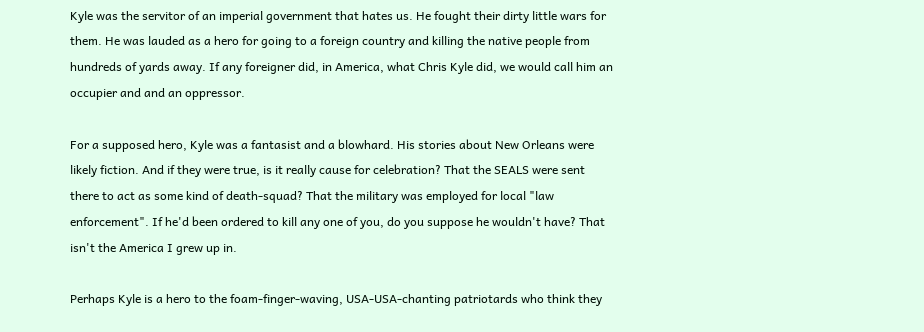Kyle was the servitor of an imperial government that hates us. He fought their dirty little wars for them. He was lauded as a hero for going to a foreign country and killing the native people from hundreds of yards away. If any foreigner did, in America, what Chris Kyle did, we would call him an occupier and and an oppressor.

For a supposed hero, Kyle was a fantasist and a blowhard. His stories about New Orleans were likely fiction. And if they were true, is it really cause for celebration? That the SEALS were sent there to act as some kind of death-squad? That the military was employed for local "law enforcement". If he'd been ordered to kill any one of you, do you suppose he wouldn't have? That isn't the America I grew up in.

Perhaps Kyle is a hero to the foam-finger-waving, USA-USA-chanting patriotards who think they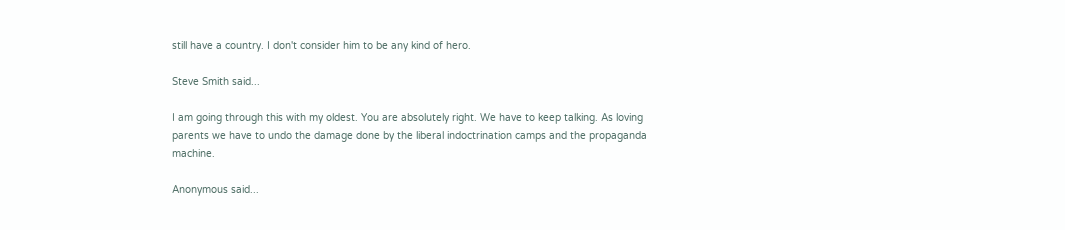still have a country. I don't consider him to be any kind of hero.

Steve Smith said...

I am going through this with my oldest. You are absolutely right. We have to keep talking. As loving parents we have to undo the damage done by the liberal indoctrination camps and the propaganda machine.

Anonymous said...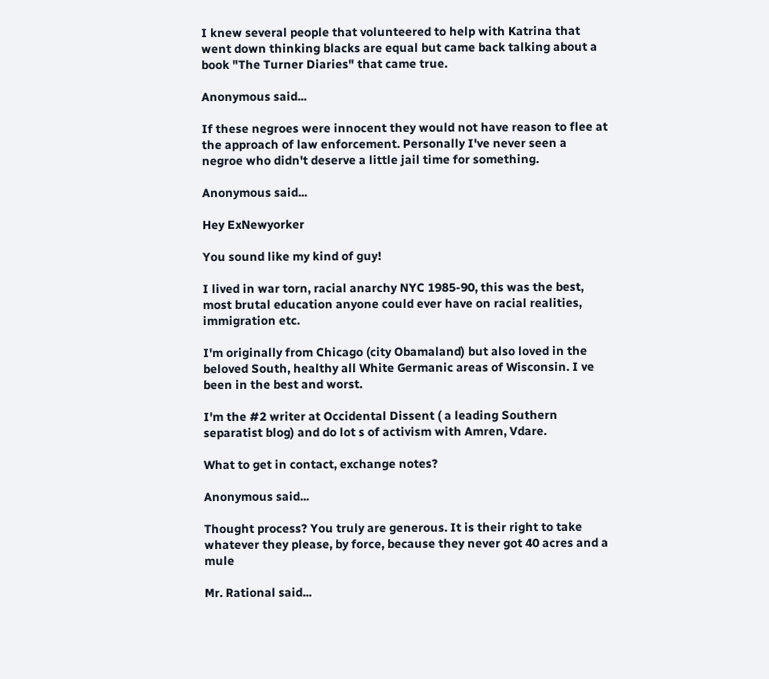I knew several people that volunteered to help with Katrina that went down thinking blacks are equal but came back talking about a book "The Turner Diaries" that came true.

Anonymous said...

If these negroes were innocent they would not have reason to flee at the approach of law enforcement. Personally I've never seen a negroe who didn't deserve a little jail time for something.

Anonymous said...

Hey ExNewyorker

You sound like my kind of guy!

I lived in war torn, racial anarchy NYC 1985-90, this was the best, most brutal education anyone could ever have on racial realities, immigration etc.

I'm originally from Chicago (city Obamaland) but also loved in the beloved South, healthy all White Germanic areas of Wisconsin. I ve been in the best and worst.

I'm the #2 writer at Occidental Dissent ( a leading Southern separatist blog) and do lot s of activism with Amren, Vdare.

What to get in contact, exchange notes?

Anonymous said...

Thought process? You truly are generous. It is their right to take whatever they please, by force, because they never got 40 acres and a mule

Mr. Rational said...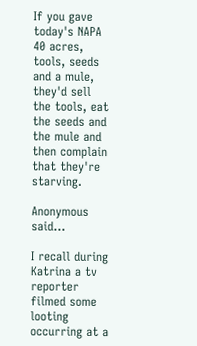If you gave today's NAPA 40 acres, tools, seeds and a mule, they'd sell the tools, eat the seeds and the mule and then complain that they're starving.

Anonymous said...

I recall during Katrina a tv reporter filmed some looting occurring at a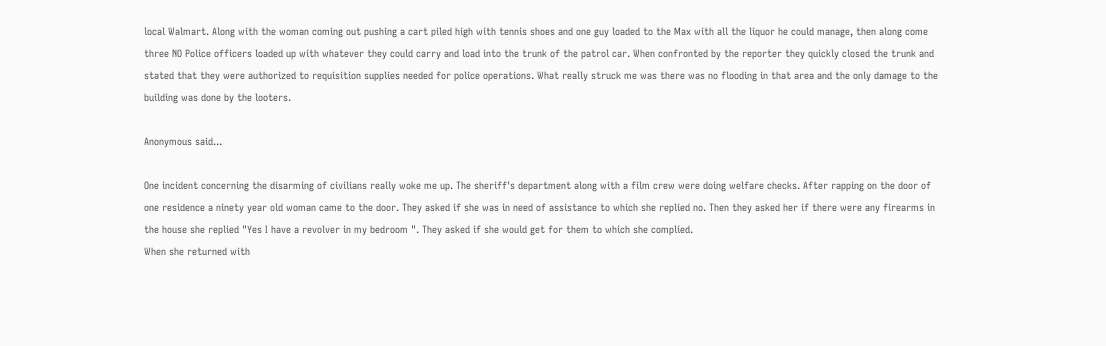local Walmart. Along with the woman coming out pushing a cart piled high with tennis shoes and one guy loaded to the Max with all the liquor he could manage, then along come three NO Police officers loaded up with whatever they could carry and load into the trunk of the patrol car. When confronted by the reporter they quickly closed the trunk and stated that they were authorized to requisition supplies needed for police operations. What really struck me was there was no flooding in that area and the only damage to the building was done by the looters.

Anonymous said...

One incident concerning the disarming of civilians really woke me up. The sheriff's department along with a film crew were doing welfare checks. After rapping on the door of one residence a ninety year old woman came to the door. They asked if she was in need of assistance to which she replied no. Then they asked her if there were any firearms in the house she replied "Yes I have a revolver in my bedroom ". They asked if she would get for them to which she complied.
When she returned with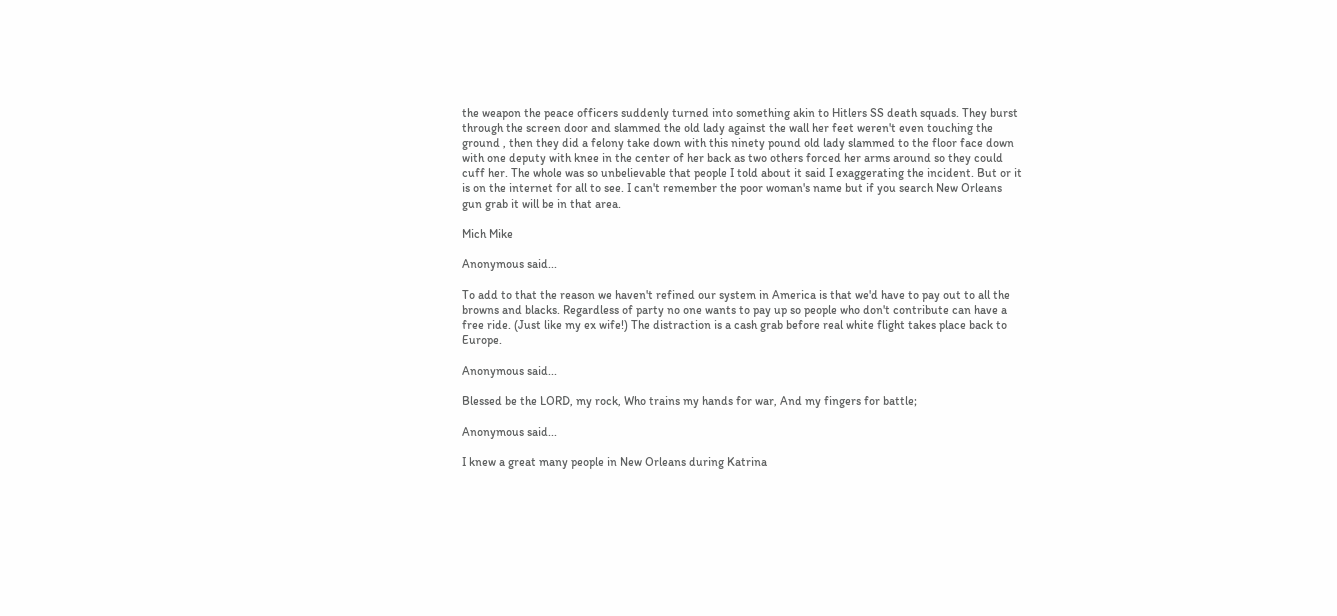the weapon the peace officers suddenly turned into something akin to Hitlers SS death squads. They burst through the screen door and slammed the old lady against the wall her feet weren't even touching the ground , then they did a felony take down with this ninety pound old lady slammed to the floor face down with one deputy with knee in the center of her back as two others forced her arms around so they could cuff her. The whole was so unbelievable that people I told about it said I exaggerating the incident. But or it is on the internet for all to see. I can't remember the poor woman's name but if you search New Orleans gun grab it will be in that area.

Mich Mike

Anonymous said...

To add to that the reason we haven't refined our system in America is that we'd have to pay out to all the browns and blacks. Regardless of party no one wants to pay up so people who don't contribute can have a free ride. (Just like my ex wife!) The distraction is a cash grab before real white flight takes place back to Europe.

Anonymous said...

Blessed be the LORD, my rock, Who trains my hands for war, And my fingers for battle;

Anonymous said...

I knew a great many people in New Orleans during Katrina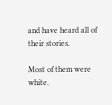and have heard all of their stories.

Most of them were white.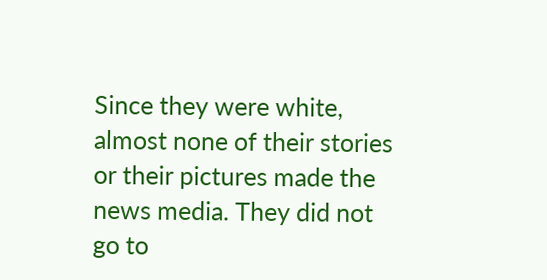Since they were white, almost none of their stories or their pictures made the news media. They did not go to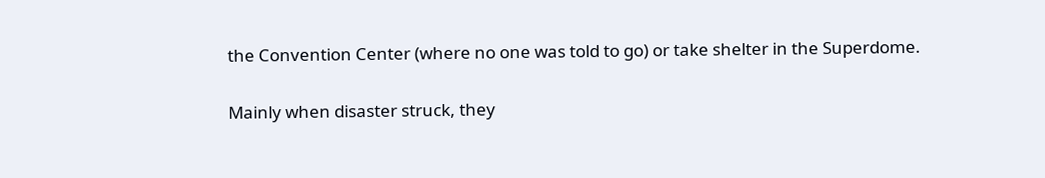the Convention Center (where no one was told to go) or take shelter in the Superdome.

Mainly when disaster struck, they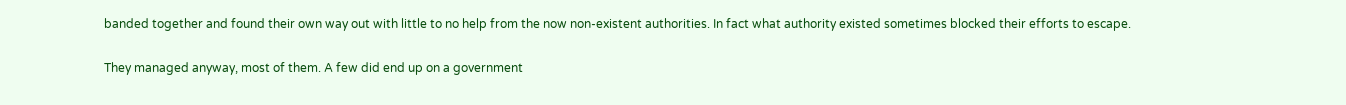banded together and found their own way out with little to no help from the now non-existent authorities. In fact what authority existed sometimes blocked their efforts to escape.

They managed anyway, most of them. A few did end up on a government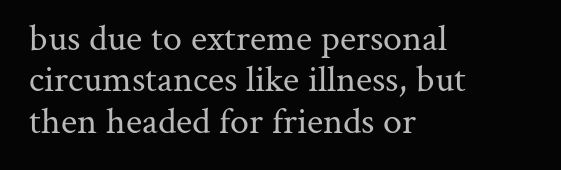bus due to extreme personal circumstances like illness, but then headed for friends or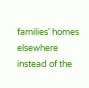families' homes elsewhere instead of the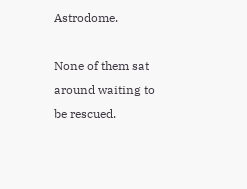Astrodome.

None of them sat around waiting to be rescued.